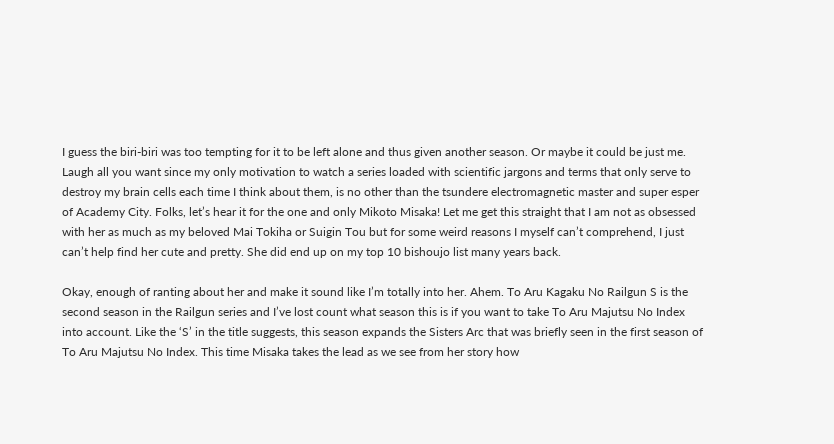I guess the biri-biri was too tempting for it to be left alone and thus given another season. Or maybe it could be just me. Laugh all you want since my only motivation to watch a series loaded with scientific jargons and terms that only serve to destroy my brain cells each time I think about them, is no other than the tsundere electromagnetic master and super esper of Academy City. Folks, let’s hear it for the one and only Mikoto Misaka! Let me get this straight that I am not as obsessed with her as much as my beloved Mai Tokiha or Suigin Tou but for some weird reasons I myself can’t comprehend, I just can’t help find her cute and pretty. She did end up on my top 10 bishoujo list many years back.

Okay, enough of ranting about her and make it sound like I’m totally into her. Ahem. To Aru Kagaku No Railgun S is the second season in the Railgun series and I’ve lost count what season this is if you want to take To Aru Majutsu No Index into account. Like the ‘S’ in the title suggests, this season expands the Sisters Arc that was briefly seen in the first season of To Aru Majutsu No Index. This time Misaka takes the lead as we see from her story how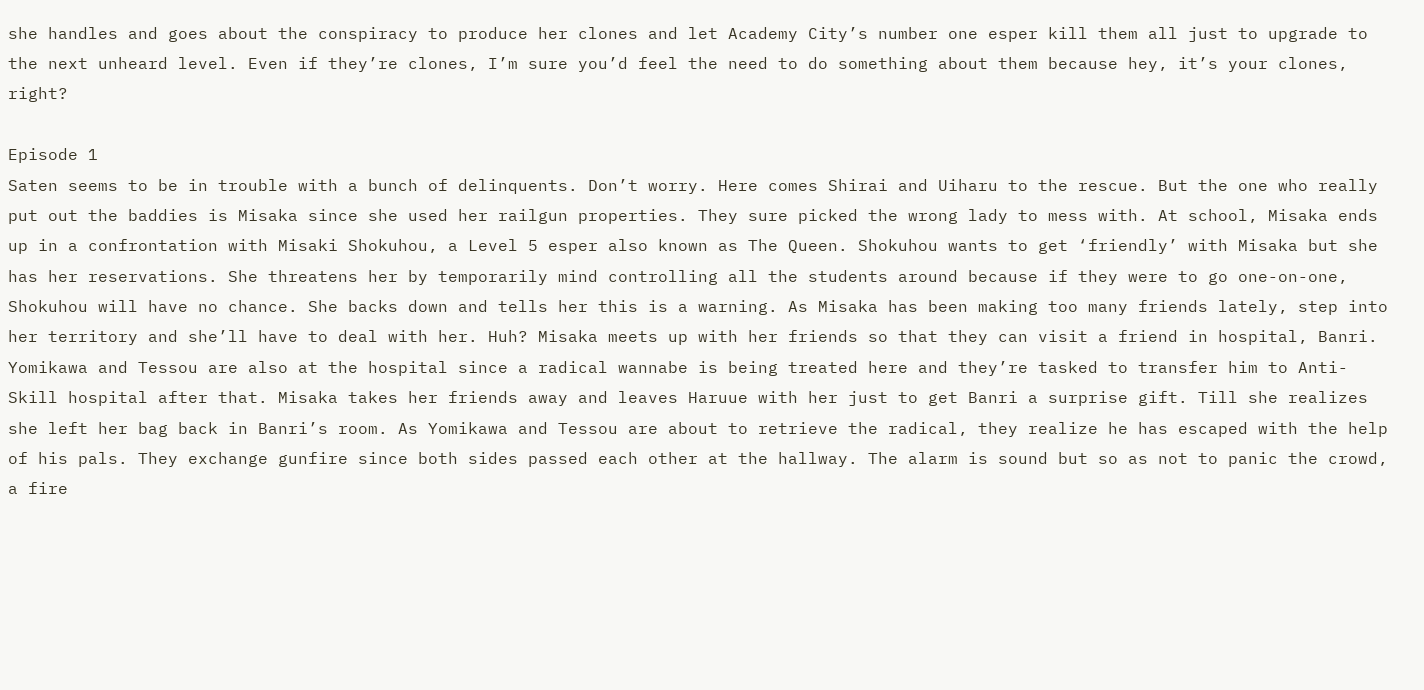she handles and goes about the conspiracy to produce her clones and let Academy City’s number one esper kill them all just to upgrade to the next unheard level. Even if they’re clones, I’m sure you’d feel the need to do something about them because hey, it’s your clones, right?

Episode 1
Saten seems to be in trouble with a bunch of delinquents. Don’t worry. Here comes Shirai and Uiharu to the rescue. But the one who really put out the baddies is Misaka since she used her railgun properties. They sure picked the wrong lady to mess with. At school, Misaka ends up in a confrontation with Misaki Shokuhou, a Level 5 esper also known as The Queen. Shokuhou wants to get ‘friendly’ with Misaka but she has her reservations. She threatens her by temporarily mind controlling all the students around because if they were to go one-on-one, Shokuhou will have no chance. She backs down and tells her this is a warning. As Misaka has been making too many friends lately, step into her territory and she’ll have to deal with her. Huh? Misaka meets up with her friends so that they can visit a friend in hospital, Banri. Yomikawa and Tessou are also at the hospital since a radical wannabe is being treated here and they’re tasked to transfer him to Anti-Skill hospital after that. Misaka takes her friends away and leaves Haruue with her just to get Banri a surprise gift. Till she realizes she left her bag back in Banri’s room. As Yomikawa and Tessou are about to retrieve the radical, they realize he has escaped with the help of his pals. They exchange gunfire since both sides passed each other at the hallway. The alarm is sound but so as not to panic the crowd, a fire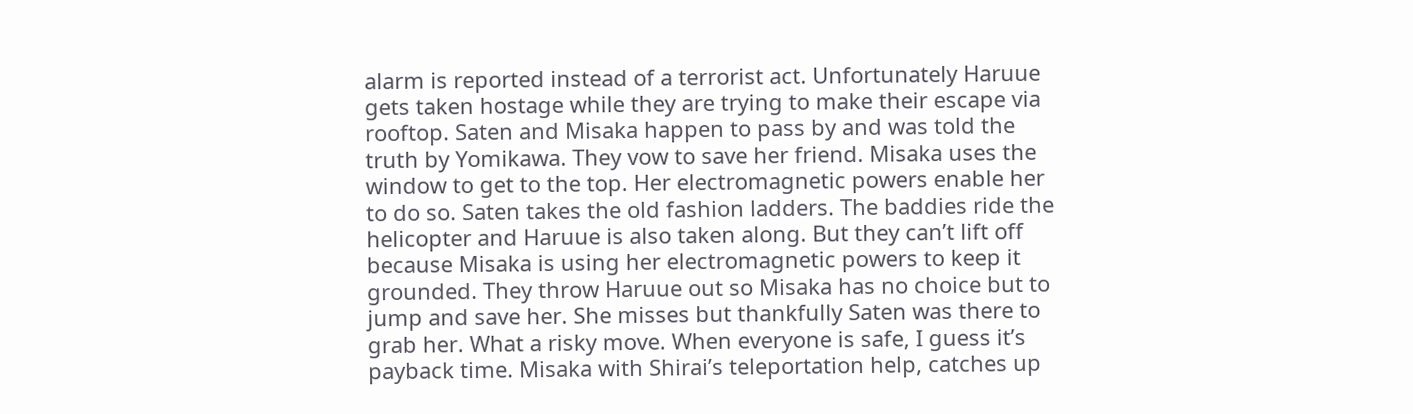alarm is reported instead of a terrorist act. Unfortunately Haruue gets taken hostage while they are trying to make their escape via rooftop. Saten and Misaka happen to pass by and was told the truth by Yomikawa. They vow to save her friend. Misaka uses the window to get to the top. Her electromagnetic powers enable her to do so. Saten takes the old fashion ladders. The baddies ride the helicopter and Haruue is also taken along. But they can’t lift off because Misaka is using her electromagnetic powers to keep it grounded. They throw Haruue out so Misaka has no choice but to jump and save her. She misses but thankfully Saten was there to grab her. What a risky move. When everyone is safe, I guess it’s payback time. Misaka with Shirai’s teleportation help, catches up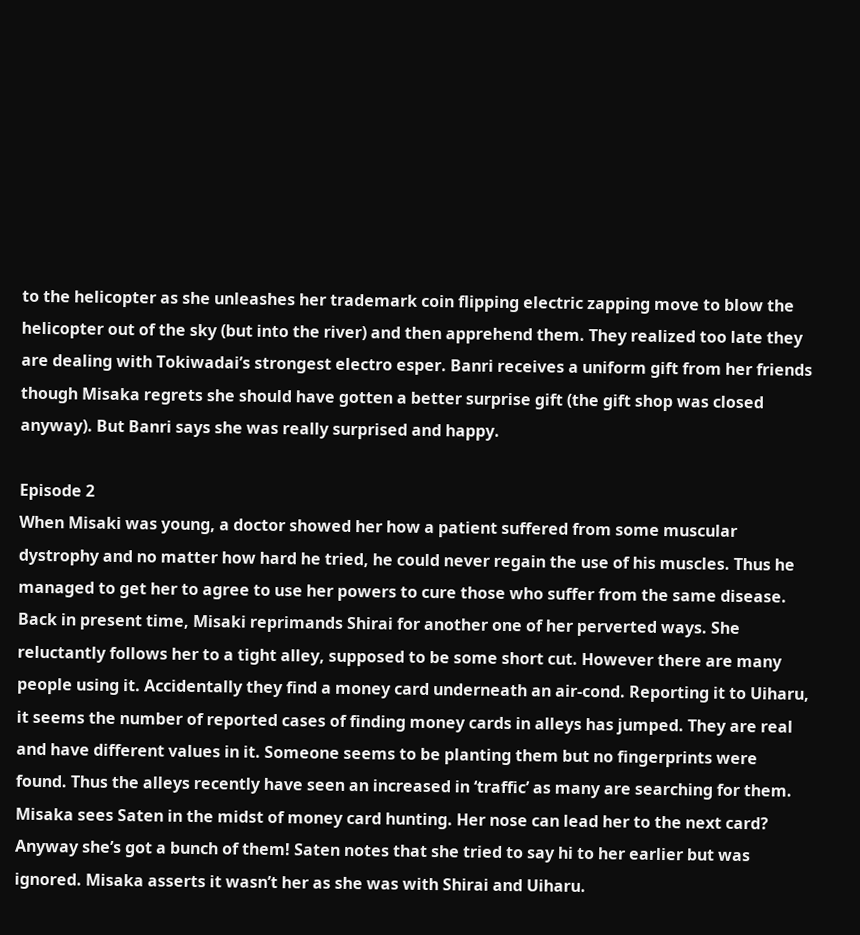to the helicopter as she unleashes her trademark coin flipping electric zapping move to blow the helicopter out of the sky (but into the river) and then apprehend them. They realized too late they are dealing with Tokiwadai’s strongest electro esper. Banri receives a uniform gift from her friends though Misaka regrets she should have gotten a better surprise gift (the gift shop was closed anyway). But Banri says she was really surprised and happy.

Episode 2
When Misaki was young, a doctor showed her how a patient suffered from some muscular dystrophy and no matter how hard he tried, he could never regain the use of his muscles. Thus he managed to get her to agree to use her powers to cure those who suffer from the same disease. Back in present time, Misaki reprimands Shirai for another one of her perverted ways. She reluctantly follows her to a tight alley, supposed to be some short cut. However there are many people using it. Accidentally they find a money card underneath an air-cond. Reporting it to Uiharu, it seems the number of reported cases of finding money cards in alleys has jumped. They are real and have different values in it. Someone seems to be planting them but no fingerprints were found. Thus the alleys recently have seen an increased in ‘traffic’ as many are searching for them. Misaka sees Saten in the midst of money card hunting. Her nose can lead her to the next card? Anyway she’s got a bunch of them! Saten notes that she tried to say hi to her earlier but was ignored. Misaka asserts it wasn’t her as she was with Shirai and Uiharu.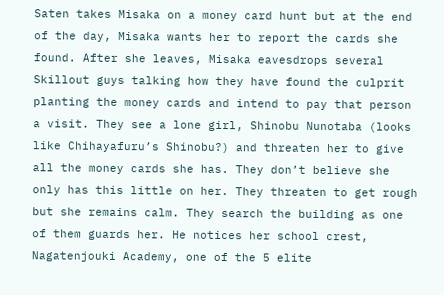Saten takes Misaka on a money card hunt but at the end of the day, Misaka wants her to report the cards she found. After she leaves, Misaka eavesdrops several Skillout guys talking how they have found the culprit planting the money cards and intend to pay that person a visit. They see a lone girl, Shinobu Nunotaba (looks like Chihayafuru’s Shinobu?) and threaten her to give all the money cards she has. They don’t believe she only has this little on her. They threaten to get rough but she remains calm. They search the building as one of them guards her. He notices her school crest, Nagatenjouki Academy, one of the 5 elite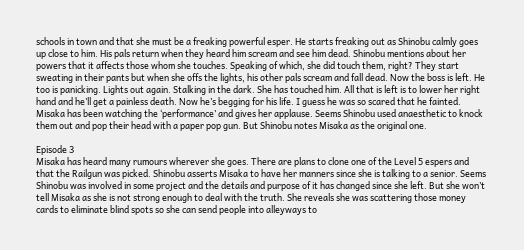schools in town and that she must be a freaking powerful esper. He starts freaking out as Shinobu calmly goes up close to him. His pals return when they heard him scream and see him dead. Shinobu mentions about her powers that it affects those whom she touches. Speaking of which, she did touch them, right? They start sweating in their pants but when she offs the lights, his other pals scream and fall dead. Now the boss is left. He too is panicking. Lights out again. Stalking in the dark. She has touched him. All that is left is to lower her right hand and he’ll get a painless death. Now he’s begging for his life. I guess he was so scared that he fainted. Misaka has been watching the ‘performance’ and gives her applause. Seems Shinobu used anaesthetic to knock them out and pop their head with a paper pop gun. But Shinobu notes Misaka as the original one.

Episode 3
Misaka has heard many rumours wherever she goes. There are plans to clone one of the Level 5 espers and that the Railgun was picked. Shinobu asserts Misaka to have her manners since she is talking to a senior. Seems Shinobu was involved in some project and the details and purpose of it has changed since she left. But she won’t tell Misaka as she is not strong enough to deal with the truth. She reveals she was scattering those money cards to eliminate blind spots so she can send people into alleyways to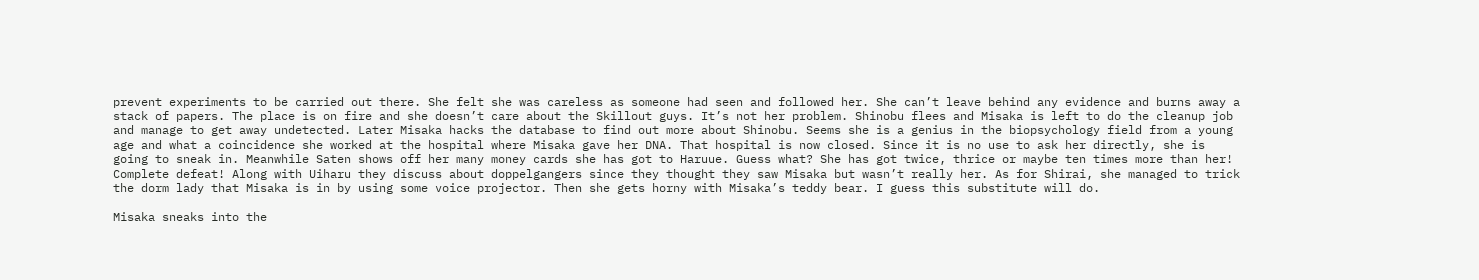prevent experiments to be carried out there. She felt she was careless as someone had seen and followed her. She can’t leave behind any evidence and burns away a stack of papers. The place is on fire and she doesn’t care about the Skillout guys. It’s not her problem. Shinobu flees and Misaka is left to do the cleanup job and manage to get away undetected. Later Misaka hacks the database to find out more about Shinobu. Seems she is a genius in the biopsychology field from a young age and what a coincidence she worked at the hospital where Misaka gave her DNA. That hospital is now closed. Since it is no use to ask her directly, she is going to sneak in. Meanwhile Saten shows off her many money cards she has got to Haruue. Guess what? She has got twice, thrice or maybe ten times more than her! Complete defeat! Along with Uiharu they discuss about doppelgangers since they thought they saw Misaka but wasn’t really her. As for Shirai, she managed to trick the dorm lady that Misaka is in by using some voice projector. Then she gets horny with Misaka’s teddy bear. I guess this substitute will do.

Misaka sneaks into the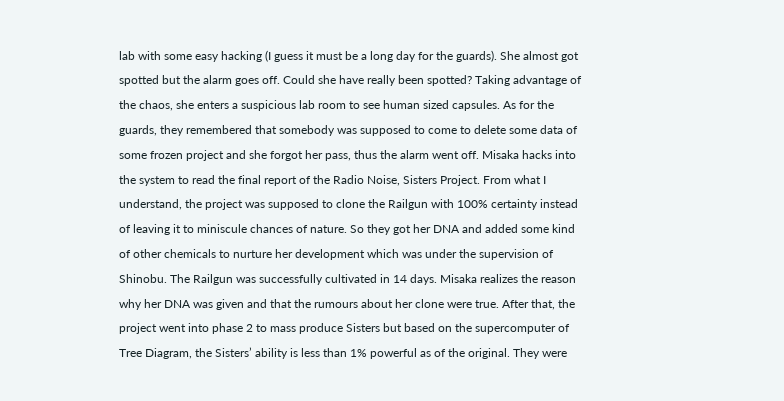lab with some easy hacking (I guess it must be a long day for the guards). She almost got spotted but the alarm goes off. Could she have really been spotted? Taking advantage of the chaos, she enters a suspicious lab room to see human sized capsules. As for the guards, they remembered that somebody was supposed to come to delete some data of some frozen project and she forgot her pass, thus the alarm went off. Misaka hacks into the system to read the final report of the Radio Noise, Sisters Project. From what I understand, the project was supposed to clone the Railgun with 100% certainty instead of leaving it to miniscule chances of nature. So they got her DNA and added some kind of other chemicals to nurture her development which was under the supervision of Shinobu. The Railgun was successfully cultivated in 14 days. Misaka realizes the reason why her DNA was given and that the rumours about her clone were true. After that, the project went into phase 2 to mass produce Sisters but based on the supercomputer of Tree Diagram, the Sisters’ ability is less than 1% powerful as of the original. They were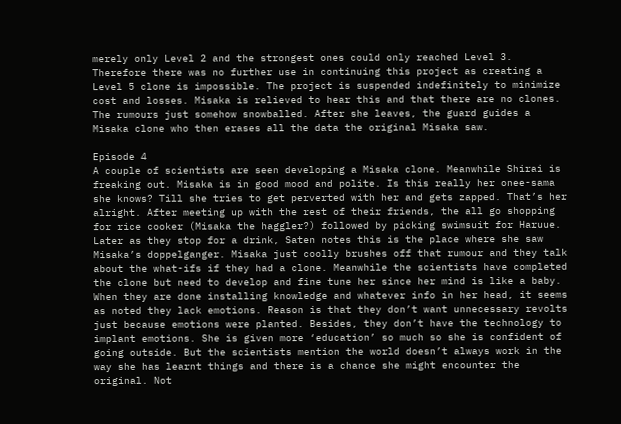merely only Level 2 and the strongest ones could only reached Level 3. Therefore there was no further use in continuing this project as creating a Level 5 clone is impossible. The project is suspended indefinitely to minimize cost and losses. Misaka is relieved to hear this and that there are no clones. The rumours just somehow snowballed. After she leaves, the guard guides a Misaka clone who then erases all the data the original Misaka saw.

Episode 4
A couple of scientists are seen developing a Misaka clone. Meanwhile Shirai is freaking out. Misaka is in good mood and polite. Is this really her onee-sama she knows? Till she tries to get perverted with her and gets zapped. That’s her alright. After meeting up with the rest of their friends, the all go shopping for rice cooker (Misaka the haggler?) followed by picking swimsuit for Haruue. Later as they stop for a drink, Saten notes this is the place where she saw Misaka’s doppelganger. Misaka just coolly brushes off that rumour and they talk about the what-ifs if they had a clone. Meanwhile the scientists have completed the clone but need to develop and fine tune her since her mind is like a baby. When they are done installing knowledge and whatever info in her head, it seems as noted they lack emotions. Reason is that they don’t want unnecessary revolts just because emotions were planted. Besides, they don’t have the technology to implant emotions. She is given more ‘education’ so much so she is confident of going outside. But the scientists mention the world doesn’t always work in the way she has learnt things and there is a chance she might encounter the original. Not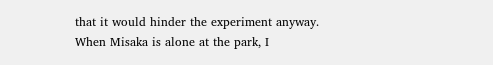that it would hinder the experiment anyway. When Misaka is alone at the park, I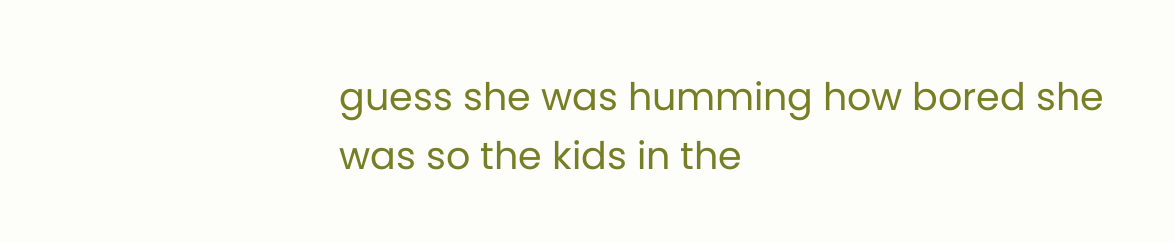guess she was humming how bored she was so the kids in the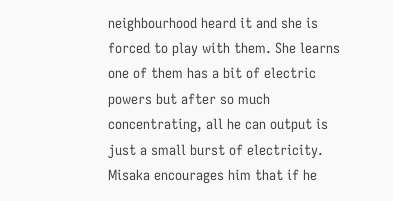neighbourhood heard it and she is forced to play with them. She learns one of them has a bit of electric powers but after so much concentrating, all he can output is just a small burst of electricity. Misaka encourages him that if he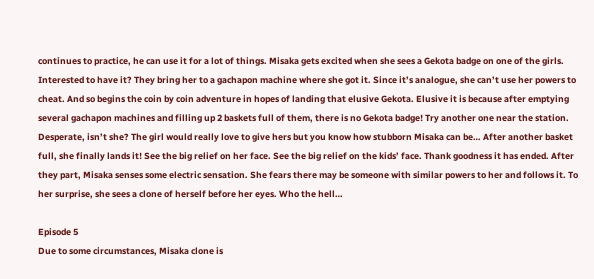continues to practice, he can use it for a lot of things. Misaka gets excited when she sees a Gekota badge on one of the girls. Interested to have it? They bring her to a gachapon machine where she got it. Since it’s analogue, she can’t use her powers to cheat. And so begins the coin by coin adventure in hopes of landing that elusive Gekota. Elusive it is because after emptying several gachapon machines and filling up 2 baskets full of them, there is no Gekota badge! Try another one near the station. Desperate, isn’t she? The girl would really love to give hers but you know how stubborn Misaka can be… After another basket full, she finally lands it! See the big relief on her face. See the big relief on the kids’ face. Thank goodness it has ended. After they part, Misaka senses some electric sensation. She fears there may be someone with similar powers to her and follows it. To her surprise, she sees a clone of herself before her eyes. Who the hell…

Episode 5
Due to some circumstances, Misaka clone is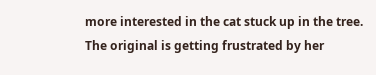more interested in the cat stuck up in the tree. The original is getting frustrated by her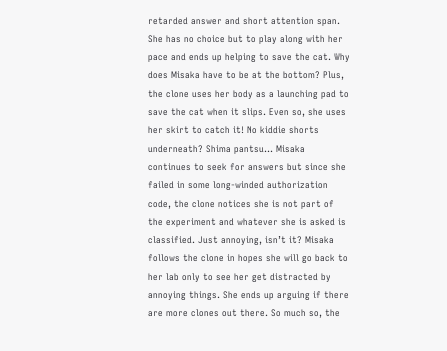retarded answer and short attention span. She has no choice but to play along with her pace and ends up helping to save the cat. Why does Misaka have to be at the bottom? Plus, the clone uses her body as a launching pad to save the cat when it slips. Even so, she uses her skirt to catch it! No kiddie shorts underneath? Shima pantsu… Misaka continues to seek for answers but since she failed in some long-winded authorization code, the clone notices she is not part of the experiment and whatever she is asked is classified. Just annoying, isn’t it? Misaka follows the clone in hopes she will go back to her lab only to see her get distracted by annoying things. She ends up arguing if there are more clones out there. So much so, the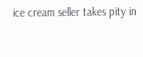ice cream seller takes pity in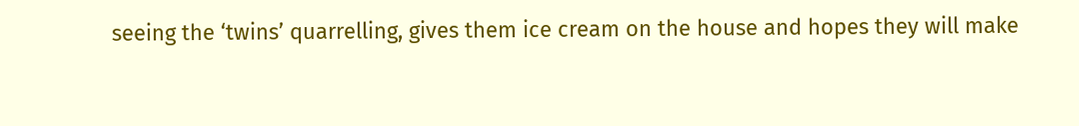seeing the ‘twins’ quarrelling, gives them ice cream on the house and hopes they will make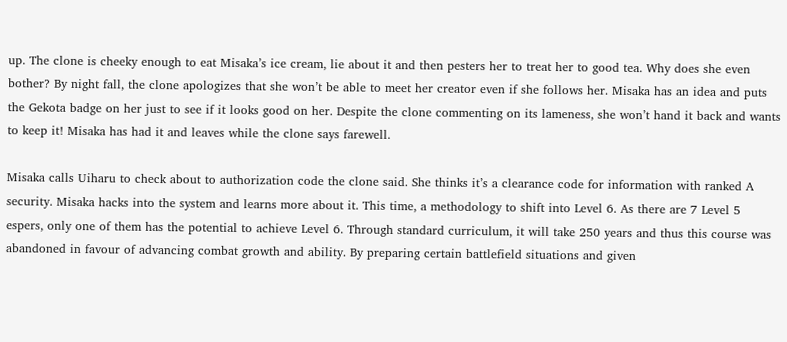up. The clone is cheeky enough to eat Misaka’s ice cream, lie about it and then pesters her to treat her to good tea. Why does she even bother? By night fall, the clone apologizes that she won’t be able to meet her creator even if she follows her. Misaka has an idea and puts the Gekota badge on her just to see if it looks good on her. Despite the clone commenting on its lameness, she won’t hand it back and wants to keep it! Misaka has had it and leaves while the clone says farewell.

Misaka calls Uiharu to check about to authorization code the clone said. She thinks it’s a clearance code for information with ranked A security. Misaka hacks into the system and learns more about it. This time, a methodology to shift into Level 6. As there are 7 Level 5 espers, only one of them has the potential to achieve Level 6. Through standard curriculum, it will take 250 years and thus this course was abandoned in favour of advancing combat growth and ability. By preparing certain battlefield situations and given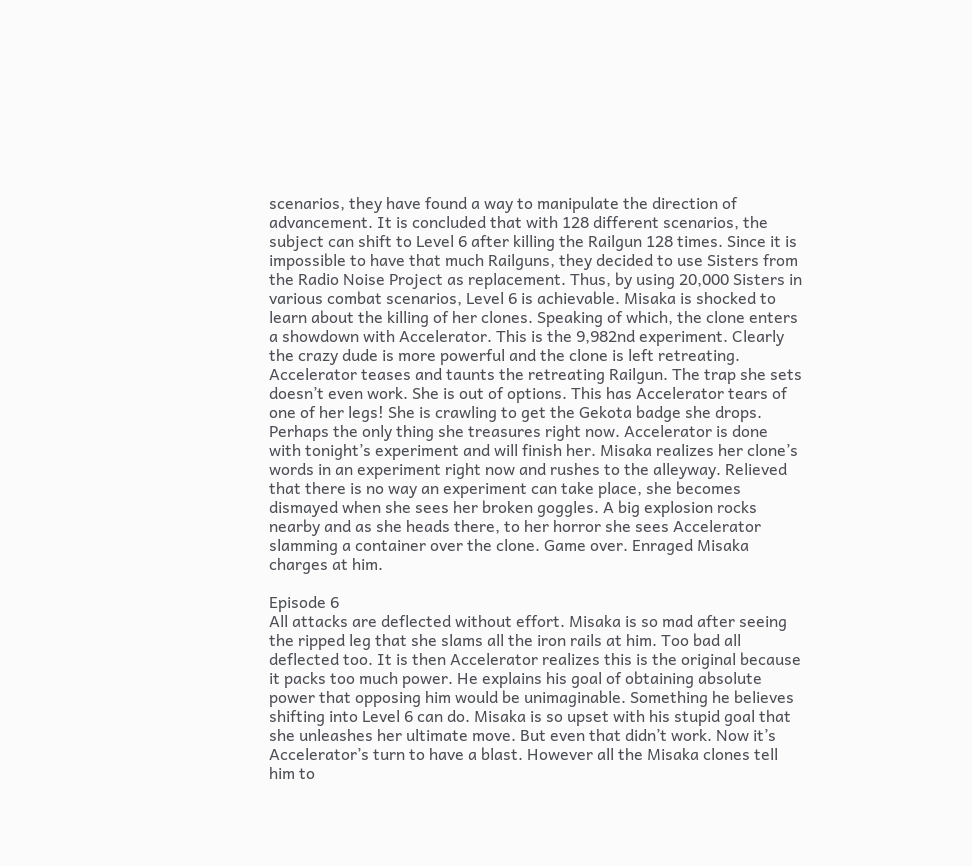scenarios, they have found a way to manipulate the direction of advancement. It is concluded that with 128 different scenarios, the subject can shift to Level 6 after killing the Railgun 128 times. Since it is impossible to have that much Railguns, they decided to use Sisters from the Radio Noise Project as replacement. Thus, by using 20,000 Sisters in various combat scenarios, Level 6 is achievable. Misaka is shocked to learn about the killing of her clones. Speaking of which, the clone enters a showdown with Accelerator. This is the 9,982nd experiment. Clearly the crazy dude is more powerful and the clone is left retreating. Accelerator teases and taunts the retreating Railgun. The trap she sets doesn’t even work. She is out of options. This has Accelerator tears of one of her legs! She is crawling to get the Gekota badge she drops. Perhaps the only thing she treasures right now. Accelerator is done with tonight’s experiment and will finish her. Misaka realizes her clone’s words in an experiment right now and rushes to the alleyway. Relieved that there is no way an experiment can take place, she becomes dismayed when she sees her broken goggles. A big explosion rocks nearby and as she heads there, to her horror she sees Accelerator slamming a container over the clone. Game over. Enraged Misaka charges at him.

Episode 6
All attacks are deflected without effort. Misaka is so mad after seeing the ripped leg that she slams all the iron rails at him. Too bad all deflected too. It is then Accelerator realizes this is the original because it packs too much power. He explains his goal of obtaining absolute power that opposing him would be unimaginable. Something he believes shifting into Level 6 can do. Misaka is so upset with his stupid goal that she unleashes her ultimate move. But even that didn’t work. Now it’s Accelerator’s turn to have a blast. However all the Misaka clones tell him to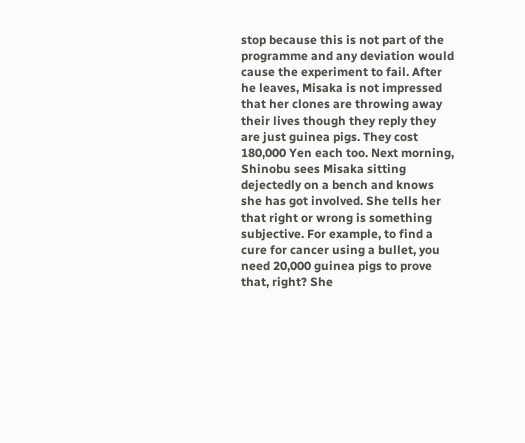stop because this is not part of the programme and any deviation would cause the experiment to fail. After he leaves, Misaka is not impressed that her clones are throwing away their lives though they reply they are just guinea pigs. They cost 180,000 Yen each too. Next morning, Shinobu sees Misaka sitting dejectedly on a bench and knows she has got involved. She tells her that right or wrong is something subjective. For example, to find a cure for cancer using a bullet, you need 20,000 guinea pigs to prove that, right? She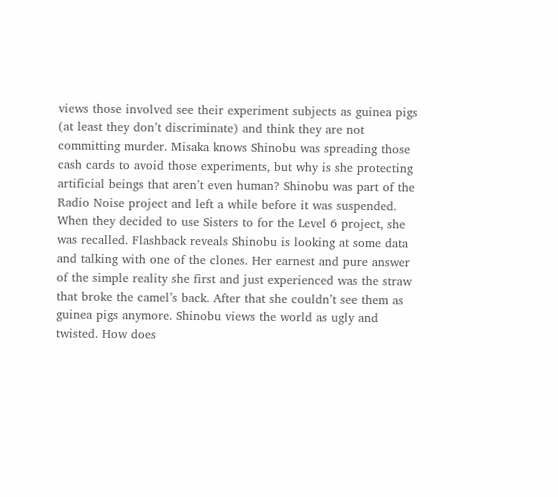views those involved see their experiment subjects as guinea pigs (at least they don’t discriminate) and think they are not committing murder. Misaka knows Shinobu was spreading those cash cards to avoid those experiments, but why is she protecting artificial beings that aren’t even human? Shinobu was part of the Radio Noise project and left a while before it was suspended. When they decided to use Sisters to for the Level 6 project, she was recalled. Flashback reveals Shinobu is looking at some data and talking with one of the clones. Her earnest and pure answer of the simple reality she first and just experienced was the straw that broke the camel’s back. After that she couldn’t see them as guinea pigs anymore. Shinobu views the world as ugly and twisted. How does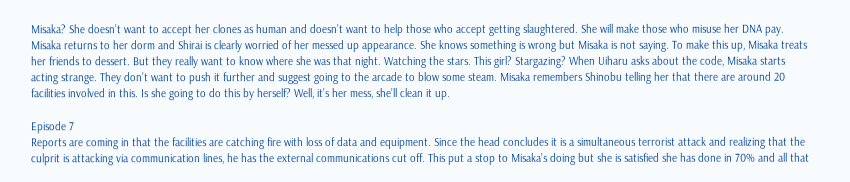Misaka? She doesn’t want to accept her clones as human and doesn’t want to help those who accept getting slaughtered. She will make those who misuse her DNA pay. Misaka returns to her dorm and Shirai is clearly worried of her messed up appearance. She knows something is wrong but Misaka is not saying. To make this up, Misaka treats her friends to dessert. But they really want to know where she was that night. Watching the stars. This girl? Stargazing? When Uiharu asks about the code, Misaka starts acting strange. They don’t want to push it further and suggest going to the arcade to blow some steam. Misaka remembers Shinobu telling her that there are around 20 facilities involved in this. Is she going to do this by herself? Well, it’s her mess, she’ll clean it up.

Episode 7
Reports are coming in that the facilities are catching fire with loss of data and equipment. Since the head concludes it is a simultaneous terrorist attack and realizing that the culprit is attacking via communication lines, he has the external communications cut off. This put a stop to Misaka’s doing but she is satisfied she has done in 70% and all that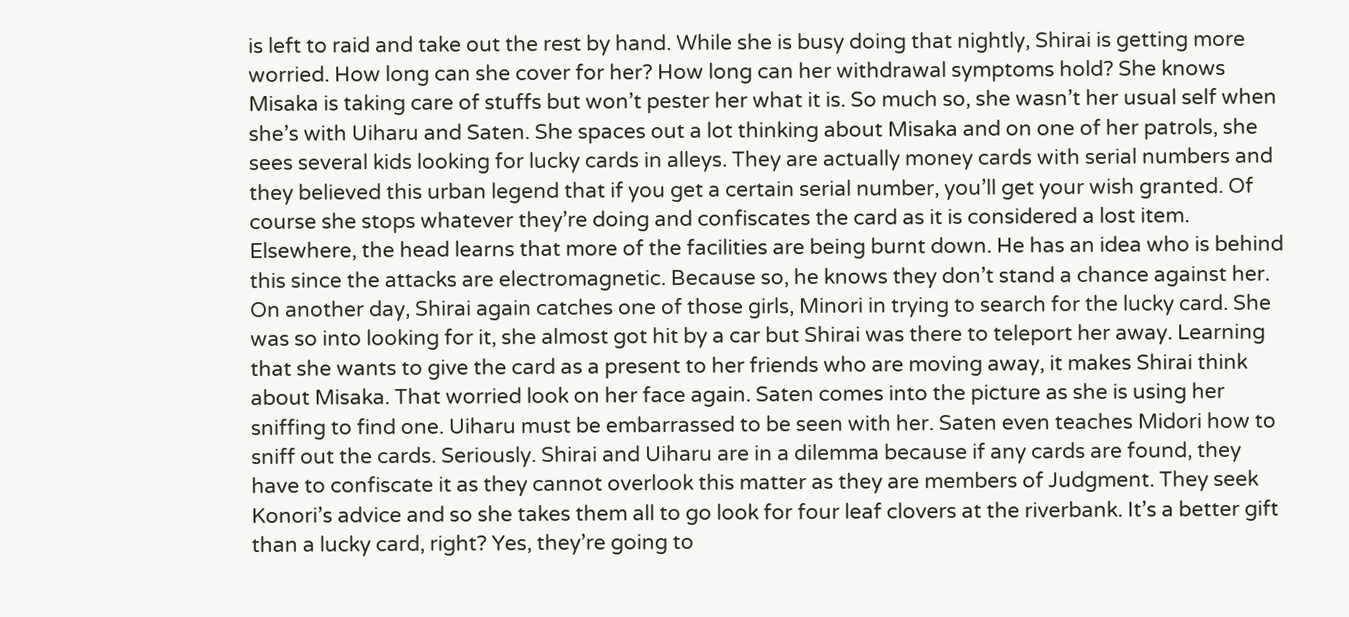is left to raid and take out the rest by hand. While she is busy doing that nightly, Shirai is getting more worried. How long can she cover for her? How long can her withdrawal symptoms hold? She knows Misaka is taking care of stuffs but won’t pester her what it is. So much so, she wasn’t her usual self when she’s with Uiharu and Saten. She spaces out a lot thinking about Misaka and on one of her patrols, she sees several kids looking for lucky cards in alleys. They are actually money cards with serial numbers and they believed this urban legend that if you get a certain serial number, you’ll get your wish granted. Of course she stops whatever they’re doing and confiscates the card as it is considered a lost item. Elsewhere, the head learns that more of the facilities are being burnt down. He has an idea who is behind this since the attacks are electromagnetic. Because so, he knows they don’t stand a chance against her. On another day, Shirai again catches one of those girls, Minori in trying to search for the lucky card. She was so into looking for it, she almost got hit by a car but Shirai was there to teleport her away. Learning that she wants to give the card as a present to her friends who are moving away, it makes Shirai think about Misaka. That worried look on her face again. Saten comes into the picture as she is using her sniffing to find one. Uiharu must be embarrassed to be seen with her. Saten even teaches Midori how to sniff out the cards. Seriously. Shirai and Uiharu are in a dilemma because if any cards are found, they have to confiscate it as they cannot overlook this matter as they are members of Judgment. They seek Konori’s advice and so she takes them all to go look for four leaf clovers at the riverbank. It’s a better gift than a lucky card, right? Yes, they’re going to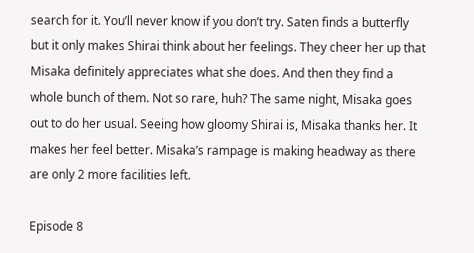search for it. You’ll never know if you don’t try. Saten finds a butterfly but it only makes Shirai think about her feelings. They cheer her up that Misaka definitely appreciates what she does. And then they find a whole bunch of them. Not so rare, huh? The same night, Misaka goes out to do her usual. Seeing how gloomy Shirai is, Misaka thanks her. It makes her feel better. Misaka’s rampage is making headway as there are only 2 more facilities left.

Episode 8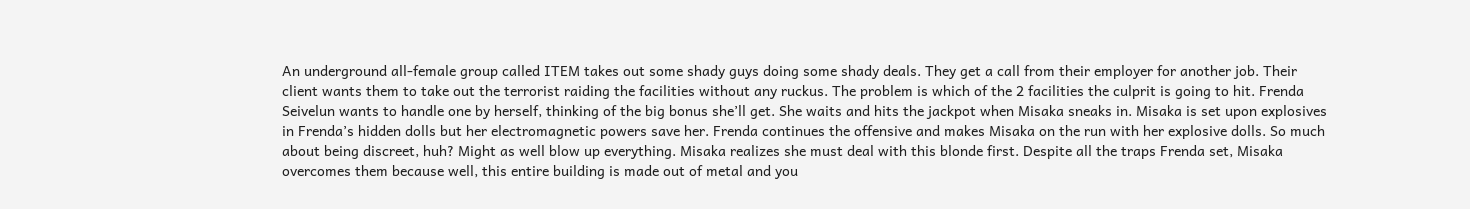An underground all-female group called ITEM takes out some shady guys doing some shady deals. They get a call from their employer for another job. Their client wants them to take out the terrorist raiding the facilities without any ruckus. The problem is which of the 2 facilities the culprit is going to hit. Frenda Seivelun wants to handle one by herself, thinking of the big bonus she’ll get. She waits and hits the jackpot when Misaka sneaks in. Misaka is set upon explosives in Frenda’s hidden dolls but her electromagnetic powers save her. Frenda continues the offensive and makes Misaka on the run with her explosive dolls. So much about being discreet, huh? Might as well blow up everything. Misaka realizes she must deal with this blonde first. Despite all the traps Frenda set, Misaka overcomes them because well, this entire building is made out of metal and you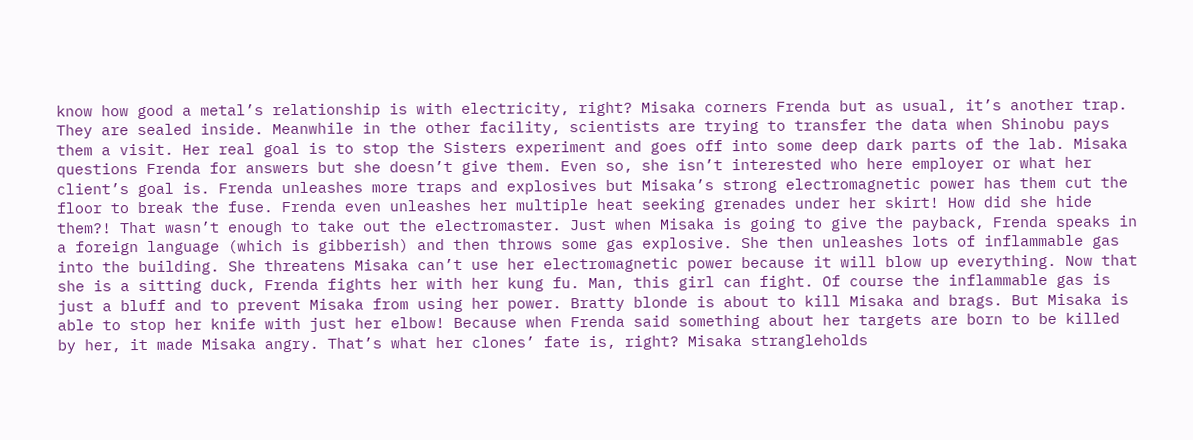know how good a metal’s relationship is with electricity, right? Misaka corners Frenda but as usual, it’s another trap. They are sealed inside. Meanwhile in the other facility, scientists are trying to transfer the data when Shinobu pays them a visit. Her real goal is to stop the Sisters experiment and goes off into some deep dark parts of the lab. Misaka questions Frenda for answers but she doesn’t give them. Even so, she isn’t interested who here employer or what her client’s goal is. Frenda unleashes more traps and explosives but Misaka’s strong electromagnetic power has them cut the floor to break the fuse. Frenda even unleashes her multiple heat seeking grenades under her skirt! How did she hide them?! That wasn’t enough to take out the electromaster. Just when Misaka is going to give the payback, Frenda speaks in a foreign language (which is gibberish) and then throws some gas explosive. She then unleashes lots of inflammable gas into the building. She threatens Misaka can’t use her electromagnetic power because it will blow up everything. Now that she is a sitting duck, Frenda fights her with her kung fu. Man, this girl can fight. Of course the inflammable gas is just a bluff and to prevent Misaka from using her power. Bratty blonde is about to kill Misaka and brags. But Misaka is able to stop her knife with just her elbow! Because when Frenda said something about her targets are born to be killed by her, it made Misaka angry. That’s what her clones’ fate is, right? Misaka strangleholds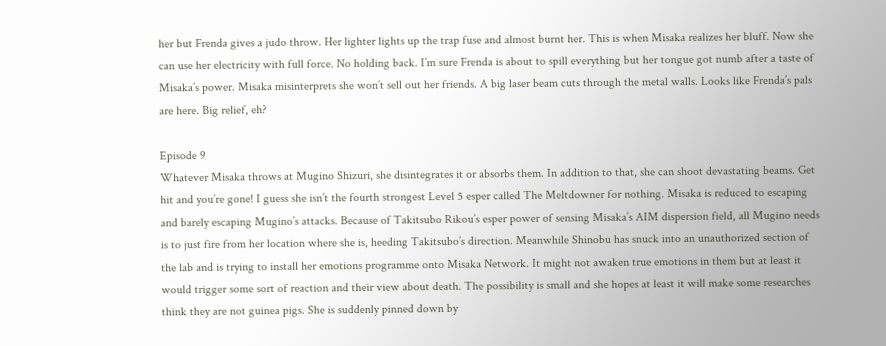her but Frenda gives a judo throw. Her lighter lights up the trap fuse and almost burnt her. This is when Misaka realizes her bluff. Now she can use her electricity with full force. No holding back. I’m sure Frenda is about to spill everything but her tongue got numb after a taste of Misaka’s power. Misaka misinterprets she won’t sell out her friends. A big laser beam cuts through the metal walls. Looks like Frenda’s pals are here. Big relief, eh?

Episode 9
Whatever Misaka throws at Mugino Shizuri, she disintegrates it or absorbs them. In addition to that, she can shoot devastating beams. Get hit and you’re gone! I guess she isn’t the fourth strongest Level 5 esper called The Meltdowner for nothing. Misaka is reduced to escaping and barely escaping Mugino’s attacks. Because of Takitsubo Rikou’s esper power of sensing Misaka’s AIM dispersion field, all Mugino needs is to just fire from her location where she is, heeding Takitsubo’s direction. Meanwhile Shinobu has snuck into an unauthorized section of the lab and is trying to install her emotions programme onto Misaka Network. It might not awaken true emotions in them but at least it would trigger some sort of reaction and their view about death. The possibility is small and she hopes at least it will make some researches think they are not guinea pigs. She is suddenly pinned down by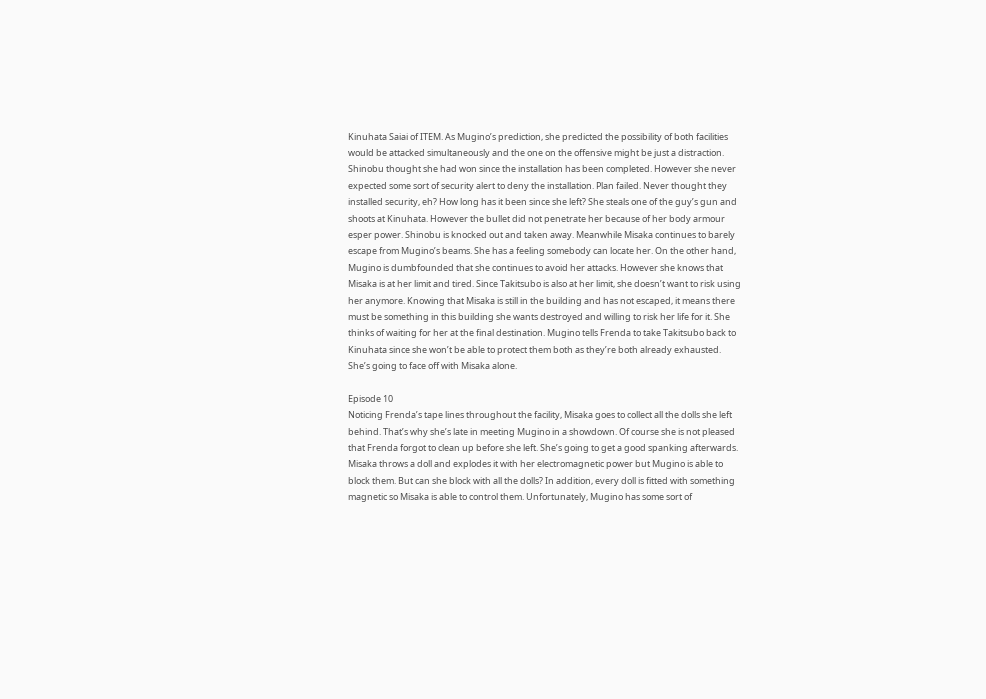Kinuhata Saiai of ITEM. As Mugino’s prediction, she predicted the possibility of both facilities would be attacked simultaneously and the one on the offensive might be just a distraction. Shinobu thought she had won since the installation has been completed. However she never expected some sort of security alert to deny the installation. Plan failed. Never thought they installed security, eh? How long has it been since she left? She steals one of the guy’s gun and shoots at Kinuhata. However the bullet did not penetrate her because of her body armour esper power. Shinobu is knocked out and taken away. Meanwhile Misaka continues to barely escape from Mugino’s beams. She has a feeling somebody can locate her. On the other hand, Mugino is dumbfounded that she continues to avoid her attacks. However she knows that Misaka is at her limit and tired. Since Takitsubo is also at her limit, she doesn’t want to risk using her anymore. Knowing that Misaka is still in the building and has not escaped, it means there must be something in this building she wants destroyed and willing to risk her life for it. She thinks of waiting for her at the final destination. Mugino tells Frenda to take Takitsubo back to Kinuhata since she won’t be able to protect them both as they’re both already exhausted. She’s going to face off with Misaka alone.

Episode 10
Noticing Frenda’s tape lines throughout the facility, Misaka goes to collect all the dolls she left behind. That’s why she’s late in meeting Mugino in a showdown. Of course she is not pleased that Frenda forgot to clean up before she left. She’s going to get a good spanking afterwards. Misaka throws a doll and explodes it with her electromagnetic power but Mugino is able to block them. But can she block with all the dolls? In addition, every doll is fitted with something magnetic so Misaka is able to control them. Unfortunately, Mugino has some sort of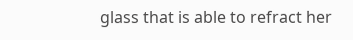glass that is able to refract her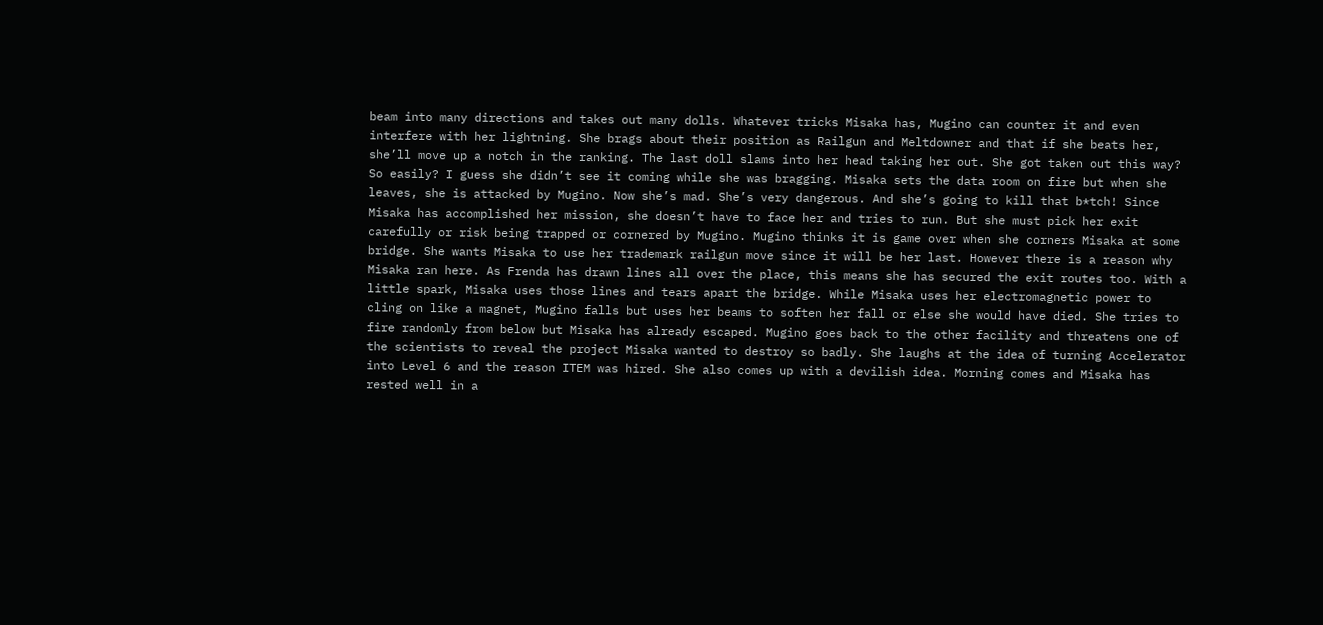beam into many directions and takes out many dolls. Whatever tricks Misaka has, Mugino can counter it and even interfere with her lightning. She brags about their position as Railgun and Meltdowner and that if she beats her, she’ll move up a notch in the ranking. The last doll slams into her head taking her out. She got taken out this way? So easily? I guess she didn’t see it coming while she was bragging. Misaka sets the data room on fire but when she leaves, she is attacked by Mugino. Now she’s mad. She’s very dangerous. And she’s going to kill that b*tch! Since Misaka has accomplished her mission, she doesn’t have to face her and tries to run. But she must pick her exit carefully or risk being trapped or cornered by Mugino. Mugino thinks it is game over when she corners Misaka at some bridge. She wants Misaka to use her trademark railgun move since it will be her last. However there is a reason why Misaka ran here. As Frenda has drawn lines all over the place, this means she has secured the exit routes too. With a little spark, Misaka uses those lines and tears apart the bridge. While Misaka uses her electromagnetic power to cling on like a magnet, Mugino falls but uses her beams to soften her fall or else she would have died. She tries to fire randomly from below but Misaka has already escaped. Mugino goes back to the other facility and threatens one of the scientists to reveal the project Misaka wanted to destroy so badly. She laughs at the idea of turning Accelerator into Level 6 and the reason ITEM was hired. She also comes up with a devilish idea. Morning comes and Misaka has rested well in a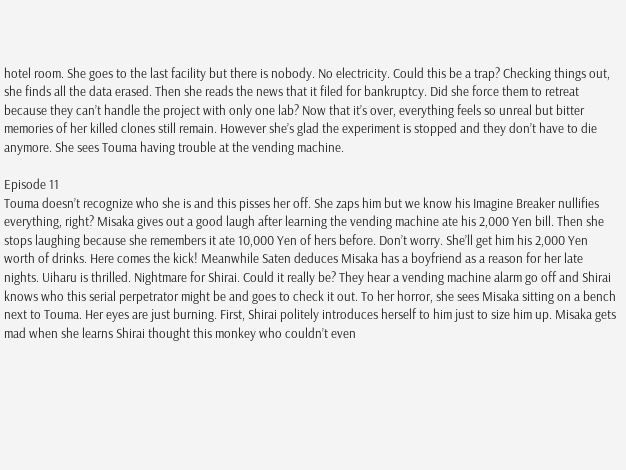hotel room. She goes to the last facility but there is nobody. No electricity. Could this be a trap? Checking things out, she finds all the data erased. Then she reads the news that it filed for bankruptcy. Did she force them to retreat because they can’t handle the project with only one lab? Now that it’s over, everything feels so unreal but bitter memories of her killed clones still remain. However she’s glad the experiment is stopped and they don’t have to die anymore. She sees Touma having trouble at the vending machine.

Episode 11
Touma doesn’t recognize who she is and this pisses her off. She zaps him but we know his Imagine Breaker nullifies everything, right? Misaka gives out a good laugh after learning the vending machine ate his 2,000 Yen bill. Then she stops laughing because she remembers it ate 10,000 Yen of hers before. Don’t worry. She’ll get him his 2,000 Yen worth of drinks. Here comes the kick! Meanwhile Saten deduces Misaka has a boyfriend as a reason for her late nights. Uiharu is thrilled. Nightmare for Shirai. Could it really be? They hear a vending machine alarm go off and Shirai knows who this serial perpetrator might be and goes to check it out. To her horror, she sees Misaka sitting on a bench next to Touma. Her eyes are just burning. First, Shirai politely introduces herself to him just to size him up. Misaka gets mad when she learns Shirai thought this monkey who couldn’t even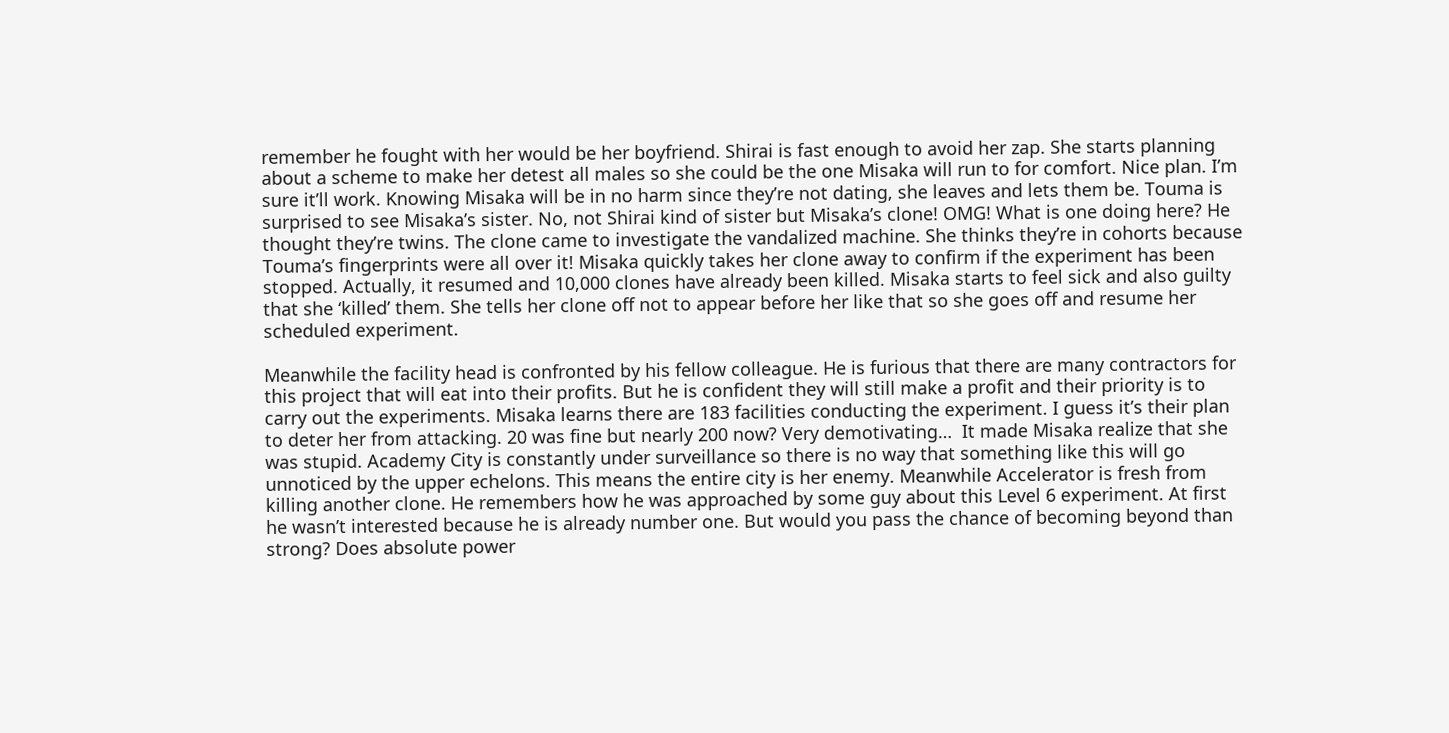remember he fought with her would be her boyfriend. Shirai is fast enough to avoid her zap. She starts planning about a scheme to make her detest all males so she could be the one Misaka will run to for comfort. Nice plan. I’m sure it’ll work. Knowing Misaka will be in no harm since they’re not dating, she leaves and lets them be. Touma is surprised to see Misaka’s sister. No, not Shirai kind of sister but Misaka’s clone! OMG! What is one doing here? He thought they’re twins. The clone came to investigate the vandalized machine. She thinks they’re in cohorts because Touma’s fingerprints were all over it! Misaka quickly takes her clone away to confirm if the experiment has been stopped. Actually, it resumed and 10,000 clones have already been killed. Misaka starts to feel sick and also guilty that she ‘killed’ them. She tells her clone off not to appear before her like that so she goes off and resume her scheduled experiment.

Meanwhile the facility head is confronted by his fellow colleague. He is furious that there are many contractors for this project that will eat into their profits. But he is confident they will still make a profit and their priority is to carry out the experiments. Misaka learns there are 183 facilities conducting the experiment. I guess it’s their plan to deter her from attacking. 20 was fine but nearly 200 now? Very demotivating…  It made Misaka realize that she was stupid. Academy City is constantly under surveillance so there is no way that something like this will go unnoticed by the upper echelons. This means the entire city is her enemy. Meanwhile Accelerator is fresh from killing another clone. He remembers how he was approached by some guy about this Level 6 experiment. At first he wasn’t interested because he is already number one. But would you pass the chance of becoming beyond than strong? Does absolute power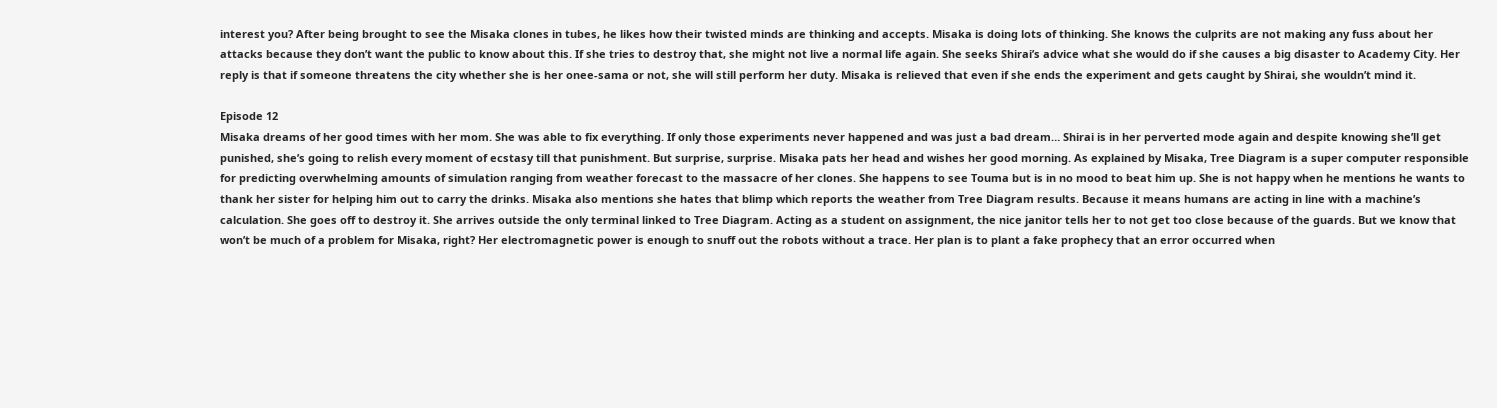interest you? After being brought to see the Misaka clones in tubes, he likes how their twisted minds are thinking and accepts. Misaka is doing lots of thinking. She knows the culprits are not making any fuss about her attacks because they don’t want the public to know about this. If she tries to destroy that, she might not live a normal life again. She seeks Shirai’s advice what she would do if she causes a big disaster to Academy City. Her reply is that if someone threatens the city whether she is her onee-sama or not, she will still perform her duty. Misaka is relieved that even if she ends the experiment and gets caught by Shirai, she wouldn’t mind it.

Episode 12
Misaka dreams of her good times with her mom. She was able to fix everything. If only those experiments never happened and was just a bad dream… Shirai is in her perverted mode again and despite knowing she’ll get punished, she’s going to relish every moment of ecstasy till that punishment. But surprise, surprise. Misaka pats her head and wishes her good morning. As explained by Misaka, Tree Diagram is a super computer responsible for predicting overwhelming amounts of simulation ranging from weather forecast to the massacre of her clones. She happens to see Touma but is in no mood to beat him up. She is not happy when he mentions he wants to thank her sister for helping him out to carry the drinks. Misaka also mentions she hates that blimp which reports the weather from Tree Diagram results. Because it means humans are acting in line with a machine’s calculation. She goes off to destroy it. She arrives outside the only terminal linked to Tree Diagram. Acting as a student on assignment, the nice janitor tells her to not get too close because of the guards. But we know that won’t be much of a problem for Misaka, right? Her electromagnetic power is enough to snuff out the robots without a trace. Her plan is to plant a fake prophecy that an error occurred when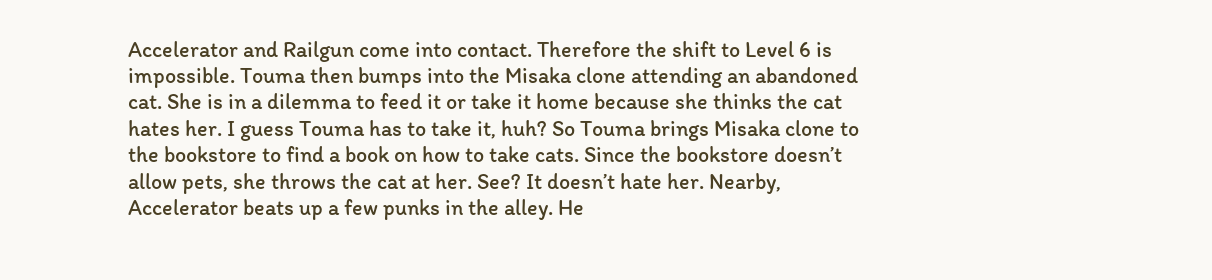Accelerator and Railgun come into contact. Therefore the shift to Level 6 is impossible. Touma then bumps into the Misaka clone attending an abandoned cat. She is in a dilemma to feed it or take it home because she thinks the cat hates her. I guess Touma has to take it, huh? So Touma brings Misaka clone to the bookstore to find a book on how to take cats. Since the bookstore doesn’t allow pets, she throws the cat at her. See? It doesn’t hate her. Nearby, Accelerator beats up a few punks in the alley. He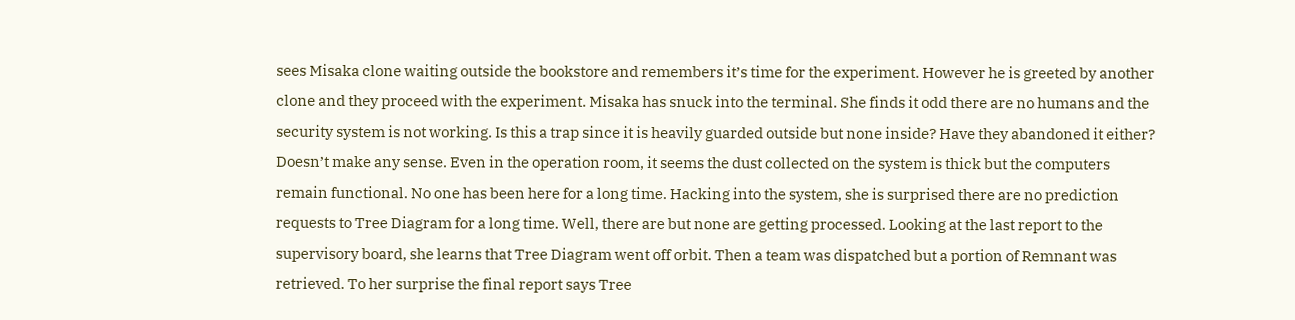sees Misaka clone waiting outside the bookstore and remembers it’s time for the experiment. However he is greeted by another clone and they proceed with the experiment. Misaka has snuck into the terminal. She finds it odd there are no humans and the security system is not working. Is this a trap since it is heavily guarded outside but none inside? Have they abandoned it either? Doesn’t make any sense. Even in the operation room, it seems the dust collected on the system is thick but the computers remain functional. No one has been here for a long time. Hacking into the system, she is surprised there are no prediction requests to Tree Diagram for a long time. Well, there are but none are getting processed. Looking at the last report to the supervisory board, she learns that Tree Diagram went off orbit. Then a team was dispatched but a portion of Remnant was retrieved. To her surprise the final report says Tree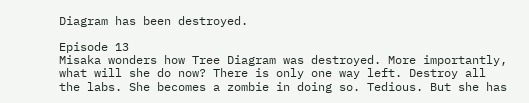Diagram has been destroyed.

Episode 13
Misaka wonders how Tree Diagram was destroyed. More importantly, what will she do now? There is only one way left. Destroy all the labs. She becomes a zombie in doing so. Tedious. But she has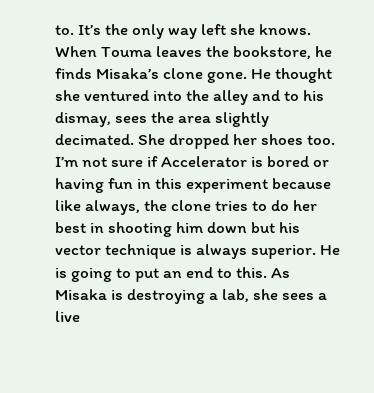to. It’s the only way left she knows. When Touma leaves the bookstore, he finds Misaka’s clone gone. He thought she ventured into the alley and to his dismay, sees the area slightly decimated. She dropped her shoes too. I’m not sure if Accelerator is bored or having fun in this experiment because like always, the clone tries to do her best in shooting him down but his vector technique is always superior. He is going to put an end to this. As Misaka is destroying a lab, she sees a live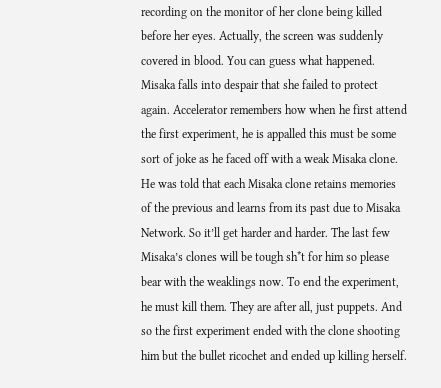recording on the monitor of her clone being killed before her eyes. Actually, the screen was suddenly covered in blood. You can guess what happened. Misaka falls into despair that she failed to protect again. Accelerator remembers how when he first attend the first experiment, he is appalled this must be some sort of joke as he faced off with a weak Misaka clone. He was told that each Misaka clone retains memories of the previous and learns from its past due to Misaka Network. So it’ll get harder and harder. The last few Misaka’s clones will be tough sh*t for him so please bear with the weaklings now. To end the experiment, he must kill them. They are after all, just puppets. And so the first experiment ended with the clone shooting him but the bullet ricochet and ended up killing herself.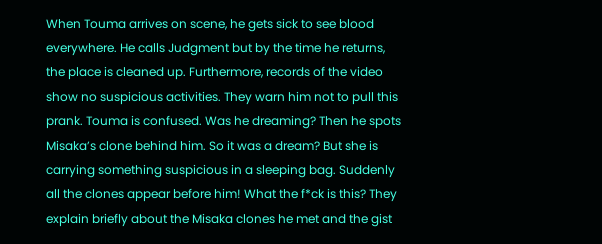When Touma arrives on scene, he gets sick to see blood everywhere. He calls Judgment but by the time he returns, the place is cleaned up. Furthermore, records of the video show no suspicious activities. They warn him not to pull this prank. Touma is confused. Was he dreaming? Then he spots Misaka’s clone behind him. So it was a dream? But she is carrying something suspicious in a sleeping bag. Suddenly all the clones appear before him! What the f*ck is this? They explain briefly about the Misaka clones he met and the gist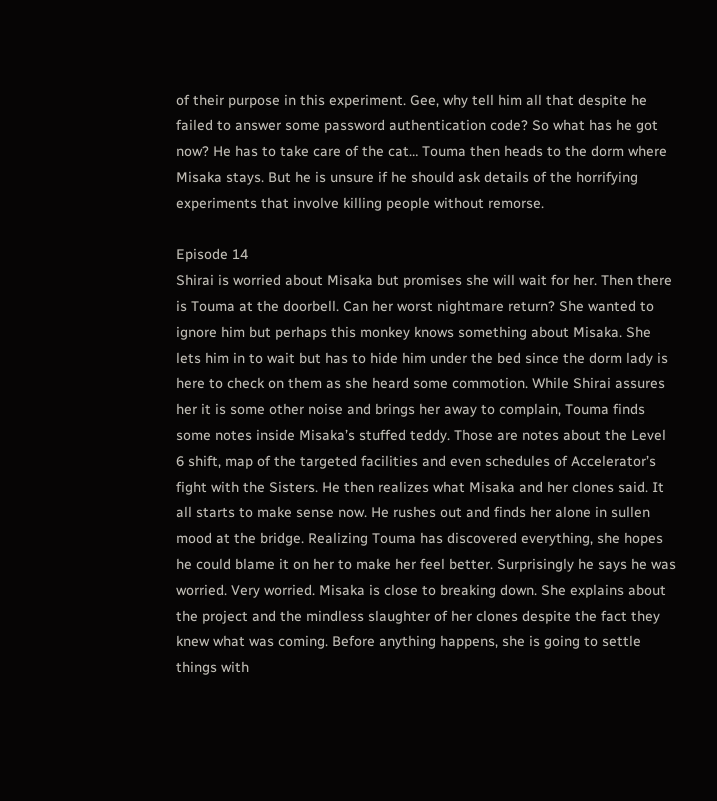of their purpose in this experiment. Gee, why tell him all that despite he failed to answer some password authentication code? So what has he got now? He has to take care of the cat… Touma then heads to the dorm where Misaka stays. But he is unsure if he should ask details of the horrifying experiments that involve killing people without remorse.

Episode 14
Shirai is worried about Misaka but promises she will wait for her. Then there is Touma at the doorbell. Can her worst nightmare return? She wanted to ignore him but perhaps this monkey knows something about Misaka. She lets him in to wait but has to hide him under the bed since the dorm lady is here to check on them as she heard some commotion. While Shirai assures her it is some other noise and brings her away to complain, Touma finds some notes inside Misaka’s stuffed teddy. Those are notes about the Level 6 shift, map of the targeted facilities and even schedules of Accelerator’s fight with the Sisters. He then realizes what Misaka and her clones said. It all starts to make sense now. He rushes out and finds her alone in sullen mood at the bridge. Realizing Touma has discovered everything, she hopes he could blame it on her to make her feel better. Surprisingly he says he was worried. Very worried. Misaka is close to breaking down. She explains about the project and the mindless slaughter of her clones despite the fact they knew what was coming. Before anything happens, she is going to settle things with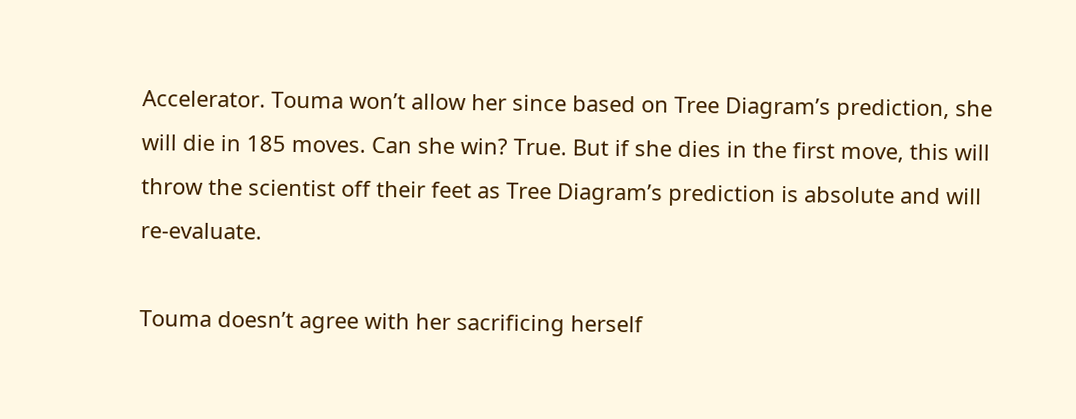Accelerator. Touma won’t allow her since based on Tree Diagram’s prediction, she will die in 185 moves. Can she win? True. But if she dies in the first move, this will throw the scientist off their feet as Tree Diagram’s prediction is absolute and will re-evaluate.

Touma doesn’t agree with her sacrificing herself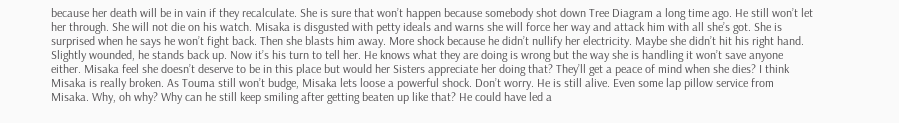because her death will be in vain if they recalculate. She is sure that won’t happen because somebody shot down Tree Diagram a long time ago. He still won’t let her through. She will not die on his watch. Misaka is disgusted with petty ideals and warns she will force her way and attack him with all she’s got. She is surprised when he says he won’t fight back. Then she blasts him away. More shock because he didn’t nullify her electricity. Maybe she didn’t hit his right hand. Slightly wounded, he stands back up. Now it’s his turn to tell her. He knows what they are doing is wrong but the way she is handling it won’t save anyone either. Misaka feel she doesn’t deserve to be in this place but would her Sisters appreciate her doing that? They’ll get a peace of mind when she dies? I think Misaka is really broken. As Touma still won’t budge, Misaka lets loose a powerful shock. Don’t worry. He is still alive. Even some lap pillow service from Misaka. Why, oh why? Why can he still keep smiling after getting beaten up like that? He could have led a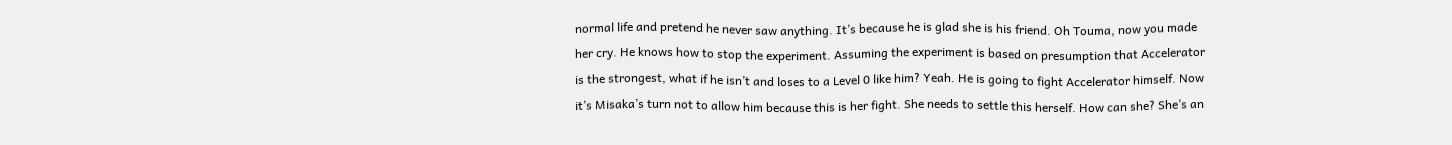normal life and pretend he never saw anything. It’s because he is glad she is his friend. Oh Touma, now you made her cry. He knows how to stop the experiment. Assuming the experiment is based on presumption that Accelerator is the strongest, what if he isn’t and loses to a Level 0 like him? Yeah. He is going to fight Accelerator himself. Now it’s Misaka’s turn not to allow him because this is her fight. She needs to settle this herself. How can she? She’s an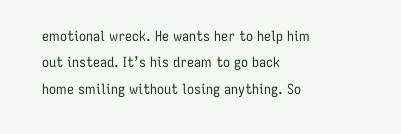emotional wreck. He wants her to help him out instead. It’s his dream to go back home smiling without losing anything. So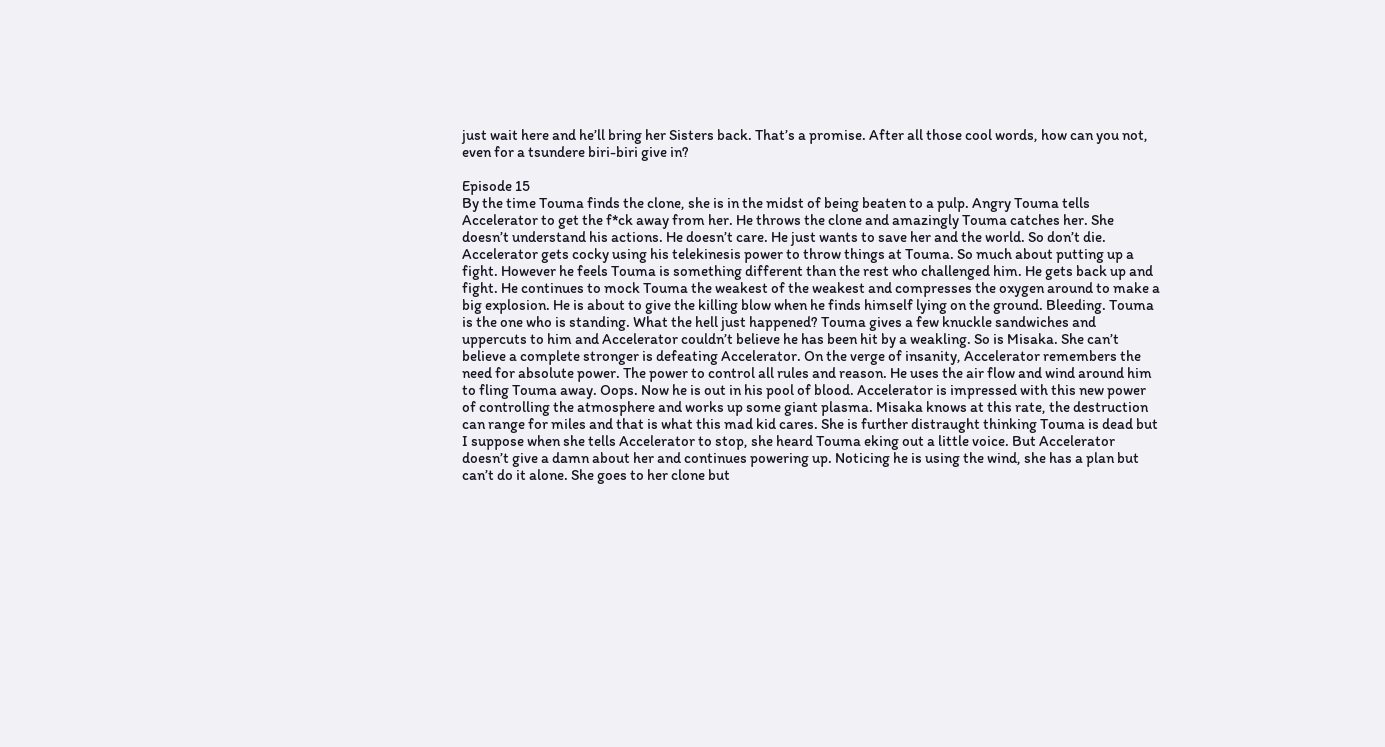just wait here and he’ll bring her Sisters back. That’s a promise. After all those cool words, how can you not, even for a tsundere biri-biri give in?

Episode 15
By the time Touma finds the clone, she is in the midst of being beaten to a pulp. Angry Touma tells Accelerator to get the f*ck away from her. He throws the clone and amazingly Touma catches her. She doesn’t understand his actions. He doesn’t care. He just wants to save her and the world. So don’t die. Accelerator gets cocky using his telekinesis power to throw things at Touma. So much about putting up a fight. However he feels Touma is something different than the rest who challenged him. He gets back up and fight. He continues to mock Touma the weakest of the weakest and compresses the oxygen around to make a big explosion. He is about to give the killing blow when he finds himself lying on the ground. Bleeding. Touma is the one who is standing. What the hell just happened? Touma gives a few knuckle sandwiches and uppercuts to him and Accelerator couldn’t believe he has been hit by a weakling. So is Misaka. She can’t believe a complete stronger is defeating Accelerator. On the verge of insanity, Accelerator remembers the need for absolute power. The power to control all rules and reason. He uses the air flow and wind around him to fling Touma away. Oops. Now he is out in his pool of blood. Accelerator is impressed with this new power of controlling the atmosphere and works up some giant plasma. Misaka knows at this rate, the destruction can range for miles and that is what this mad kid cares. She is further distraught thinking Touma is dead but I suppose when she tells Accelerator to stop, she heard Touma eking out a little voice. But Accelerator doesn’t give a damn about her and continues powering up. Noticing he is using the wind, she has a plan but can’t do it alone. She goes to her clone but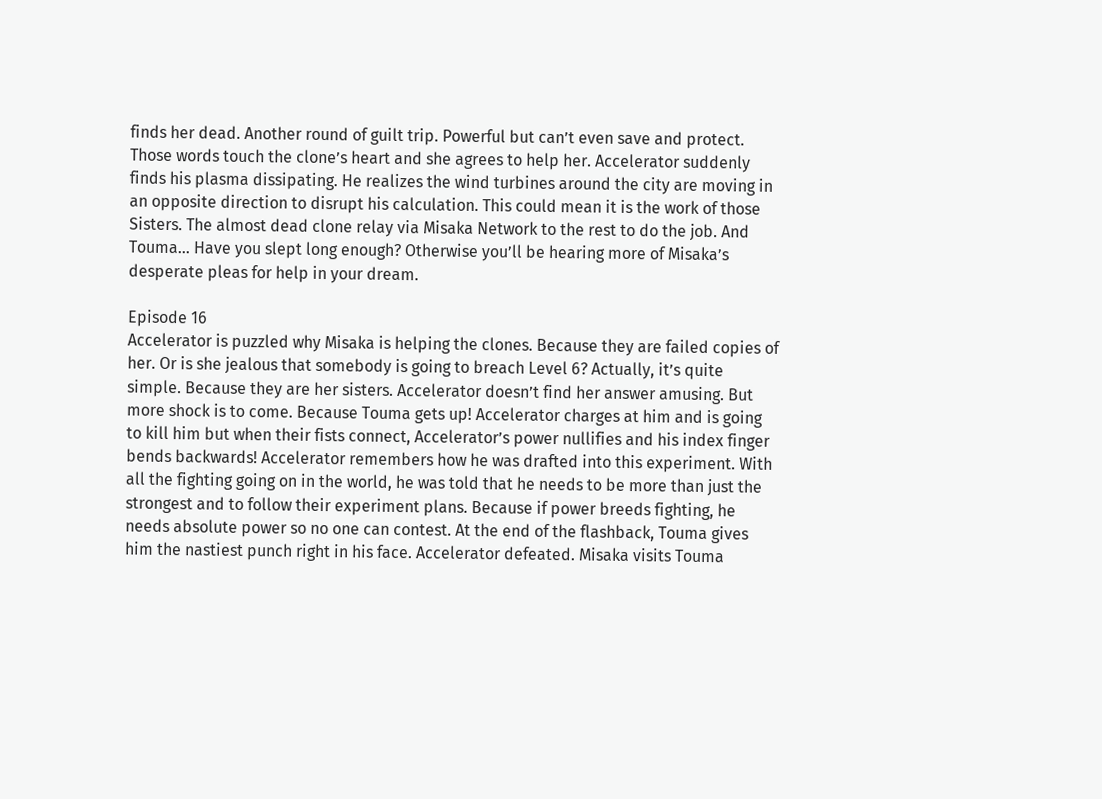finds her dead. Another round of guilt trip. Powerful but can’t even save and protect. Those words touch the clone’s heart and she agrees to help her. Accelerator suddenly finds his plasma dissipating. He realizes the wind turbines around the city are moving in an opposite direction to disrupt his calculation. This could mean it is the work of those Sisters. The almost dead clone relay via Misaka Network to the rest to do the job. And Touma… Have you slept long enough? Otherwise you’ll be hearing more of Misaka’s desperate pleas for help in your dream.

Episode 16
Accelerator is puzzled why Misaka is helping the clones. Because they are failed copies of her. Or is she jealous that somebody is going to breach Level 6? Actually, it’s quite simple. Because they are her sisters. Accelerator doesn’t find her answer amusing. But more shock is to come. Because Touma gets up! Accelerator charges at him and is going to kill him but when their fists connect, Accelerator’s power nullifies and his index finger bends backwards! Accelerator remembers how he was drafted into this experiment. With all the fighting going on in the world, he was told that he needs to be more than just the strongest and to follow their experiment plans. Because if power breeds fighting, he needs absolute power so no one can contest. At the end of the flashback, Touma gives him the nastiest punch right in his face. Accelerator defeated. Misaka visits Touma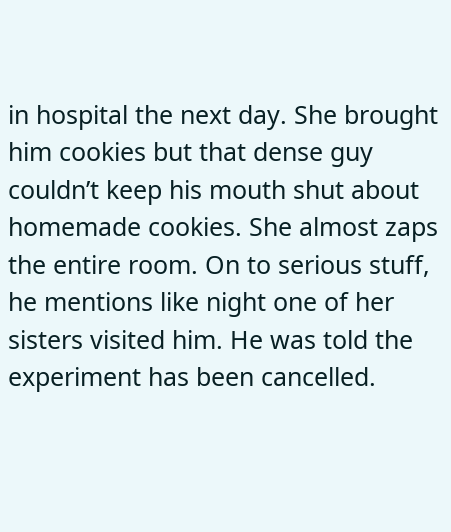in hospital the next day. She brought him cookies but that dense guy couldn’t keep his mouth shut about homemade cookies. She almost zaps the entire room. On to serious stuff, he mentions like night one of her sisters visited him. He was told the experiment has been cancelled.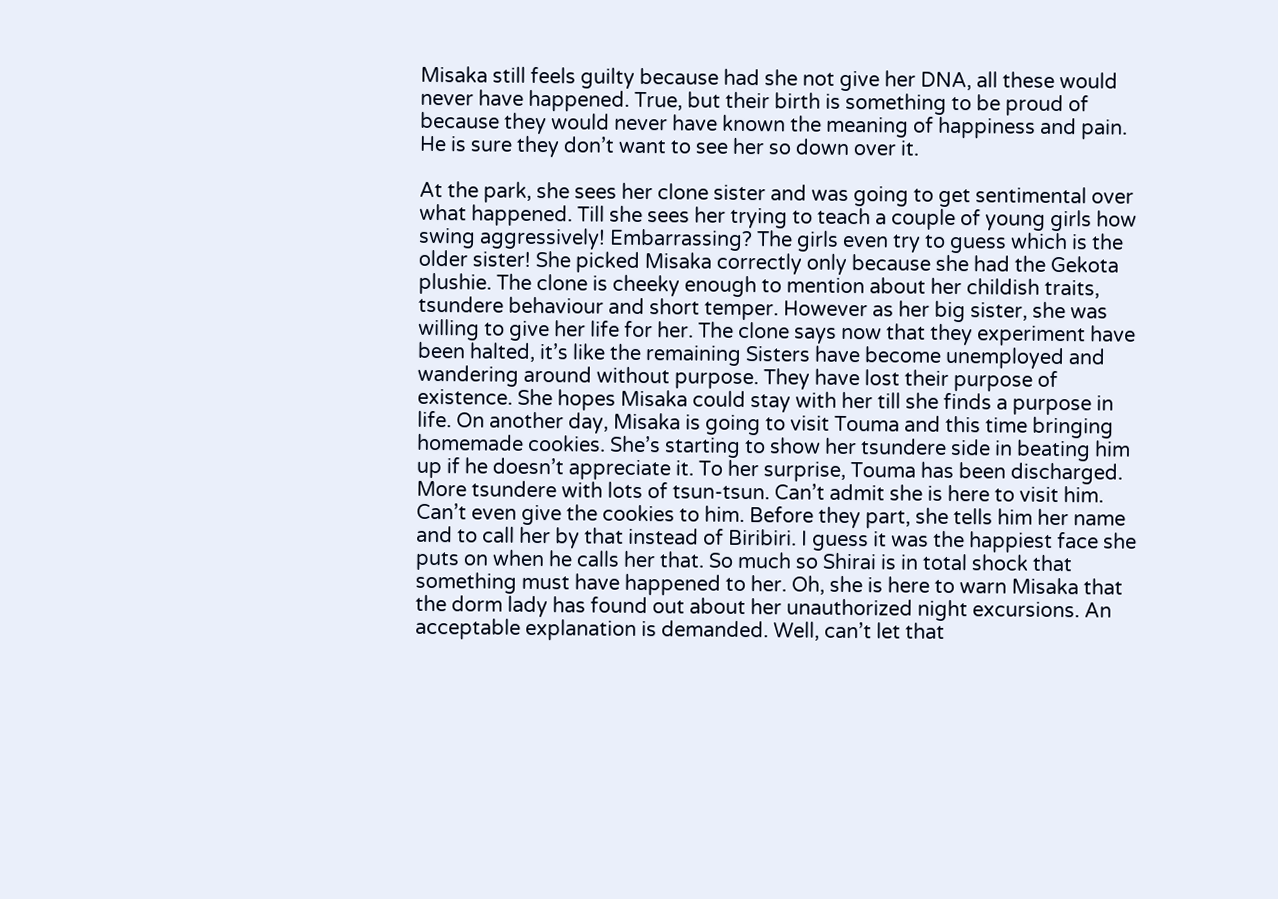Misaka still feels guilty because had she not give her DNA, all these would never have happened. True, but their birth is something to be proud of because they would never have known the meaning of happiness and pain. He is sure they don’t want to see her so down over it.

At the park, she sees her clone sister and was going to get sentimental over what happened. Till she sees her trying to teach a couple of young girls how swing aggressively! Embarrassing? The girls even try to guess which is the older sister! She picked Misaka correctly only because she had the Gekota plushie. The clone is cheeky enough to mention about her childish traits, tsundere behaviour and short temper. However as her big sister, she was willing to give her life for her. The clone says now that they experiment have been halted, it’s like the remaining Sisters have become unemployed and wandering around without purpose. They have lost their purpose of existence. She hopes Misaka could stay with her till she finds a purpose in life. On another day, Misaka is going to visit Touma and this time bringing homemade cookies. She’s starting to show her tsundere side in beating him up if he doesn’t appreciate it. To her surprise, Touma has been discharged. More tsundere with lots of tsun-tsun. Can’t admit she is here to visit him. Can’t even give the cookies to him. Before they part, she tells him her name and to call her by that instead of Biribiri. I guess it was the happiest face she puts on when he calls her that. So much so Shirai is in total shock that something must have happened to her. Oh, she is here to warn Misaka that the dorm lady has found out about her unauthorized night excursions. An acceptable explanation is demanded. Well, can’t let that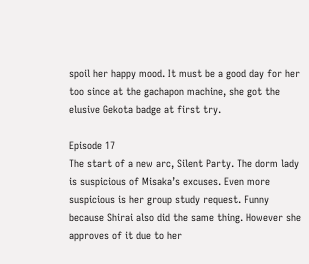spoil her happy mood. It must be a good day for her too since at the gachapon machine, she got the elusive Gekota badge at first try.

Episode 17
The start of a new arc, Silent Party. The dorm lady is suspicious of Misaka’s excuses. Even more suspicious is her group study request. Funny because Shirai also did the same thing. However she approves of it due to her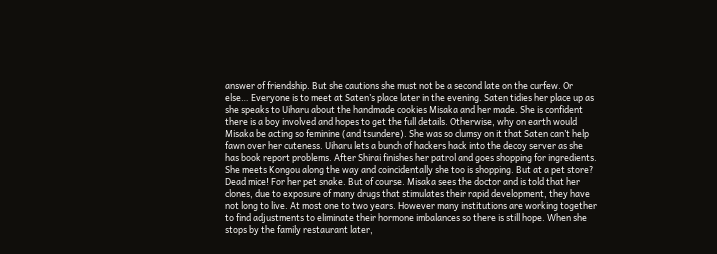answer of friendship. But she cautions she must not be a second late on the curfew. Or else… Everyone is to meet at Saten’s place later in the evening. Saten tidies her place up as she speaks to Uiharu about the handmade cookies Misaka and her made. She is confident there is a boy involved and hopes to get the full details. Otherwise, why on earth would Misaka be acting so feminine (and tsundere). She was so clumsy on it that Saten can’t help fawn over her cuteness. Uiharu lets a bunch of hackers hack into the decoy server as she has book report problems. After Shirai finishes her patrol and goes shopping for ingredients. She meets Kongou along the way and coincidentally she too is shopping. But at a pet store? Dead mice! For her pet snake. But of course. Misaka sees the doctor and is told that her clones, due to exposure of many drugs that stimulates their rapid development, they have not long to live. At most one to two years. However many institutions are working together to find adjustments to eliminate their hormone imbalances so there is still hope. When she stops by the family restaurant later,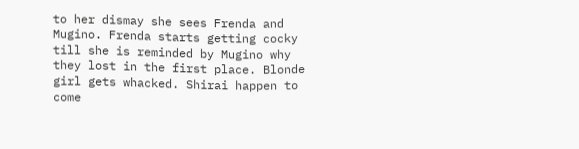to her dismay she sees Frenda and Mugino. Frenda starts getting cocky till she is reminded by Mugino why they lost in the first place. Blonde girl gets whacked. Shirai happen to come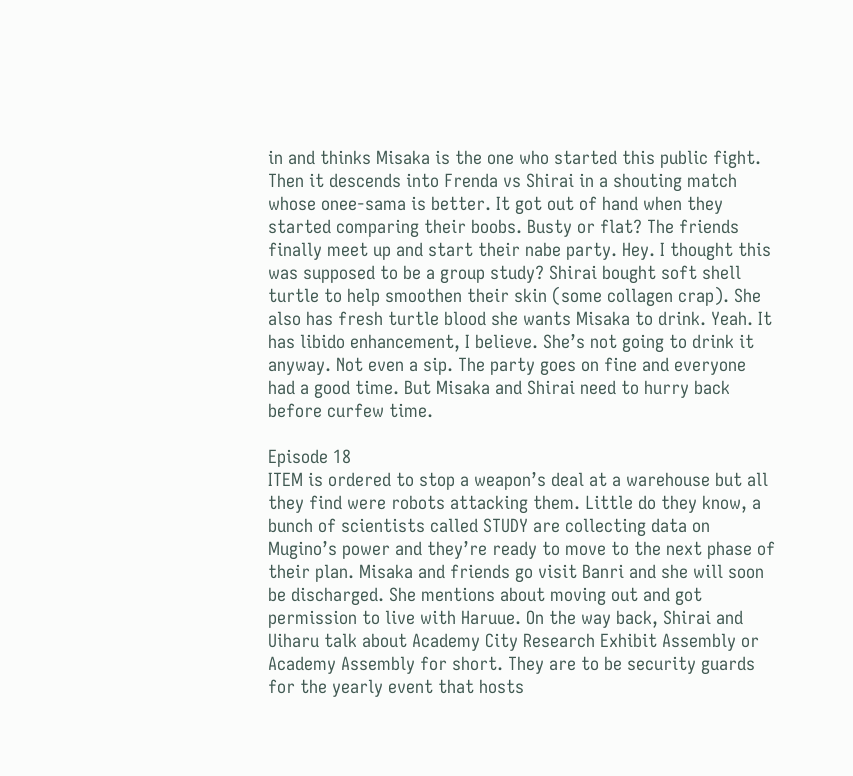in and thinks Misaka is the one who started this public fight. Then it descends into Frenda vs Shirai in a shouting match whose onee-sama is better. It got out of hand when they started comparing their boobs. Busty or flat? The friends finally meet up and start their nabe party. Hey. I thought this was supposed to be a group study? Shirai bought soft shell turtle to help smoothen their skin (some collagen crap). She also has fresh turtle blood she wants Misaka to drink. Yeah. It has libido enhancement, I believe. She’s not going to drink it anyway. Not even a sip. The party goes on fine and everyone had a good time. But Misaka and Shirai need to hurry back before curfew time.

Episode 18
ITEM is ordered to stop a weapon’s deal at a warehouse but all they find were robots attacking them. Little do they know, a bunch of scientists called STUDY are collecting data on Mugino’s power and they’re ready to move to the next phase of their plan. Misaka and friends go visit Banri and she will soon be discharged. She mentions about moving out and got permission to live with Haruue. On the way back, Shirai and Uiharu talk about Academy City Research Exhibit Assembly or Academy Assembly for short. They are to be security guards for the yearly event that hosts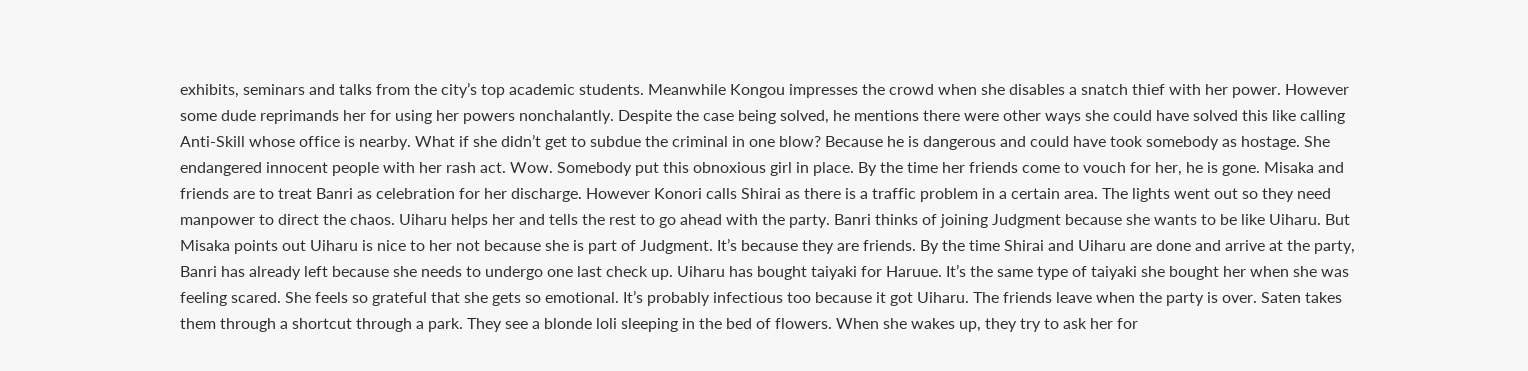exhibits, seminars and talks from the city’s top academic students. Meanwhile Kongou impresses the crowd when she disables a snatch thief with her power. However some dude reprimands her for using her powers nonchalantly. Despite the case being solved, he mentions there were other ways she could have solved this like calling Anti-Skill whose office is nearby. What if she didn’t get to subdue the criminal in one blow? Because he is dangerous and could have took somebody as hostage. She endangered innocent people with her rash act. Wow. Somebody put this obnoxious girl in place. By the time her friends come to vouch for her, he is gone. Misaka and friends are to treat Banri as celebration for her discharge. However Konori calls Shirai as there is a traffic problem in a certain area. The lights went out so they need manpower to direct the chaos. Uiharu helps her and tells the rest to go ahead with the party. Banri thinks of joining Judgment because she wants to be like Uiharu. But Misaka points out Uiharu is nice to her not because she is part of Judgment. It’s because they are friends. By the time Shirai and Uiharu are done and arrive at the party, Banri has already left because she needs to undergo one last check up. Uiharu has bought taiyaki for Haruue. It’s the same type of taiyaki she bought her when she was feeling scared. She feels so grateful that she gets so emotional. It’s probably infectious too because it got Uiharu. The friends leave when the party is over. Saten takes them through a shortcut through a park. They see a blonde loli sleeping in the bed of flowers. When she wakes up, they try to ask her for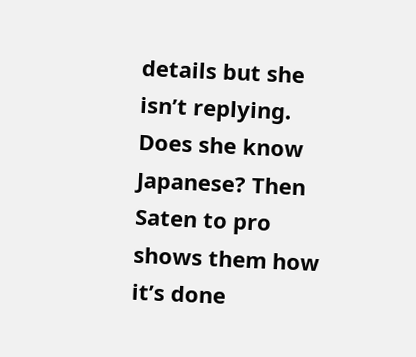details but she isn’t replying. Does she know Japanese? Then Saten to pro shows them how it’s done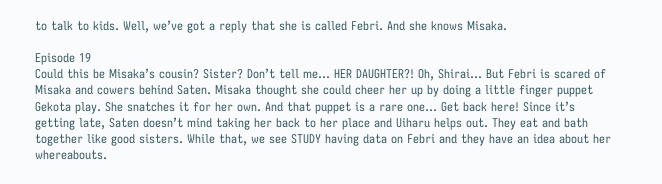to talk to kids. Well, we’ve got a reply that she is called Febri. And she knows Misaka.

Episode 19
Could this be Misaka’s cousin? Sister? Don’t tell me… HER DAUGHTER?! Oh, Shirai… But Febri is scared of Misaka and cowers behind Saten. Misaka thought she could cheer her up by doing a little finger puppet Gekota play. She snatches it for her own. And that puppet is a rare one… Get back here! Since it’s getting late, Saten doesn’t mind taking her back to her place and Uiharu helps out. They eat and bath together like good sisters. While that, we see STUDY having data on Febri and they have an idea about her whereabouts.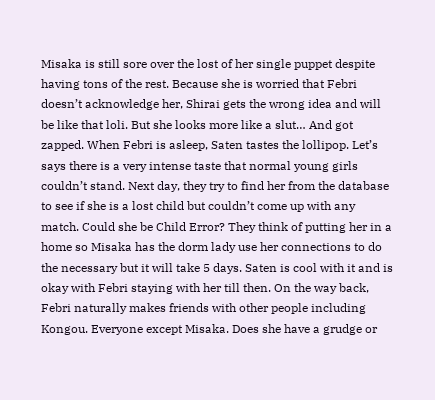Misaka is still sore over the lost of her single puppet despite having tons of the rest. Because she is worried that Febri doesn’t acknowledge her, Shirai gets the wrong idea and will be like that loli. But she looks more like a slut… And got zapped. When Febri is asleep, Saten tastes the lollipop. Let’s says there is a very intense taste that normal young girls couldn’t stand. Next day, they try to find her from the database to see if she is a lost child but couldn’t come up with any match. Could she be Child Error? They think of putting her in a home so Misaka has the dorm lady use her connections to do the necessary but it will take 5 days. Saten is cool with it and is okay with Febri staying with her till then. On the way back, Febri naturally makes friends with other people including Kongou. Everyone except Misaka. Does she have a grudge or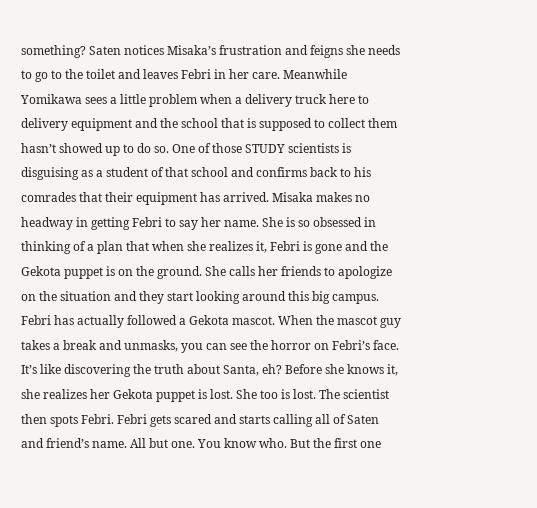something? Saten notices Misaka’s frustration and feigns she needs to go to the toilet and leaves Febri in her care. Meanwhile Yomikawa sees a little problem when a delivery truck here to delivery equipment and the school that is supposed to collect them hasn’t showed up to do so. One of those STUDY scientists is disguising as a student of that school and confirms back to his comrades that their equipment has arrived. Misaka makes no headway in getting Febri to say her name. She is so obsessed in thinking of a plan that when she realizes it, Febri is gone and the Gekota puppet is on the ground. She calls her friends to apologize on the situation and they start looking around this big campus. Febri has actually followed a Gekota mascot. When the mascot guy takes a break and unmasks, you can see the horror on Febri’s face. It’s like discovering the truth about Santa, eh? Before she knows it, she realizes her Gekota puppet is lost. She too is lost. The scientist then spots Febri. Febri gets scared and starts calling all of Saten and friend’s name. All but one. You know who. But the first one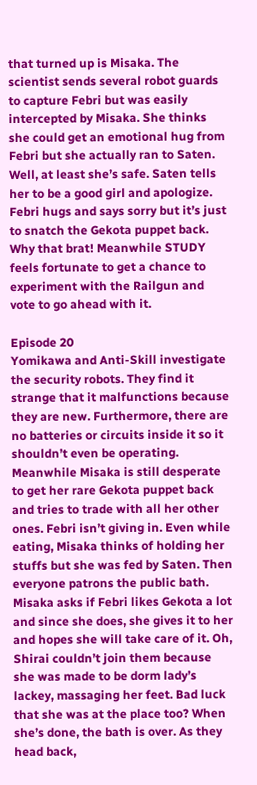that turned up is Misaka. The scientist sends several robot guards to capture Febri but was easily intercepted by Misaka. She thinks she could get an emotional hug from Febri but she actually ran to Saten. Well, at least she’s safe. Saten tells her to be a good girl and apologize. Febri hugs and says sorry but it’s just to snatch the Gekota puppet back. Why that brat! Meanwhile STUDY feels fortunate to get a chance to experiment with the Railgun and vote to go ahead with it.

Episode 20
Yomikawa and Anti-Skill investigate the security robots. They find it strange that it malfunctions because they are new. Furthermore, there are no batteries or circuits inside it so it shouldn’t even be operating. Meanwhile Misaka is still desperate to get her rare Gekota puppet back and tries to trade with all her other ones. Febri isn’t giving in. Even while eating, Misaka thinks of holding her stuffs but she was fed by Saten. Then everyone patrons the public bath. Misaka asks if Febri likes Gekota a lot and since she does, she gives it to her and hopes she will take care of it. Oh, Shirai couldn’t join them because she was made to be dorm lady’s lackey, massaging her feet. Bad luck that she was at the place too? When she’s done, the bath is over. As they head back,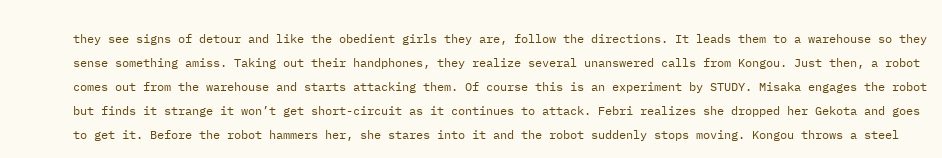they see signs of detour and like the obedient girls they are, follow the directions. It leads them to a warehouse so they sense something amiss. Taking out their handphones, they realize several unanswered calls from Kongou. Just then, a robot comes out from the warehouse and starts attacking them. Of course this is an experiment by STUDY. Misaka engages the robot but finds it strange it won’t get short-circuit as it continues to attack. Febri realizes she dropped her Gekota and goes to get it. Before the robot hammers her, she stares into it and the robot suddenly stops moving. Kongou throws a steel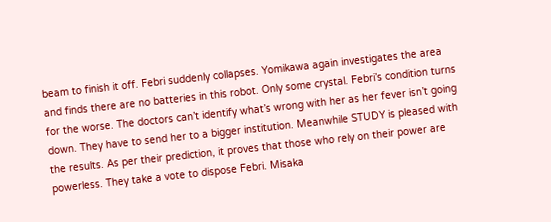beam to finish it off. Febri suddenly collapses. Yomikawa again investigates the area and finds there are no batteries in this robot. Only some crystal. Febri’s condition turns for the worse. The doctors can’t identify what’s wrong with her as her fever isn’t going down. They have to send her to a bigger institution. Meanwhile STUDY is pleased with the results. As per their prediction, it proves that those who rely on their power are powerless. They take a vote to dispose Febri. Misaka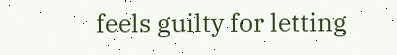feels guilty for letting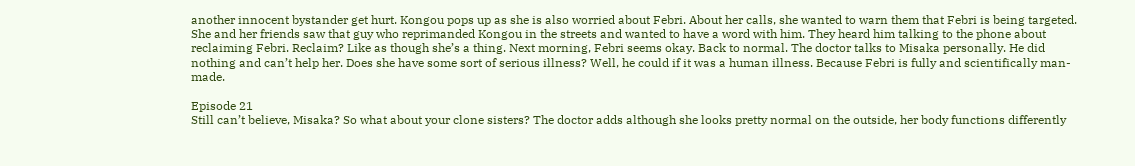another innocent bystander get hurt. Kongou pops up as she is also worried about Febri. About her calls, she wanted to warn them that Febri is being targeted. She and her friends saw that guy who reprimanded Kongou in the streets and wanted to have a word with him. They heard him talking to the phone about reclaiming Febri. Reclaim? Like as though she’s a thing. Next morning, Febri seems okay. Back to normal. The doctor talks to Misaka personally. He did nothing and can’t help her. Does she have some sort of serious illness? Well, he could if it was a human illness. Because Febri is fully and scientifically man-made.

Episode 21
Still can’t believe, Misaka? So what about your clone sisters? The doctor adds although she looks pretty normal on the outside, her body functions differently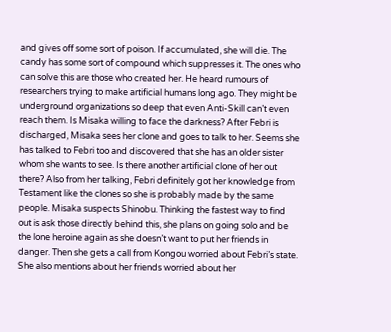and gives off some sort of poison. If accumulated, she will die. The candy has some sort of compound which suppresses it. The ones who can solve this are those who created her. He heard rumours of researchers trying to make artificial humans long ago. They might be underground organizations so deep that even Anti-Skill can’t even reach them. Is Misaka willing to face the darkness? After Febri is discharged, Misaka sees her clone and goes to talk to her. Seems she has talked to Febri too and discovered that she has an older sister whom she wants to see. Is there another artificial clone of her out there? Also from her talking, Febri definitely got her knowledge from Testament like the clones so she is probably made by the same people. Misaka suspects Shinobu. Thinking the fastest way to find out is ask those directly behind this, she plans on going solo and be the lone heroine again as she doesn’t want to put her friends in danger. Then she gets a call from Kongou worried about Febri’s state. She also mentions about her friends worried about her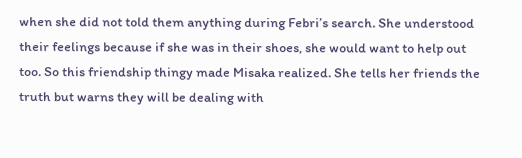when she did not told them anything during Febri’s search. She understood their feelings because if she was in their shoes, she would want to help out too. So this friendship thingy made Misaka realized. She tells her friends the truth but warns they will be dealing with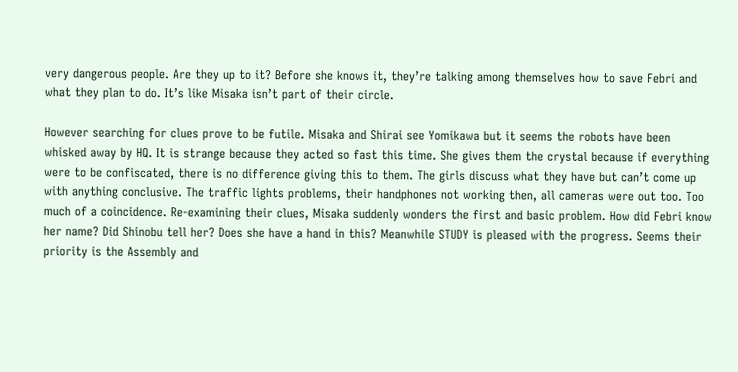very dangerous people. Are they up to it? Before she knows it, they’re talking among themselves how to save Febri and what they plan to do. It’s like Misaka isn’t part of their circle.

However searching for clues prove to be futile. Misaka and Shirai see Yomikawa but it seems the robots have been whisked away by HQ. It is strange because they acted so fast this time. She gives them the crystal because if everything were to be confiscated, there is no difference giving this to them. The girls discuss what they have but can’t come up with anything conclusive. The traffic lights problems, their handphones not working then, all cameras were out too. Too much of a coincidence. Re-examining their clues, Misaka suddenly wonders the first and basic problem. How did Febri know her name? Did Shinobu tell her? Does she have a hand in this? Meanwhile STUDY is pleased with the progress. Seems their priority is the Assembly and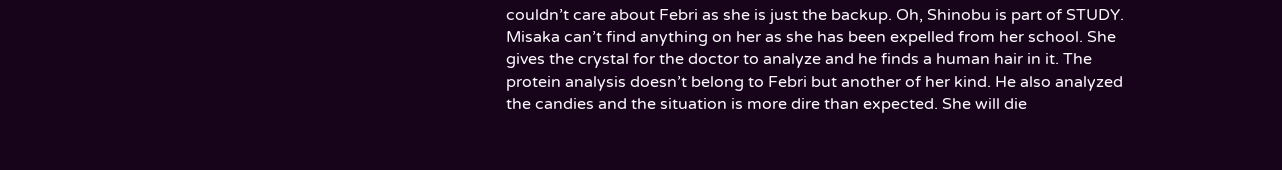couldn’t care about Febri as she is just the backup. Oh, Shinobu is part of STUDY. Misaka can’t find anything on her as she has been expelled from her school. She gives the crystal for the doctor to analyze and he finds a human hair in it. The protein analysis doesn’t belong to Febri but another of her kind. He also analyzed the candies and the situation is more dire than expected. She will die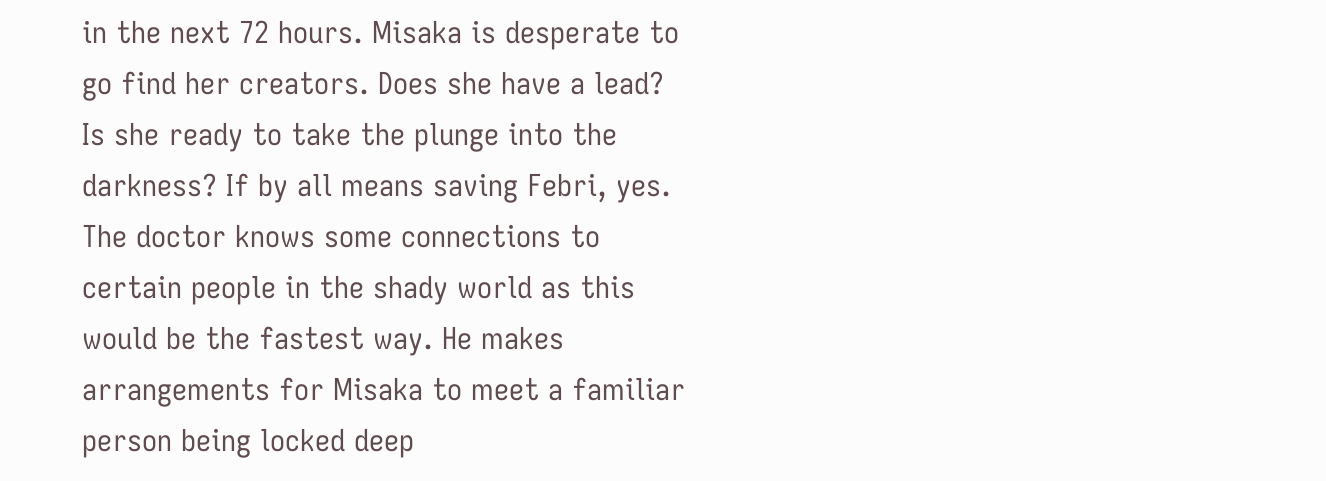in the next 72 hours. Misaka is desperate to go find her creators. Does she have a lead? Is she ready to take the plunge into the darkness? If by all means saving Febri, yes. The doctor knows some connections to certain people in the shady world as this would be the fastest way. He makes arrangements for Misaka to meet a familiar person being locked deep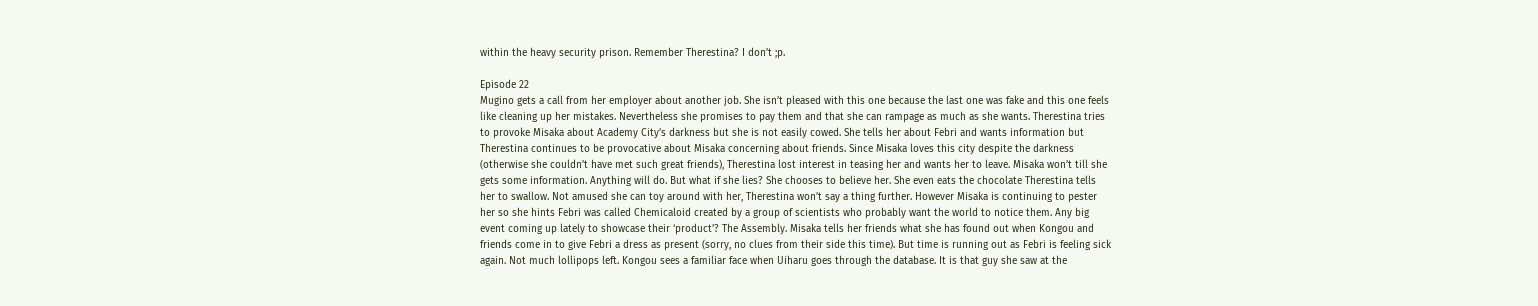within the heavy security prison. Remember Therestina? I don’t ;p.

Episode 22
Mugino gets a call from her employer about another job. She isn’t pleased with this one because the last one was fake and this one feels like cleaning up her mistakes. Nevertheless she promises to pay them and that she can rampage as much as she wants. Therestina tries to provoke Misaka about Academy City’s darkness but she is not easily cowed. She tells her about Febri and wants information but Therestina continues to be provocative about Misaka concerning about friends. Since Misaka loves this city despite the darkness (otherwise she couldn’t have met such great friends), Therestina lost interest in teasing her and wants her to leave. Misaka won’t till she gets some information. Anything will do. But what if she lies? She chooses to believe her. She even eats the chocolate Therestina tells her to swallow. Not amused she can toy around with her, Therestina won’t say a thing further. However Misaka is continuing to pester her so she hints Febri was called Chemicaloid created by a group of scientists who probably want the world to notice them. Any big event coming up lately to showcase their ‘product’? The Assembly. Misaka tells her friends what she has found out when Kongou and friends come in to give Febri a dress as present (sorry, no clues from their side this time). But time is running out as Febri is feeling sick again. Not much lollipops left. Kongou sees a familiar face when Uiharu goes through the database. It is that guy she saw at the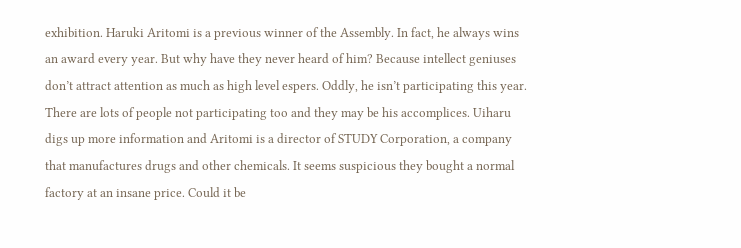exhibition. Haruki Aritomi is a previous winner of the Assembly. In fact, he always wins an award every year. But why have they never heard of him? Because intellect geniuses don’t attract attention as much as high level espers. Oddly, he isn’t participating this year. There are lots of people not participating too and they may be his accomplices. Uiharu digs up more information and Aritomi is a director of STUDY Corporation, a company that manufactures drugs and other chemicals. It seems suspicious they bought a normal factory at an insane price. Could it be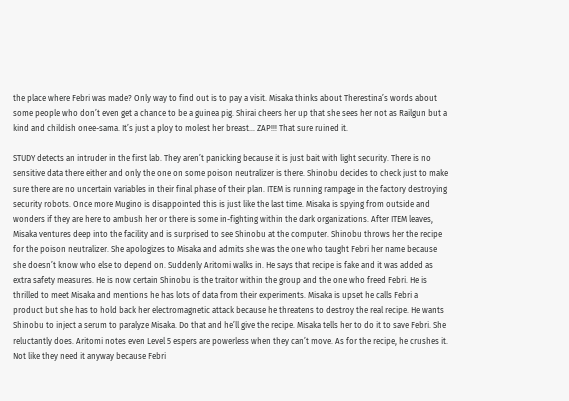the place where Febri was made? Only way to find out is to pay a visit. Misaka thinks about Therestina’s words about some people who don’t even get a chance to be a guinea pig. Shirai cheers her up that she sees her not as Railgun but a kind and childish onee-sama. It’s just a ploy to molest her breast… ZAP!!! That sure ruined it.

STUDY detects an intruder in the first lab. They aren’t panicking because it is just bait with light security. There is no sensitive data there either and only the one on some poison neutralizer is there. Shinobu decides to check just to make sure there are no uncertain variables in their final phase of their plan. ITEM is running rampage in the factory destroying security robots. Once more Mugino is disappointed this is just like the last time. Misaka is spying from outside and wonders if they are here to ambush her or there is some in-fighting within the dark organizations. After ITEM leaves, Misaka ventures deep into the facility and is surprised to see Shinobu at the computer. Shinobu throws her the recipe for the poison neutralizer. She apologizes to Misaka and admits she was the one who taught Febri her name because she doesn’t know who else to depend on. Suddenly Aritomi walks in. He says that recipe is fake and it was added as extra safety measures. He is now certain Shinobu is the traitor within the group and the one who freed Febri. He is thrilled to meet Misaka and mentions he has lots of data from their experiments. Misaka is upset he calls Febri a product but she has to hold back her electromagnetic attack because he threatens to destroy the real recipe. He wants Shinobu to inject a serum to paralyze Misaka. Do that and he’ll give the recipe. Misaka tells her to do it to save Febri. She reluctantly does. Aritomi notes even Level 5 espers are powerless when they can’t move. As for the recipe, he crushes it. Not like they need it anyway because Febri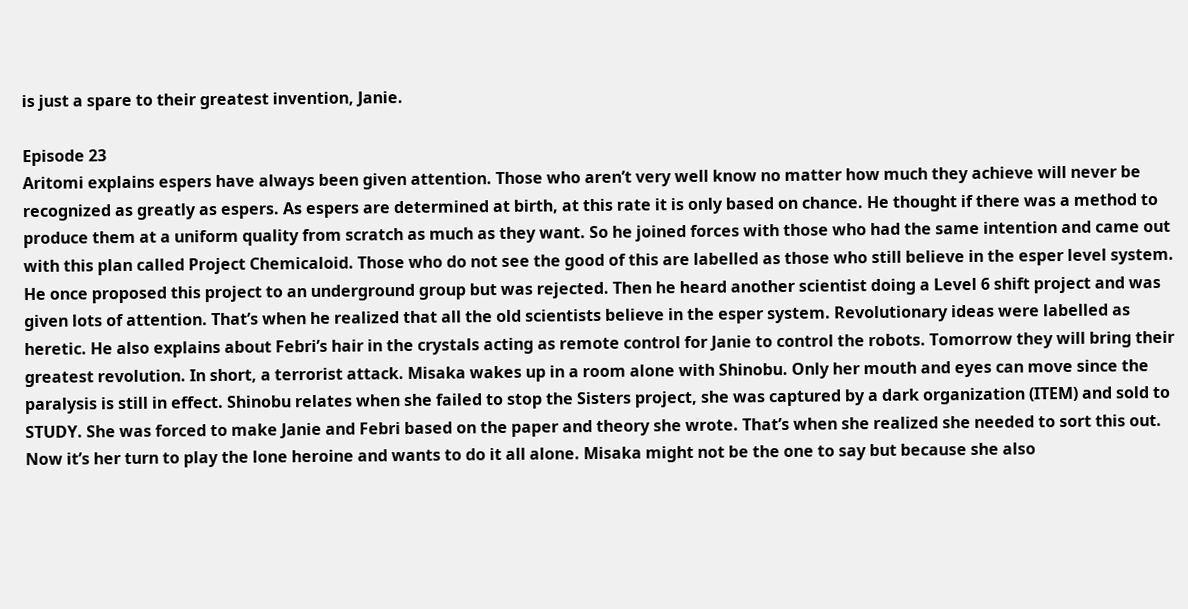is just a spare to their greatest invention, Janie.

Episode 23
Aritomi explains espers have always been given attention. Those who aren’t very well know no matter how much they achieve will never be recognized as greatly as espers. As espers are determined at birth, at this rate it is only based on chance. He thought if there was a method to produce them at a uniform quality from scratch as much as they want. So he joined forces with those who had the same intention and came out with this plan called Project Chemicaloid. Those who do not see the good of this are labelled as those who still believe in the esper level system. He once proposed this project to an underground group but was rejected. Then he heard another scientist doing a Level 6 shift project and was given lots of attention. That’s when he realized that all the old scientists believe in the esper system. Revolutionary ideas were labelled as heretic. He also explains about Febri’s hair in the crystals acting as remote control for Janie to control the robots. Tomorrow they will bring their greatest revolution. In short, a terrorist attack. Misaka wakes up in a room alone with Shinobu. Only her mouth and eyes can move since the paralysis is still in effect. Shinobu relates when she failed to stop the Sisters project, she was captured by a dark organization (ITEM) and sold to STUDY. She was forced to make Janie and Febri based on the paper and theory she wrote. That’s when she realized she needed to sort this out. Now it’s her turn to play the lone heroine and wants to do it all alone. Misaka might not be the one to say but because she also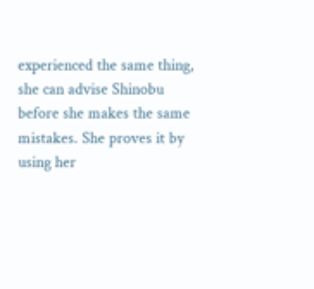experienced the same thing, she can advise Shinobu before she makes the same mistakes. She proves it by using her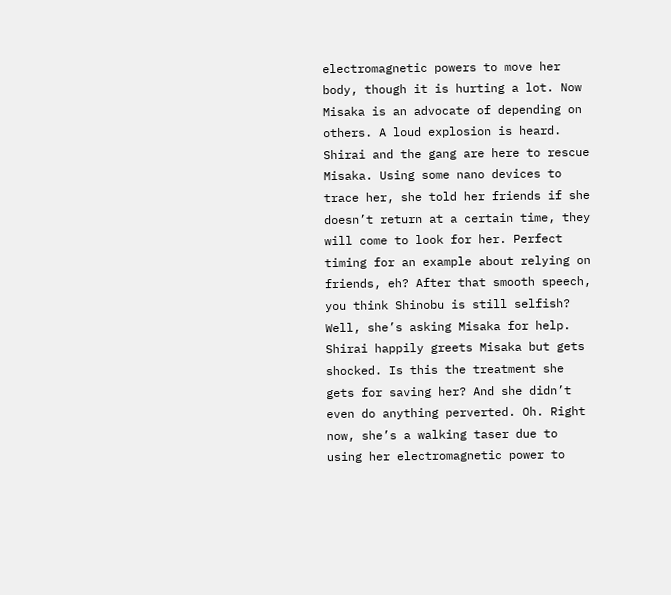electromagnetic powers to move her body, though it is hurting a lot. Now Misaka is an advocate of depending on others. A loud explosion is heard. Shirai and the gang are here to rescue Misaka. Using some nano devices to trace her, she told her friends if she doesn’t return at a certain time, they will come to look for her. Perfect timing for an example about relying on friends, eh? After that smooth speech, you think Shinobu is still selfish? Well, she’s asking Misaka for help. Shirai happily greets Misaka but gets shocked. Is this the treatment she gets for saving her? And she didn’t even do anything perverted. Oh. Right now, she’s a walking taser due to using her electromagnetic power to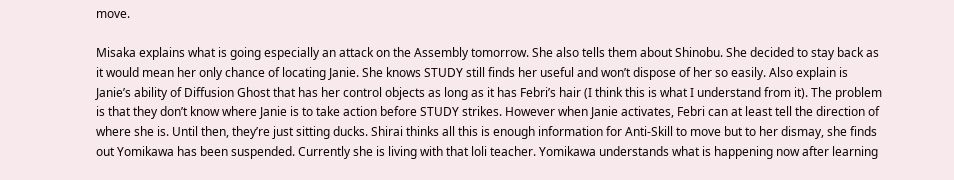move.

Misaka explains what is going especially an attack on the Assembly tomorrow. She also tells them about Shinobu. She decided to stay back as it would mean her only chance of locating Janie. She knows STUDY still finds her useful and won’t dispose of her so easily. Also explain is Janie’s ability of Diffusion Ghost that has her control objects as long as it has Febri’s hair (I think this is what I understand from it). The problem is that they don’t know where Janie is to take action before STUDY strikes. However when Janie activates, Febri can at least tell the direction of where she is. Until then, they’re just sitting ducks. Shirai thinks all this is enough information for Anti-Skill to move but to her dismay, she finds out Yomikawa has been suspended. Currently she is living with that loli teacher. Yomikawa understands what is happening now after learning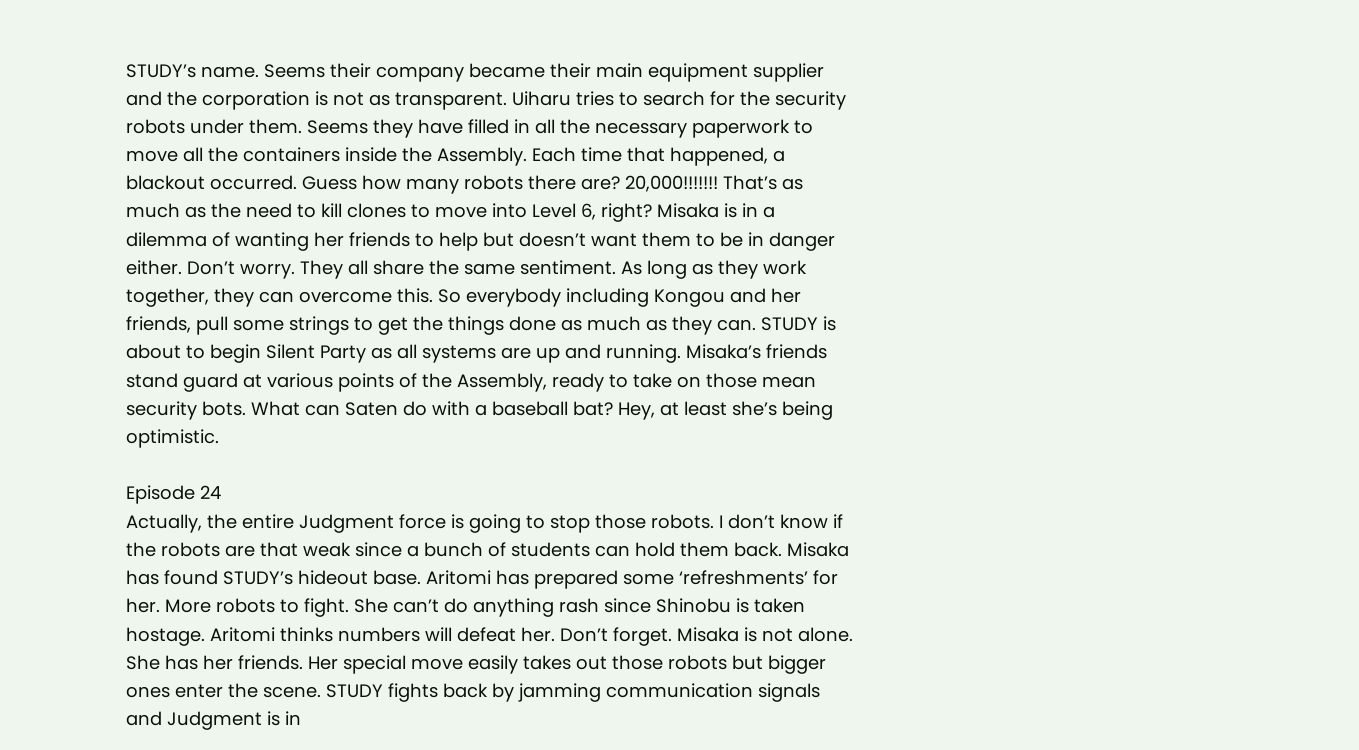STUDY’s name. Seems their company became their main equipment supplier and the corporation is not as transparent. Uiharu tries to search for the security robots under them. Seems they have filled in all the necessary paperwork to move all the containers inside the Assembly. Each time that happened, a blackout occurred. Guess how many robots there are? 20,000!!!!!!! That’s as much as the need to kill clones to move into Level 6, right? Misaka is in a dilemma of wanting her friends to help but doesn’t want them to be in danger either. Don’t worry. They all share the same sentiment. As long as they work together, they can overcome this. So everybody including Kongou and her friends, pull some strings to get the things done as much as they can. STUDY is about to begin Silent Party as all systems are up and running. Misaka’s friends stand guard at various points of the Assembly, ready to take on those mean security bots. What can Saten do with a baseball bat? Hey, at least she’s being optimistic.

Episode 24
Actually, the entire Judgment force is going to stop those robots. I don’t know if the robots are that weak since a bunch of students can hold them back. Misaka has found STUDY’s hideout base. Aritomi has prepared some ‘refreshments’ for her. More robots to fight. She can’t do anything rash since Shinobu is taken hostage. Aritomi thinks numbers will defeat her. Don’t forget. Misaka is not alone. She has her friends. Her special move easily takes out those robots but bigger ones enter the scene. STUDY fights back by jamming communication signals and Judgment is in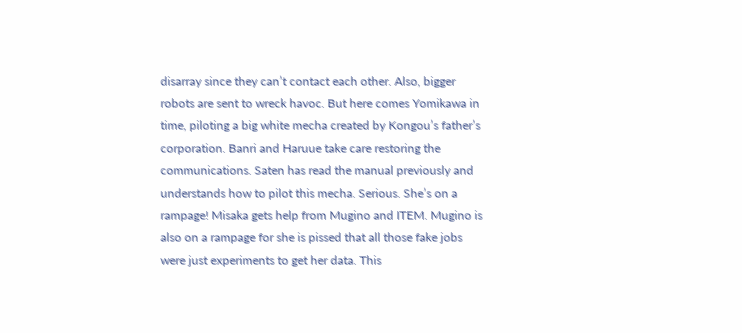disarray since they can’t contact each other. Also, bigger robots are sent to wreck havoc. But here comes Yomikawa in time, piloting a big white mecha created by Kongou’s father’s corporation. Banri and Haruue take care restoring the communications. Saten has read the manual previously and understands how to pilot this mecha. Serious. She’s on a rampage! Misaka gets help from Mugino and ITEM. Mugino is also on a rampage for she is pissed that all those fake jobs were just experiments to get her data. This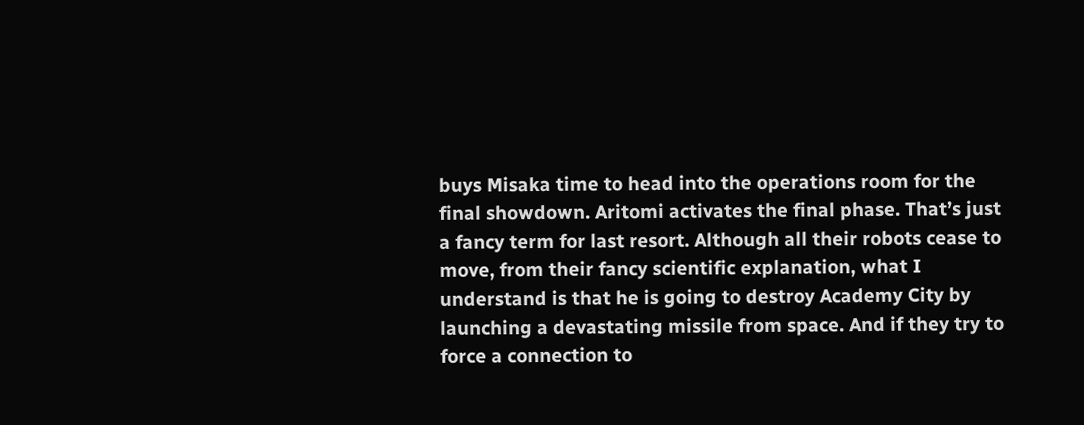buys Misaka time to head into the operations room for the final showdown. Aritomi activates the final phase. That’s just a fancy term for last resort. Although all their robots cease to move, from their fancy scientific explanation, what I understand is that he is going to destroy Academy City by launching a devastating missile from space. And if they try to force a connection to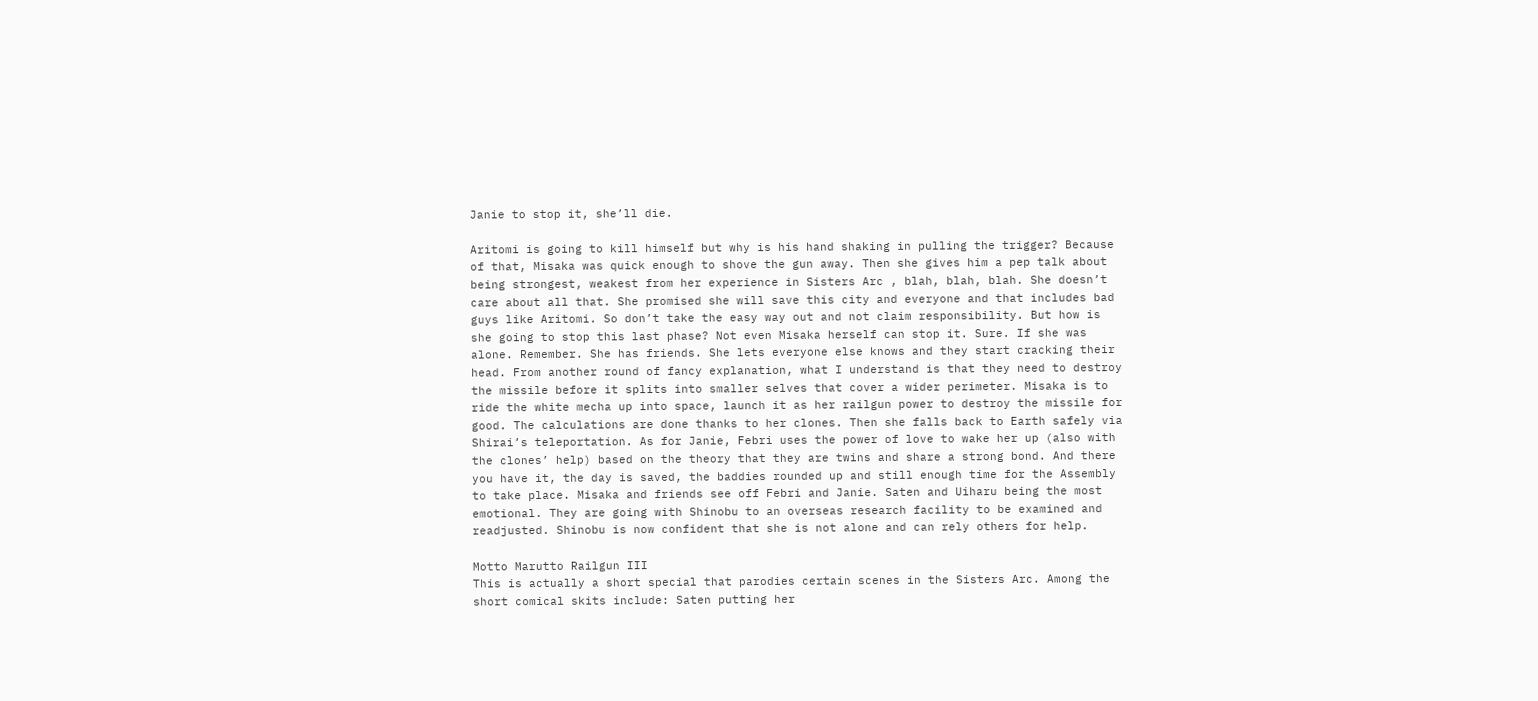Janie to stop it, she’ll die.

Aritomi is going to kill himself but why is his hand shaking in pulling the trigger? Because of that, Misaka was quick enough to shove the gun away. Then she gives him a pep talk about being strongest, weakest from her experience in Sisters Arc , blah, blah, blah. She doesn’t care about all that. She promised she will save this city and everyone and that includes bad guys like Aritomi. So don’t take the easy way out and not claim responsibility. But how is she going to stop this last phase? Not even Misaka herself can stop it. Sure. If she was alone. Remember. She has friends. She lets everyone else knows and they start cracking their head. From another round of fancy explanation, what I understand is that they need to destroy the missile before it splits into smaller selves that cover a wider perimeter. Misaka is to ride the white mecha up into space, launch it as her railgun power to destroy the missile for good. The calculations are done thanks to her clones. Then she falls back to Earth safely via Shirai’s teleportation. As for Janie, Febri uses the power of love to wake her up (also with the clones’ help) based on the theory that they are twins and share a strong bond. And there you have it, the day is saved, the baddies rounded up and still enough time for the Assembly to take place. Misaka and friends see off Febri and Janie. Saten and Uiharu being the most emotional. They are going with Shinobu to an overseas research facility to be examined and readjusted. Shinobu is now confident that she is not alone and can rely others for help.

Motto Marutto Railgun III
This is actually a short special that parodies certain scenes in the Sisters Arc. Among the short comical skits include: Saten putting her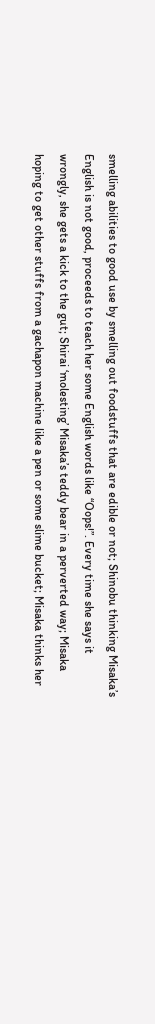smelling abilities to good use by smelling out foodstuffs that are edible or not; Shinobu thinking Misaka’s English is not good, proceeds to teach her some English words like “Oops!”. Every time she says it wrongly, she gets a kick to the gut; Shirai ‘molesting’ Misaka’s teddy bear in a perverted way; Misaka hoping to get other stuffs from a gachapon machine like a pen or some slime bucket; Misaka thinks her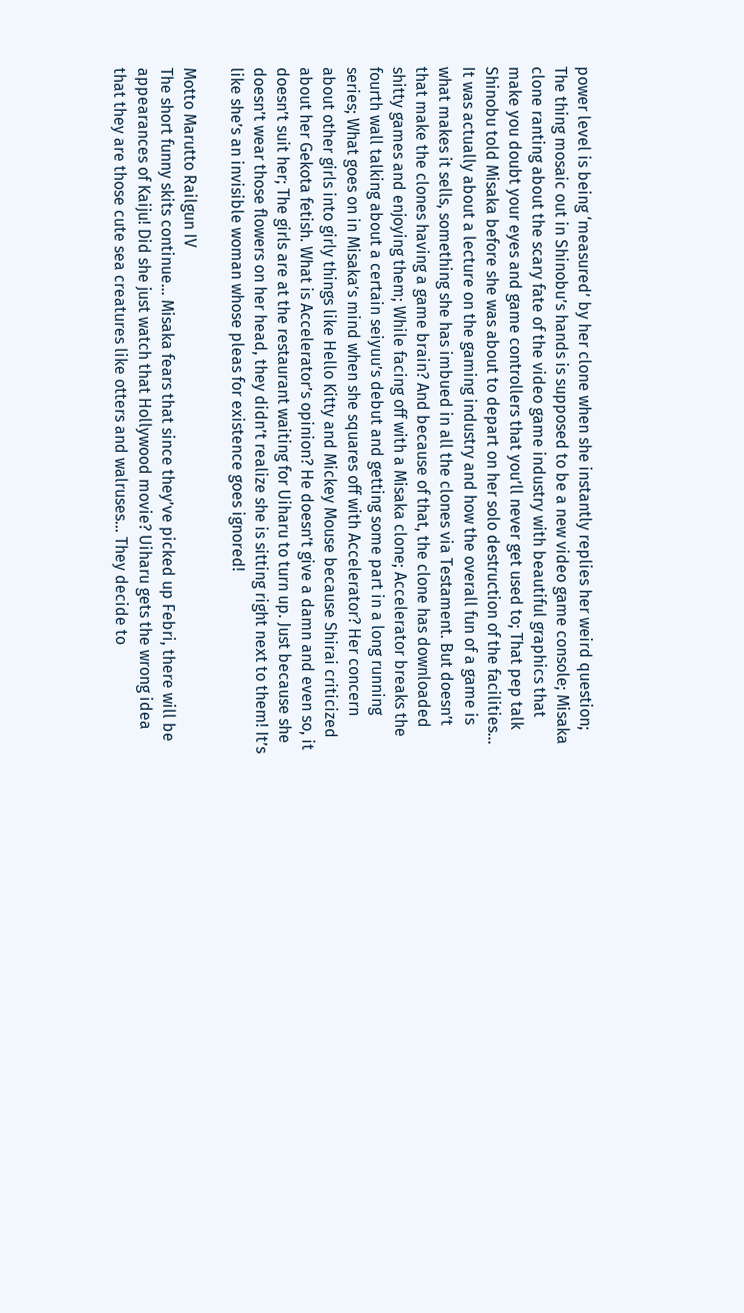power level is being ‘measured’ by her clone when she instantly replies her weird question; The thing mosaic out in Shinobu’s hands is supposed to be a new video game console; Misaka clone ranting about the scary fate of the video game industry with beautiful graphics that make you doubt your eyes and game controllers that you’ll never get used to; That pep talk Shinobu told Misaka before she was about to depart on her solo destruction of the facilities… It was actually about a lecture on the gaming industry and how the overall fun of a game is what makes it sells, something she has imbued in all the clones via Testament. But doesn’t that make the clones having a game brain? And because of that, the clone has downloaded shitty games and enjoying them; While facing off with a Misaka clone; Accelerator breaks the fourth wall talking about a certain seiyuu’s debut and getting some part in a long running series; What goes on in Misaka’s mind when she squares off with Accelerator? Her concern about other girls into girly things like Hello Kitty and Mickey Mouse because Shirai criticized about her Gekota fetish. What is Accelerator’s opinion? He doesn’t give a damn and even so, it doesn’t suit her; The girls are at the restaurant waiting for Uiharu to turn up. Just because she doesn’t wear those flowers on her head, they didn’t realize she is sitting right next to them! It’s like she’s an invisible woman whose pleas for existence goes ignored!

Motto Marutto Railgun IV
The short funny skits continue… Misaka fears that since they’ve picked up Febri, there will be appearances of Kaiju! Did she just watch that Hollywood movie? Uiharu gets the wrong idea that they are those cute sea creatures like otters and walruses… They decide to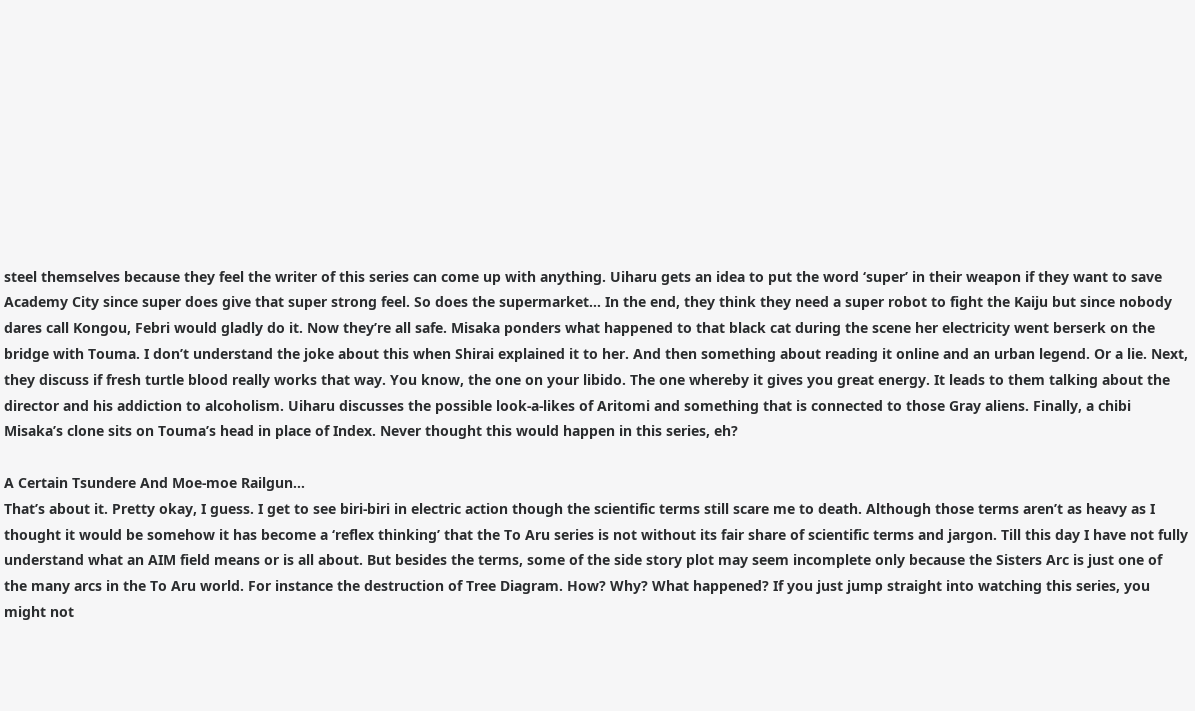steel themselves because they feel the writer of this series can come up with anything. Uiharu gets an idea to put the word ‘super’ in their weapon if they want to save Academy City since super does give that super strong feel. So does the supermarket… In the end, they think they need a super robot to fight the Kaiju but since nobody dares call Kongou, Febri would gladly do it. Now they’re all safe. Misaka ponders what happened to that black cat during the scene her electricity went berserk on the bridge with Touma. I don’t understand the joke about this when Shirai explained it to her. And then something about reading it online and an urban legend. Or a lie. Next, they discuss if fresh turtle blood really works that way. You know, the one on your libido. The one whereby it gives you great energy. It leads to them talking about the director and his addiction to alcoholism. Uiharu discusses the possible look-a-likes of Aritomi and something that is connected to those Gray aliens. Finally, a chibi Misaka’s clone sits on Touma’s head in place of Index. Never thought this would happen in this series, eh?

A Certain Tsundere And Moe-moe Railgun…
That’s about it. Pretty okay, I guess. I get to see biri-biri in electric action though the scientific terms still scare me to death. Although those terms aren’t as heavy as I thought it would be somehow it has become a ‘reflex thinking’ that the To Aru series is not without its fair share of scientific terms and jargon. Till this day I have not fully understand what an AIM field means or is all about. But besides the terms, some of the side story plot may seem incomplete only because the Sisters Arc is just one of the many arcs in the To Aru world. For instance the destruction of Tree Diagram. How? Why? What happened? If you just jump straight into watching this series, you might not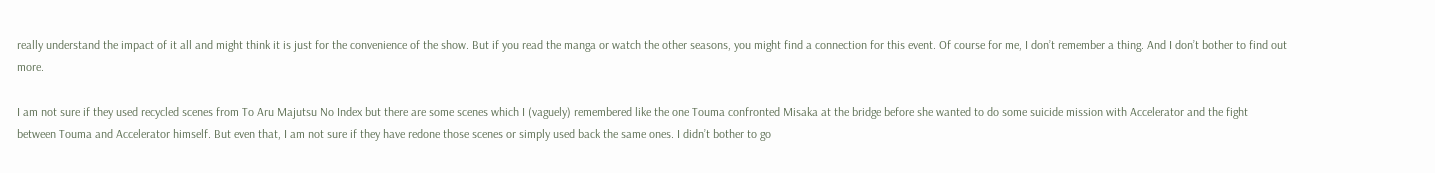really understand the impact of it all and might think it is just for the convenience of the show. But if you read the manga or watch the other seasons, you might find a connection for this event. Of course for me, I don’t remember a thing. And I don’t bother to find out more.

I am not sure if they used recycled scenes from To Aru Majutsu No Index but there are some scenes which I (vaguely) remembered like the one Touma confronted Misaka at the bridge before she wanted to do some suicide mission with Accelerator and the fight between Touma and Accelerator himself. But even that, I am not sure if they have redone those scenes or simply used back the same ones. I didn’t bother to go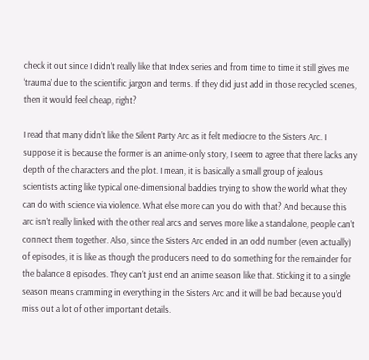check it out since I didn’t really like that Index series and from time to time it still gives me ‘trauma’ due to the scientific jargon and terms. If they did just add in those recycled scenes, then it would feel cheap, right?

I read that many didn’t like the Silent Party Arc as it felt mediocre to the Sisters Arc. I suppose it is because the former is an anime-only story, I seem to agree that there lacks any depth of the characters and the plot. I mean, it is basically a small group of jealous scientists acting like typical one-dimensional baddies trying to show the world what they can do with science via violence. What else more can you do with that? And because this arc isn’t really linked with the other real arcs and serves more like a standalone, people can’t connect them together. Also, since the Sisters Arc ended in an odd number (even actually) of episodes, it is like as though the producers need to do something for the remainder for the balance 8 episodes. They can’t just end an anime season like that. Sticking it to a single season means cramming in everything in the Sisters Arc and it will be bad because you’d miss out a lot of other important details.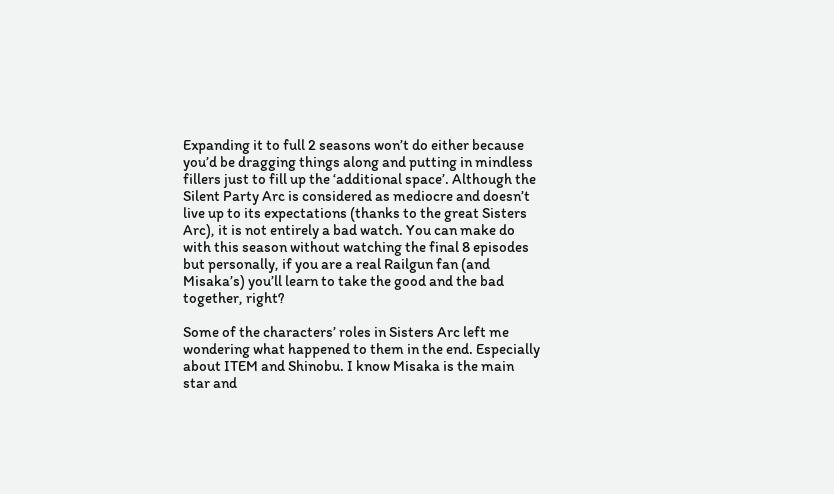Expanding it to full 2 seasons won’t do either because you’d be dragging things along and putting in mindless fillers just to fill up the ‘additional space’. Although the Silent Party Arc is considered as mediocre and doesn’t live up to its expectations (thanks to the great Sisters Arc), it is not entirely a bad watch. You can make do with this season without watching the final 8 episodes but personally, if you are a real Railgun fan (and Misaka’s) you’ll learn to take the good and the bad together, right?

Some of the characters’ roles in Sisters Arc left me wondering what happened to them in the end. Especially about ITEM and Shinobu. I know Misaka is the main star and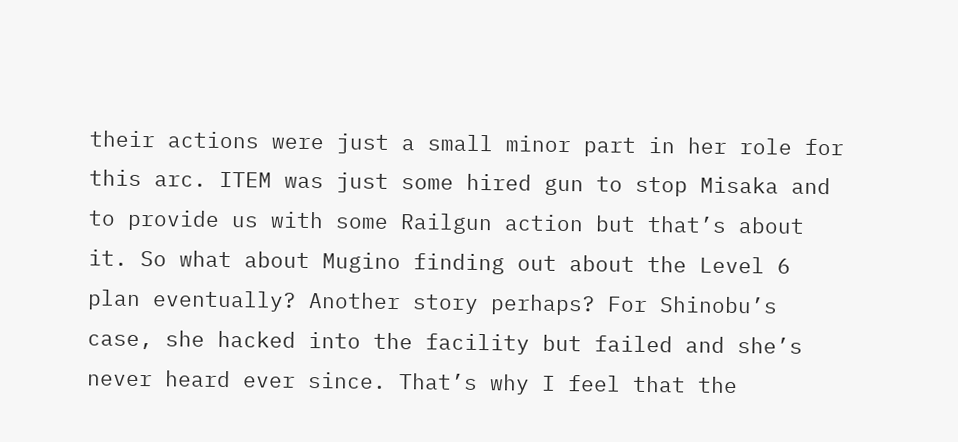their actions were just a small minor part in her role for this arc. ITEM was just some hired gun to stop Misaka and to provide us with some Railgun action but that’s about it. So what about Mugino finding out about the Level 6 plan eventually? Another story perhaps? For Shinobu’s case, she hacked into the facility but failed and she’s never heard ever since. That’s why I feel that the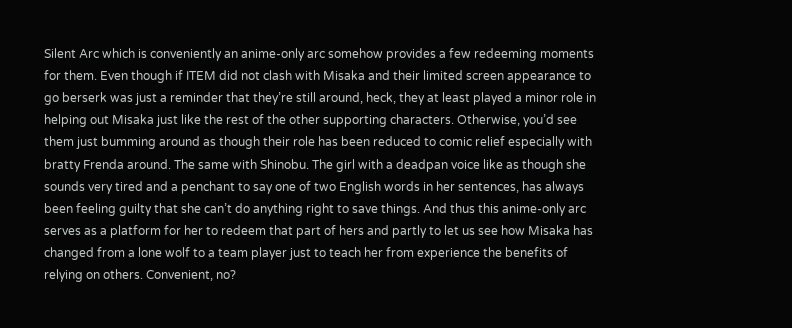Silent Arc which is conveniently an anime-only arc somehow provides a few redeeming moments for them. Even though if ITEM did not clash with Misaka and their limited screen appearance to go berserk was just a reminder that they’re still around, heck, they at least played a minor role in helping out Misaka just like the rest of the other supporting characters. Otherwise, you’d see them just bumming around as though their role has been reduced to comic relief especially with bratty Frenda around. The same with Shinobu. The girl with a deadpan voice like as though she sounds very tired and a penchant to say one of two English words in her sentences, has always been feeling guilty that she can’t do anything right to save things. And thus this anime-only arc serves as a platform for her to redeem that part of hers and partly to let us see how Misaka has changed from a lone wolf to a team player just to teach her from experience the benefits of relying on others. Convenient, no?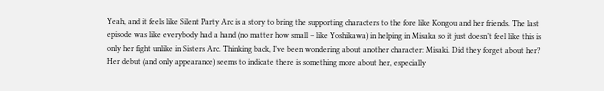Yeah, and it feels like Silent Party Arc is a story to bring the supporting characters to the fore like Kongou and her friends. The last episode was like everybody had a hand (no matter how small – like Yoshikawa) in helping in Misaka so it just doesn’t feel like this is only her fight unlike in Sisters Arc. Thinking back, I’ve been wondering about another character: Misaki. Did they forget about her? Her debut (and only appearance) seems to indicate there is something more about her, especially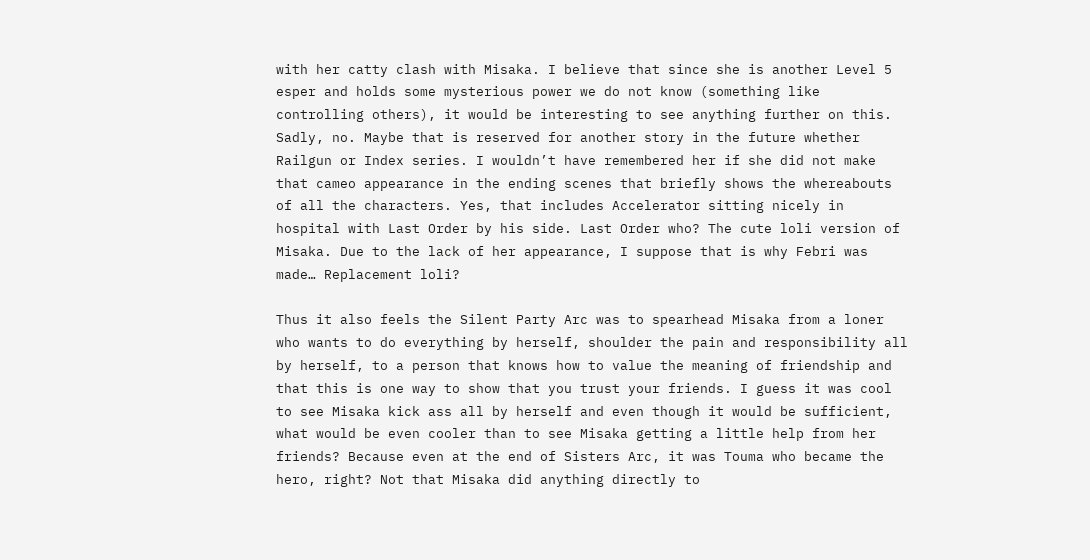with her catty clash with Misaka. I believe that since she is another Level 5 esper and holds some mysterious power we do not know (something like controlling others), it would be interesting to see anything further on this. Sadly, no. Maybe that is reserved for another story in the future whether Railgun or Index series. I wouldn’t have remembered her if she did not make that cameo appearance in the ending scenes that briefly shows the whereabouts of all the characters. Yes, that includes Accelerator sitting nicely in hospital with Last Order by his side. Last Order who? The cute loli version of Misaka. Due to the lack of her appearance, I suppose that is why Febri was made… Replacement loli?

Thus it also feels the Silent Party Arc was to spearhead Misaka from a loner who wants to do everything by herself, shoulder the pain and responsibility all by herself, to a person that knows how to value the meaning of friendship and that this is one way to show that you trust your friends. I guess it was cool to see Misaka kick ass all by herself and even though it would be sufficient, what would be even cooler than to see Misaka getting a little help from her friends? Because even at the end of Sisters Arc, it was Touma who became the hero, right? Not that Misaka did anything directly to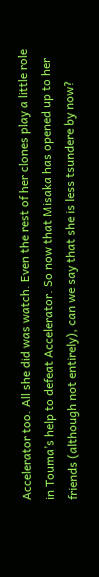Accelerator too. All she did was watch. Even the rest of her clones play a little role in Touma’s help to defeat Accelerator. So now that Misaka has opened up to her friends (although not entirely), can we say that she is less tsundere by now?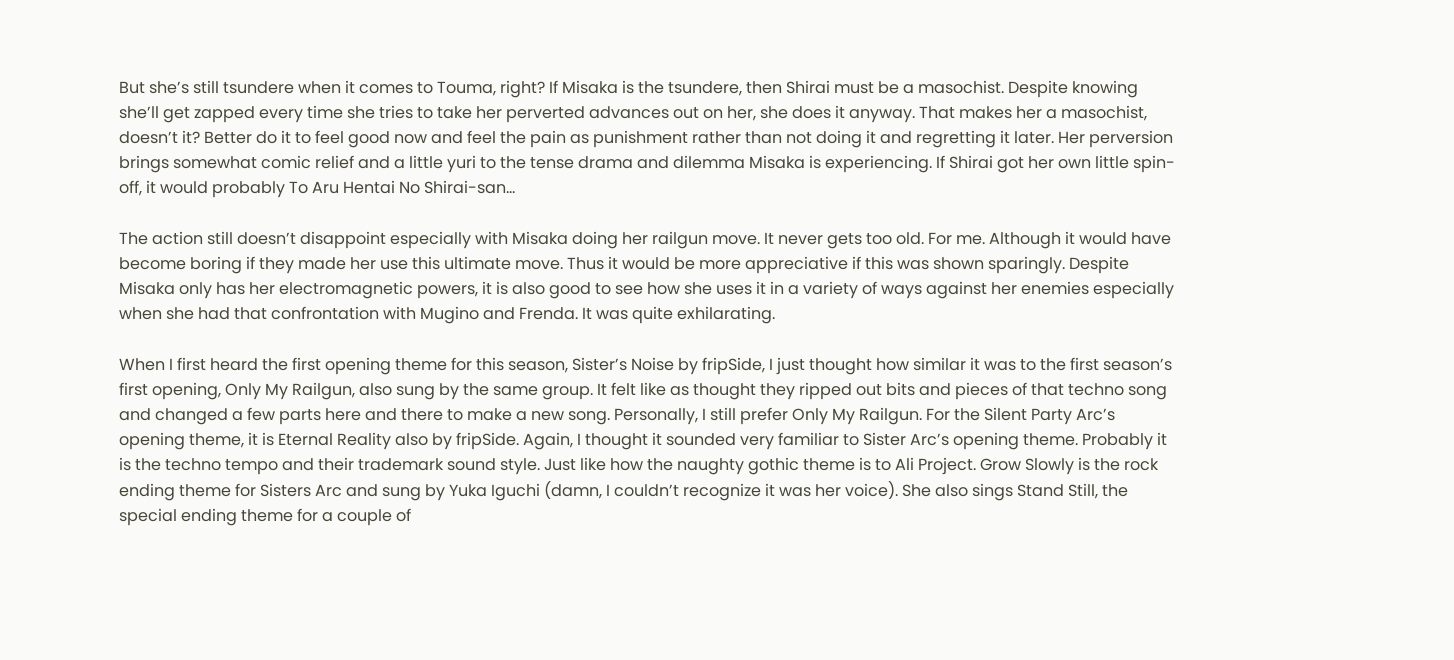But she’s still tsundere when it comes to Touma, right? If Misaka is the tsundere, then Shirai must be a masochist. Despite knowing she’ll get zapped every time she tries to take her perverted advances out on her, she does it anyway. That makes her a masochist, doesn’t it? Better do it to feel good now and feel the pain as punishment rather than not doing it and regretting it later. Her perversion brings somewhat comic relief and a little yuri to the tense drama and dilemma Misaka is experiencing. If Shirai got her own little spin-off, it would probably To Aru Hentai No Shirai-san…

The action still doesn’t disappoint especially with Misaka doing her railgun move. It never gets too old. For me. Although it would have become boring if they made her use this ultimate move. Thus it would be more appreciative if this was shown sparingly. Despite Misaka only has her electromagnetic powers, it is also good to see how she uses it in a variety of ways against her enemies especially when she had that confrontation with Mugino and Frenda. It was quite exhilarating.

When I first heard the first opening theme for this season, Sister’s Noise by fripSide, I just thought how similar it was to the first season’s first opening, Only My Railgun, also sung by the same group. It felt like as thought they ripped out bits and pieces of that techno song and changed a few parts here and there to make a new song. Personally, I still prefer Only My Railgun. For the Silent Party Arc’s opening theme, it is Eternal Reality also by fripSide. Again, I thought it sounded very familiar to Sister Arc’s opening theme. Probably it is the techno tempo and their trademark sound style. Just like how the naughty gothic theme is to Ali Project. Grow Slowly is the rock ending theme for Sisters Arc and sung by Yuka Iguchi (damn, I couldn’t recognize it was her voice). She also sings Stand Still, the special ending theme for a couple of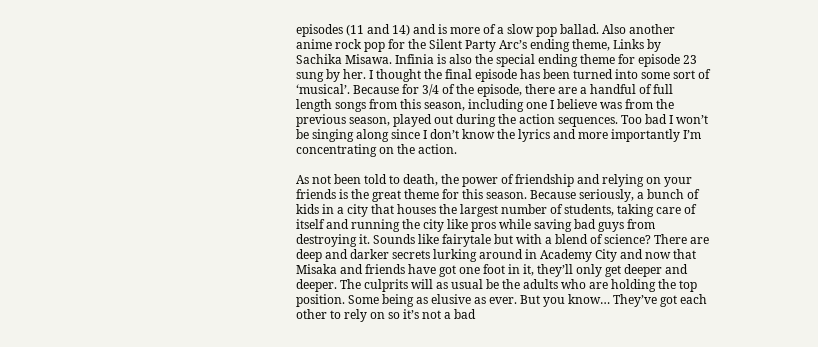episodes (11 and 14) and is more of a slow pop ballad. Also another anime rock pop for the Silent Party Arc’s ending theme, Links by Sachika Misawa. Infinia is also the special ending theme for episode 23 sung by her. I thought the final episode has been turned into some sort of ‘musical’. Because for 3/4 of the episode, there are a handful of full length songs from this season, including one I believe was from the previous season, played out during the action sequences. Too bad I won’t be singing along since I don’t know the lyrics and more importantly I’m concentrating on the action.

As not been told to death, the power of friendship and relying on your friends is the great theme for this season. Because seriously, a bunch of kids in a city that houses the largest number of students, taking care of itself and running the city like pros while saving bad guys from destroying it. Sounds like fairytale but with a blend of science? There are deep and darker secrets lurking around in Academy City and now that Misaka and friends have got one foot in it, they’ll only get deeper and deeper. The culprits will as usual be the adults who are holding the top position. Some being as elusive as ever. But you know… They’ve got each other to rely on so it’s not a bad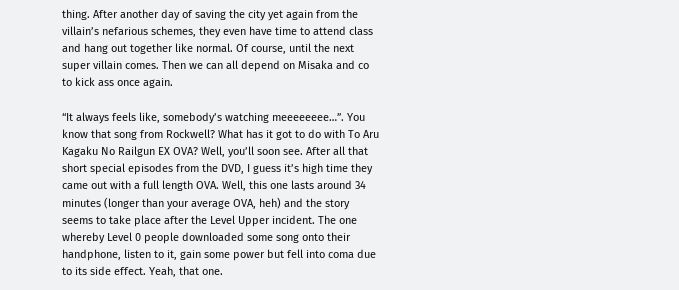thing. After another day of saving the city yet again from the villain’s nefarious schemes, they even have time to attend class and hang out together like normal. Of course, until the next super villain comes. Then we can all depend on Misaka and co to kick ass once again.

“It always feels like, somebody’s watching meeeeeeee…”. You know that song from Rockwell? What has it got to do with To Aru Kagaku No Railgun EX OVA? Well, you’ll soon see. After all that short special episodes from the DVD, I guess it’s high time they came out with a full length OVA. Well, this one lasts around 34 minutes (longer than your average OVA, heh) and the story seems to take place after the Level Upper incident. The one whereby Level 0 people downloaded some song onto their handphone, listen to it, gain some power but fell into coma due to its side effect. Yeah, that one.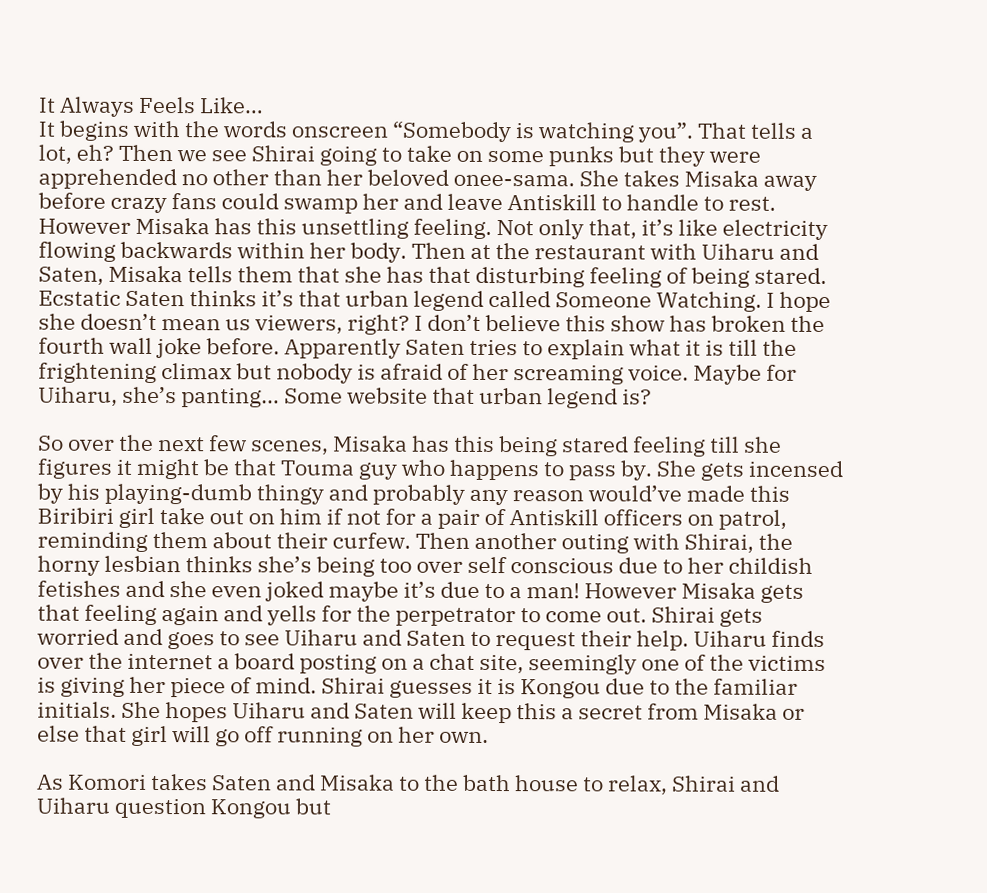It Always Feels Like…
It begins with the words onscreen “Somebody is watching you”. That tells a lot, eh? Then we see Shirai going to take on some punks but they were apprehended no other than her beloved onee-sama. She takes Misaka away before crazy fans could swamp her and leave Antiskill to handle to rest. However Misaka has this unsettling feeling. Not only that, it’s like electricity flowing backwards within her body. Then at the restaurant with Uiharu and Saten, Misaka tells them that she has that disturbing feeling of being stared. Ecstatic Saten thinks it’s that urban legend called Someone Watching. I hope she doesn’t mean us viewers, right? I don’t believe this show has broken the fourth wall joke before. Apparently Saten tries to explain what it is till the frightening climax but nobody is afraid of her screaming voice. Maybe for Uiharu, she’s panting… Some website that urban legend is?

So over the next few scenes, Misaka has this being stared feeling till she figures it might be that Touma guy who happens to pass by. She gets incensed by his playing-dumb thingy and probably any reason would’ve made this Biribiri girl take out on him if not for a pair of Antiskill officers on patrol, reminding them about their curfew. Then another outing with Shirai, the horny lesbian thinks she’s being too over self conscious due to her childish fetishes and she even joked maybe it’s due to a man! However Misaka gets that feeling again and yells for the perpetrator to come out. Shirai gets worried and goes to see Uiharu and Saten to request their help. Uiharu finds over the internet a board posting on a chat site, seemingly one of the victims is giving her piece of mind. Shirai guesses it is Kongou due to the familiar initials. She hopes Uiharu and Saten will keep this a secret from Misaka or else that girl will go off running on her own.

As Komori takes Saten and Misaka to the bath house to relax, Shirai and Uiharu question Kongou but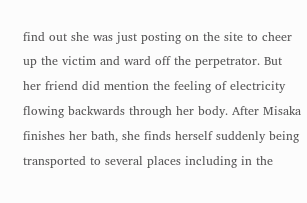find out she was just posting on the site to cheer up the victim and ward off the perpetrator. But her friend did mention the feeling of electricity flowing backwards through her body. After Misaka finishes her bath, she finds herself suddenly being transported to several places including in the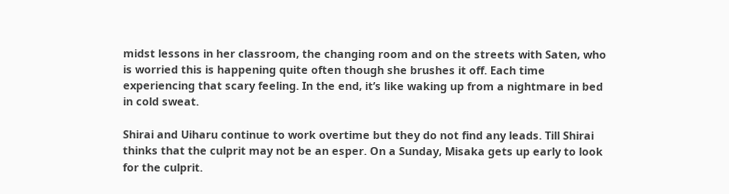midst lessons in her classroom, the changing room and on the streets with Saten, who is worried this is happening quite often though she brushes it off. Each time experiencing that scary feeling. In the end, it’s like waking up from a nightmare in bed in cold sweat.

Shirai and Uiharu continue to work overtime but they do not find any leads. Till Shirai thinks that the culprit may not be an esper. On a Sunday, Misaka gets up early to look for the culprit.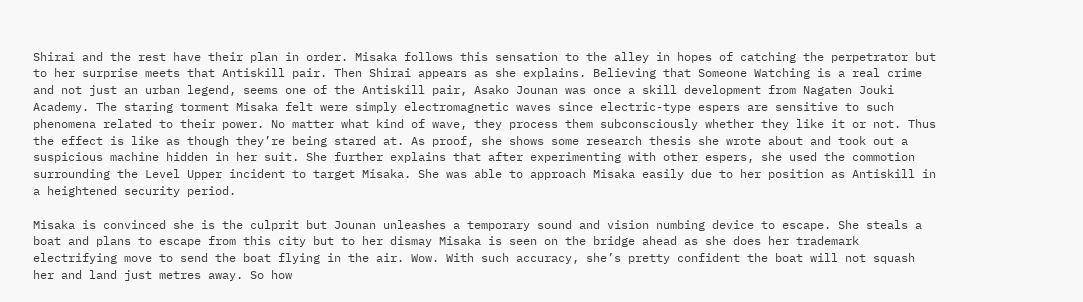Shirai and the rest have their plan in order. Misaka follows this sensation to the alley in hopes of catching the perpetrator but to her surprise meets that Antiskill pair. Then Shirai appears as she explains. Believing that Someone Watching is a real crime and not just an urban legend, seems one of the Antiskill pair, Asako Jounan was once a skill development from Nagaten Jouki Academy. The staring torment Misaka felt were simply electromagnetic waves since electric-type espers are sensitive to such phenomena related to their power. No matter what kind of wave, they process them subconsciously whether they like it or not. Thus the effect is like as though they’re being stared at. As proof, she shows some research thesis she wrote about and took out a suspicious machine hidden in her suit. She further explains that after experimenting with other espers, she used the commotion surrounding the Level Upper incident to target Misaka. She was able to approach Misaka easily due to her position as Antiskill in a heightened security period.

Misaka is convinced she is the culprit but Jounan unleashes a temporary sound and vision numbing device to escape. She steals a boat and plans to escape from this city but to her dismay Misaka is seen on the bridge ahead as she does her trademark electrifying move to send the boat flying in the air. Wow. With such accuracy, she’s pretty confident the boat will not squash her and land just metres away. So how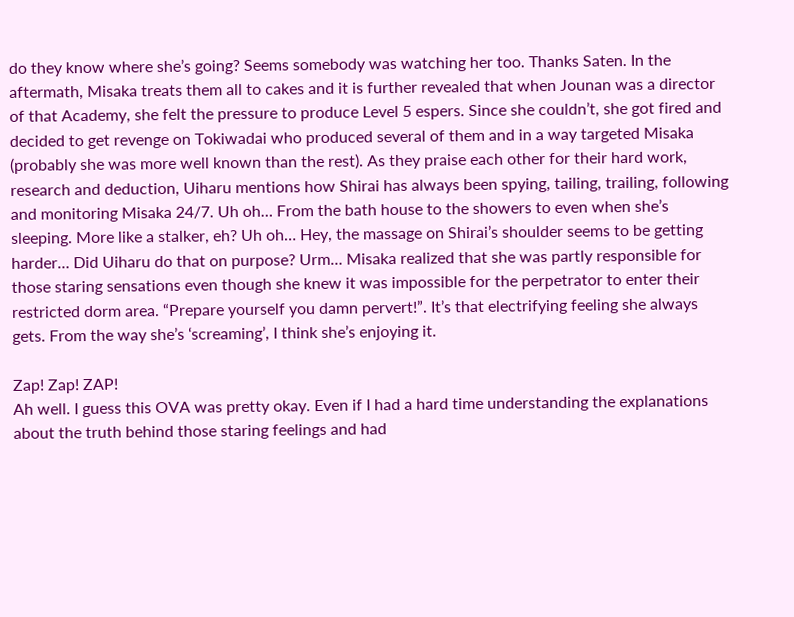do they know where she’s going? Seems somebody was watching her too. Thanks Saten. In the aftermath, Misaka treats them all to cakes and it is further revealed that when Jounan was a director of that Academy, she felt the pressure to produce Level 5 espers. Since she couldn’t, she got fired and decided to get revenge on Tokiwadai who produced several of them and in a way targeted Misaka (probably she was more well known than the rest). As they praise each other for their hard work, research and deduction, Uiharu mentions how Shirai has always been spying, tailing, trailing, following and monitoring Misaka 24/7. Uh oh… From the bath house to the showers to even when she’s sleeping. More like a stalker, eh? Uh oh… Hey, the massage on Shirai’s shoulder seems to be getting harder… Did Uiharu do that on purpose? Urm… Misaka realized that she was partly responsible for those staring sensations even though she knew it was impossible for the perpetrator to enter their restricted dorm area. “Prepare yourself you damn pervert!”. It’s that electrifying feeling she always gets. From the way she’s ‘screaming’, I think she’s enjoying it.

Zap! Zap! ZAP!
Ah well. I guess this OVA was pretty okay. Even if I had a hard time understanding the explanations about the truth behind those staring feelings and had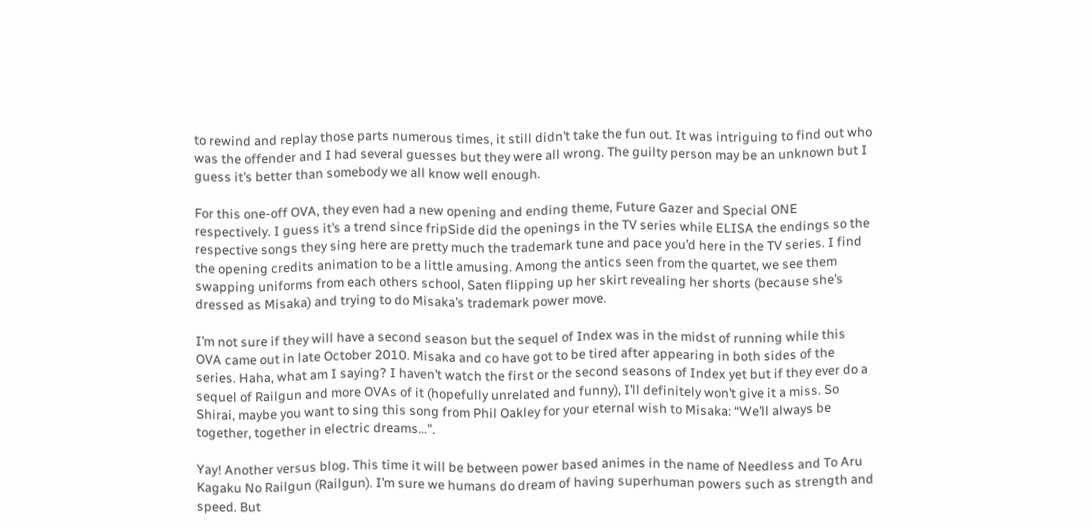to rewind and replay those parts numerous times, it still didn’t take the fun out. It was intriguing to find out who was the offender and I had several guesses but they were all wrong. The guilty person may be an unknown but I guess it’s better than somebody we all know well enough.

For this one-off OVA, they even had a new opening and ending theme, Future Gazer and Special ONE respectively. I guess it’s a trend since fripSide did the openings in the TV series while ELISA the endings so the respective songs they sing here are pretty much the trademark tune and pace you’d here in the TV series. I find the opening credits animation to be a little amusing. Among the antics seen from the quartet, we see them swapping uniforms from each others school, Saten flipping up her skirt revealing her shorts (because she’s dressed as Misaka) and trying to do Misaka’s trademark power move.

I’m not sure if they will have a second season but the sequel of Index was in the midst of running while this OVA came out in late October 2010. Misaka and co have got to be tired after appearing in both sides of the series. Haha, what am I saying? I haven’t watch the first or the second seasons of Index yet but if they ever do a sequel of Railgun and more OVAs of it (hopefully unrelated and funny), I’ll definitely won’t give it a miss. So Shirai, maybe you want to sing this song from Phil Oakley for your eternal wish to Misaka: “We’ll always be together, together in electric dreams…”.

Yay! Another versus blog. This time it will be between power based animes in the name of Needless and To Aru Kagaku No Railgun (Railgun). I’m sure we humans do dream of having superhuman powers such as strength and speed. But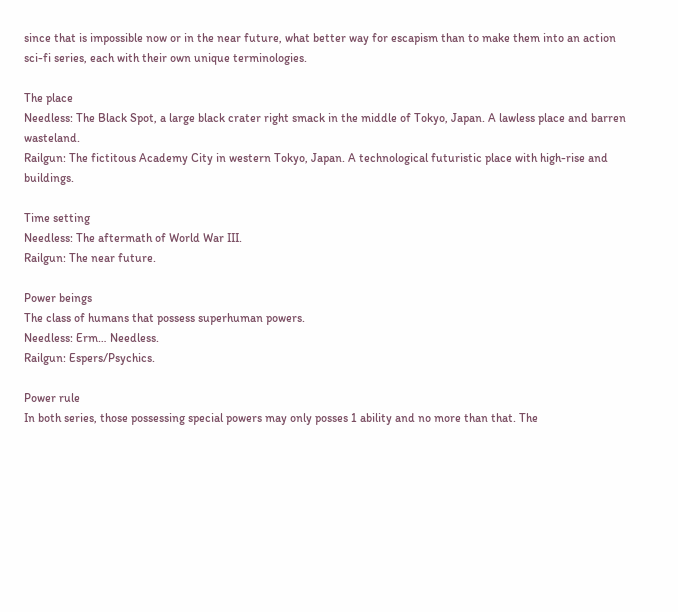since that is impossible now or in the near future, what better way for escapism than to make them into an action sci-fi series, each with their own unique terminologies.

The place
Needless: The Black Spot, a large black crater right smack in the middle of Tokyo, Japan. A lawless place and barren wasteland.
Railgun: The fictitous Academy City in western Tokyo, Japan. A technological futuristic place with high-rise and buildings.

Time setting
Needless: The aftermath of World War III.
Railgun: The near future.

Power beings
The class of humans that possess superhuman powers.
Needless: Erm… Needless.
Railgun: Espers/Psychics.

Power rule
In both series, those possessing special powers may only posses 1 ability and no more than that. The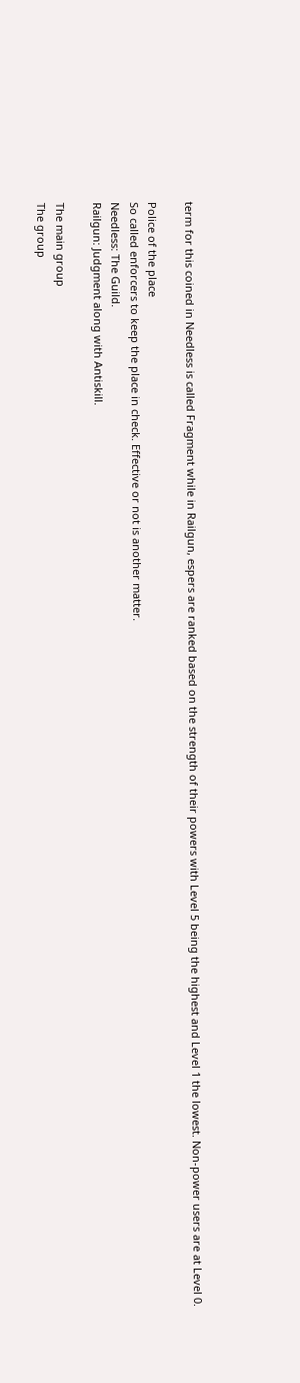term for this coined in Needless is called Fragment while in Railgun, espers are ranked based on the strength of their powers with Level 5 being the highest and Level 1 the lowest. Non-power users are at Level 0.

Police of the place
So called enforcers to keep the place in check. Effective or not is another matter.
Needless: The Guild.
Railgun: Judgment along with Antiskill.

The main group
The group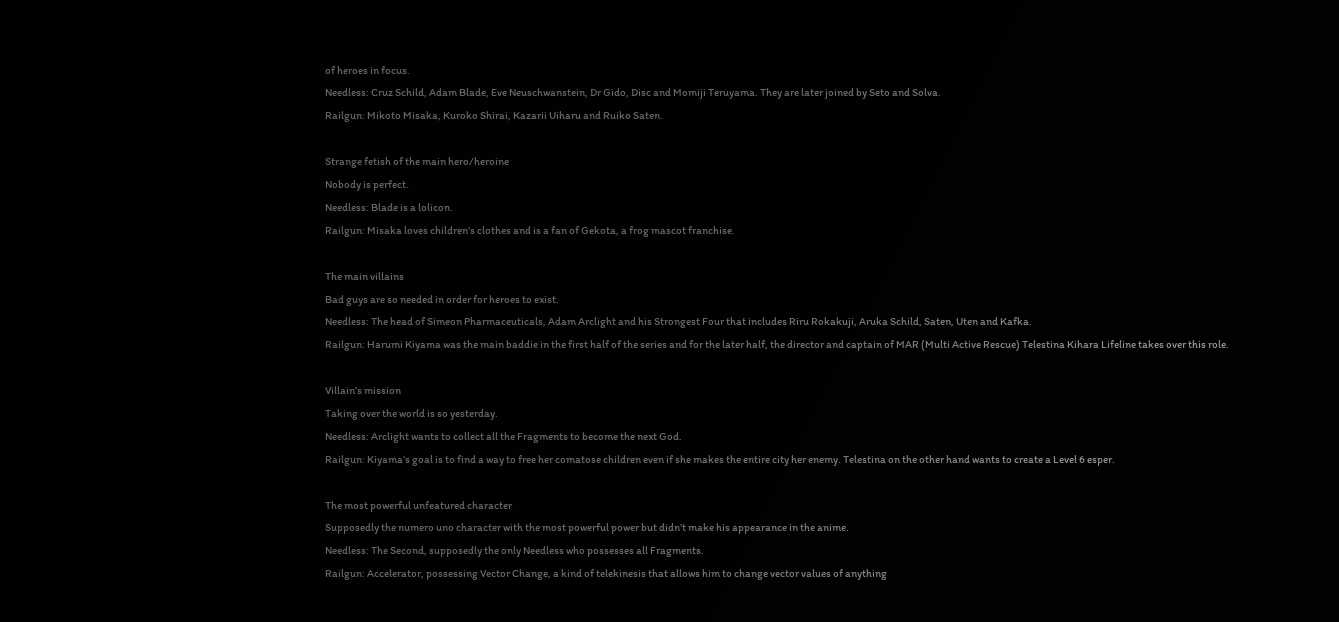of heroes in focus.
Needless: Cruz Schild, Adam Blade, Eve Neuschwanstein, Dr Gido, Disc and Momiji Teruyama. They are later joined by Seto and Solva.
Railgun: Mikoto Misaka, Kuroko Shirai, Kazarii Uiharu and Ruiko Saten.

Strange fetish of the main hero/heroine
Nobody is perfect.
Needless: Blade is a lolicon.
Railgun: Misaka loves children’s clothes and is a fan of Gekota, a frog mascot franchise.

The main villains
Bad guys are so needed in order for heroes to exist.
Needless: The head of Simeon Pharmaceuticals, Adam Arclight and his Strongest Four that includes Riru Rokakuji, Aruka Schild, Saten, Uten and Kafka.
Railgun: Harumi Kiyama was the main baddie in the first half of the series and for the later half, the director and captain of MAR (Multi Active Rescue) Telestina Kihara Lifeline takes over this role.

Villain’s mission
Taking over the world is so yesterday.
Needless: Arclight wants to collect all the Fragments to become the next God.
Railgun: Kiyama’s goal is to find a way to free her comatose children even if she makes the entire city her enemy. Telestina on the other hand wants to create a Level 6 esper.

The most powerful unfeatured character
Supposedly the numero uno character with the most powerful power but didn’t make his appearance in the anime.
Needless: The Second, supposedly the only Needless who possesses all Fragments.
Railgun: Accelerator, possessing Vector Change, a kind of telekinesis that allows him to change vector values of anything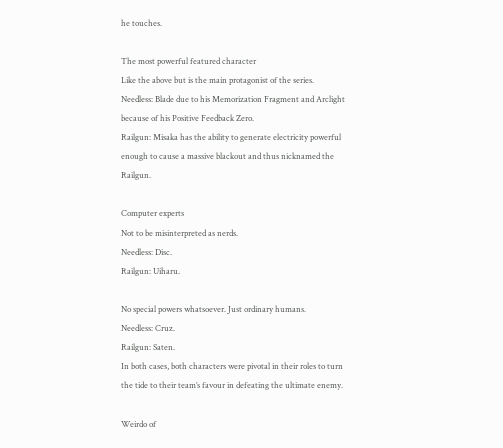he touches.

The most powerful featured character
Like the above but is the main protagonist of the series.
Needless: Blade due to his Memorization Fragment and Arclight because of his Positive Feedback Zero.
Railgun: Misaka has the ability to generate electricity powerful enough to cause a massive blackout and thus nicknamed the Railgun.

Computer experts
Not to be misinterpreted as nerds.
Needless: Disc.
Railgun: Uiharu.

No special powers whatsoever. Just ordinary humans.
Needless: Cruz.
Railgun: Saten.
In both cases, both characters were pivotal in their roles to turn the tide to their team’s favour in defeating the ultimate enemy.

Weirdo of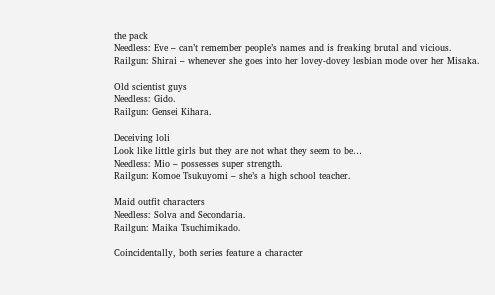the pack
Needless: Eve – can’t remember people’s names and is freaking brutal and vicious.
Railgun: Shirai – whenever she goes into her lovey-dovey lesbian mode over her Misaka.

Old scientist guys
Needless: Gido.
Railgun: Gensei Kihara.

Deceiving loli
Look like little girls but they are not what they seem to be…
Needless: Mio – possesses super strength.
Railgun: Komoe Tsukuyomi – she’s a high school teacher.

Maid outfit characters
Needless: Solva and Secondaria.
Railgun: Maika Tsuchimikado.

Coincidentally, both series feature a character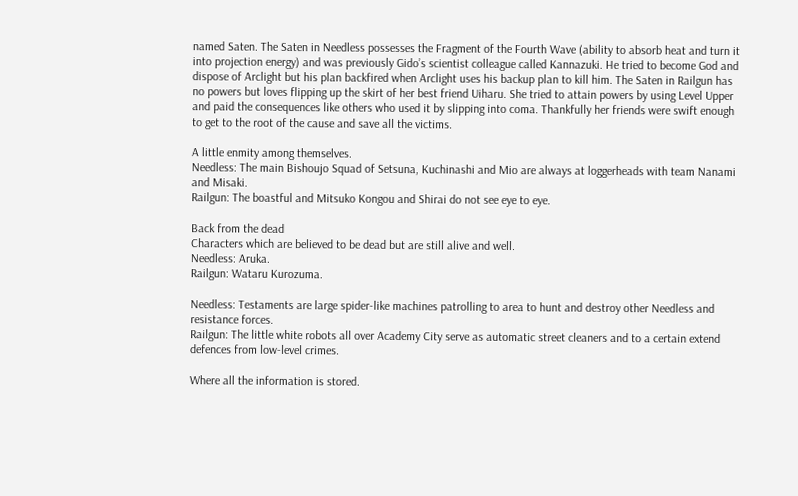named Saten. The Saten in Needless possesses the Fragment of the Fourth Wave (ability to absorb heat and turn it into projection energy) and was previously Gido’s scientist colleague called Kannazuki. He tried to become God and dispose of Arclight but his plan backfired when Arclight uses his backup plan to kill him. The Saten in Railgun has no powers but loves flipping up the skirt of her best friend Uiharu. She tried to attain powers by using Level Upper and paid the consequences like others who used it by slipping into coma. Thankfully her friends were swift enough to get to the root of the cause and save all the victims.

A little enmity among themselves.
Needless: The main Bishoujo Squad of Setsuna, Kuchinashi and Mio are always at loggerheads with team Nanami and Misaki.
Railgun: The boastful and Mitsuko Kongou and Shirai do not see eye to eye.

Back from the dead
Characters which are believed to be dead but are still alive and well.
Needless: Aruka.
Railgun: Wataru Kurozuma.

Needless: Testaments are large spider-like machines patrolling to area to hunt and destroy other Needless and resistance forces.
Railgun: The little white robots all over Academy City serve as automatic street cleaners and to a certain extend defences from low-level crimes.

Where all the information is stored.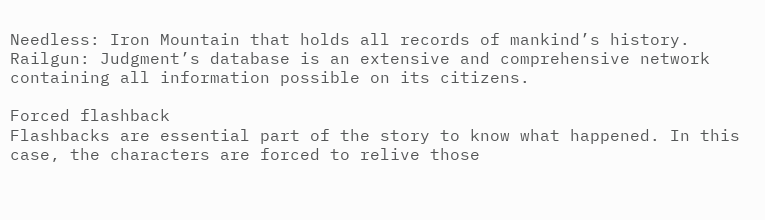Needless: Iron Mountain that holds all records of mankind’s history.
Railgun: Judgment’s database is an extensive and comprehensive network containing all information possible on its citizens.

Forced flashback
Flashbacks are essential part of the story to know what happened. In this case, the characters are forced to relive those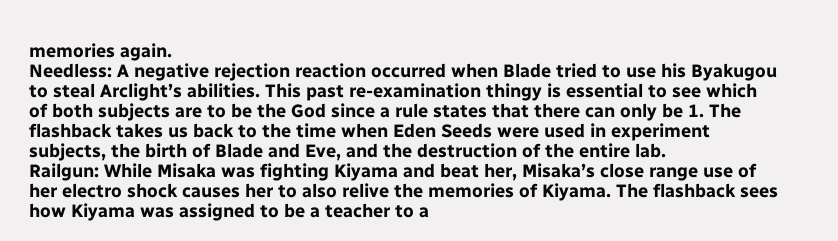memories again.
Needless: A negative rejection reaction occurred when Blade tried to use his Byakugou to steal Arclight’s abilities. This past re-examination thingy is essential to see which of both subjects are to be the God since a rule states that there can only be 1. The flashback takes us back to the time when Eden Seeds were used in experiment subjects, the birth of Blade and Eve, and the destruction of the entire lab.
Railgun: While Misaka was fighting Kiyama and beat her, Misaka’s close range use of her electro shock causes her to also relive the memories of Kiyama. The flashback sees how Kiyama was assigned to be a teacher to a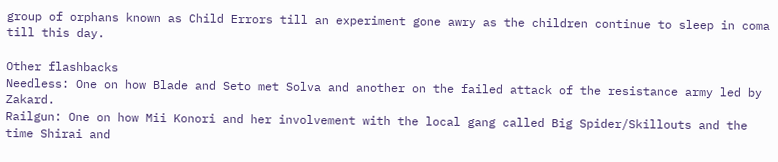group of orphans known as Child Errors till an experiment gone awry as the children continue to sleep in coma till this day.

Other flashbacks
Needless: One on how Blade and Seto met Solva and another on the failed attack of the resistance army led by Zakard.
Railgun: One on how Mii Konori and her involvement with the local gang called Big Spider/Skillouts and the time Shirai and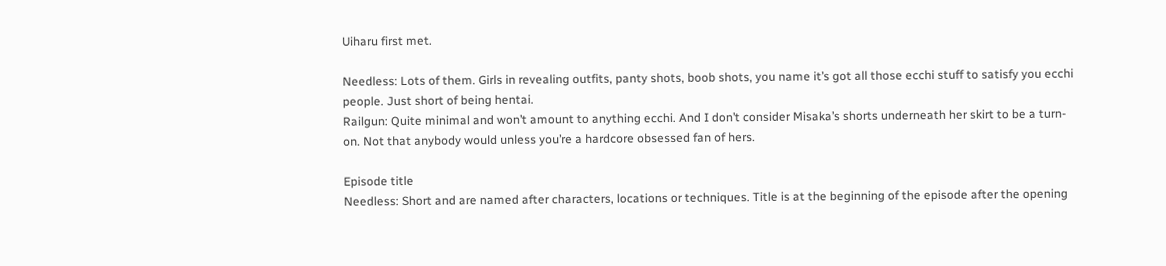Uiharu first met.

Needless: Lots of them. Girls in revealing outfits, panty shots, boob shots, you name it’s got all those ecchi stuff to satisfy you ecchi people. Just short of being hentai.
Railgun: Quite minimal and won’t amount to anything ecchi. And I don’t consider Misaka’s shorts underneath her skirt to be a turn-on. Not that anybody would unless you’re a hardcore obsessed fan of hers.

Episode title
Needless: Short and are named after characters, locations or techniques. Title is at the beginning of the episode after the opening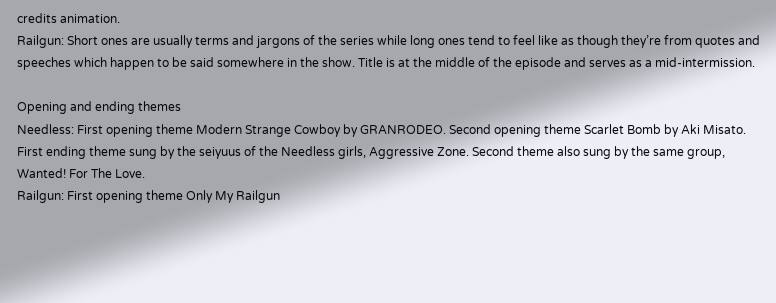credits animation.
Railgun: Short ones are usually terms and jargons of the series while long ones tend to feel like as though they’re from quotes and speeches which happen to be said somewhere in the show. Title is at the middle of the episode and serves as a mid-intermission.

Opening and ending themes
Needless: First opening theme Modern Strange Cowboy by GRANRODEO. Second opening theme Scarlet Bomb by Aki Misato. First ending theme sung by the seiyuus of the Needless girls, Aggressive Zone. Second theme also sung by the same group, Wanted! For The Love.
Railgun: First opening theme Only My Railgun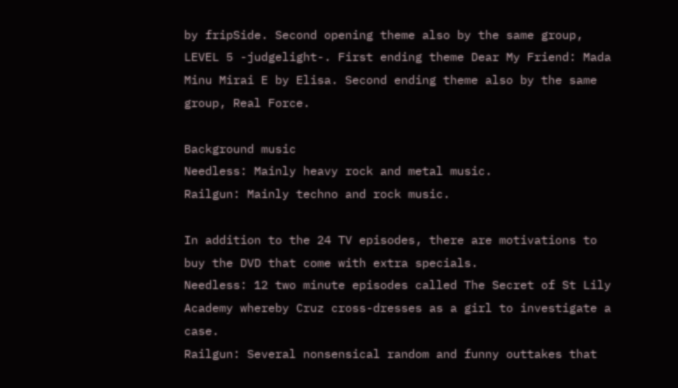by fripSide. Second opening theme also by the same group, LEVEL 5 -judgelight-. First ending theme Dear My Friend: Mada Minu Mirai E by Elisa. Second ending theme also by the same group, Real Force.

Background music
Needless: Mainly heavy rock and metal music.
Railgun: Mainly techno and rock music.

In addition to the 24 TV episodes, there are motivations to buy the DVD that come with extra specials.
Needless: 12 two minute episodes called The Secret of St Lily Academy whereby Cruz cross-dresses as a girl to investigate a case.
Railgun: Several nonsensical random and funny outtakes that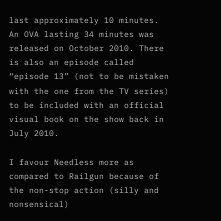last approximately 10 minutes. An OVA lasting 34 minutes was released on October 2010. There is also an episode called “episode 13” (not to be mistaken with the one from the TV series) to be included with an official visual book on the show back in July 2010.

I favour Needless more as compared to Railgun because of the non-stop action (silly and nonsensical)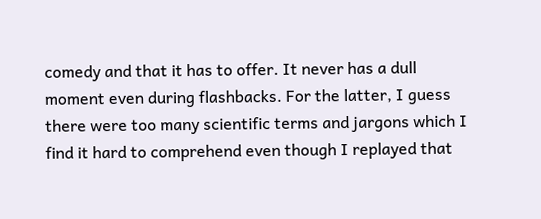comedy and that it has to offer. It never has a dull moment even during flashbacks. For the latter, I guess there were too many scientific terms and jargons which I find it hard to comprehend even though I replayed that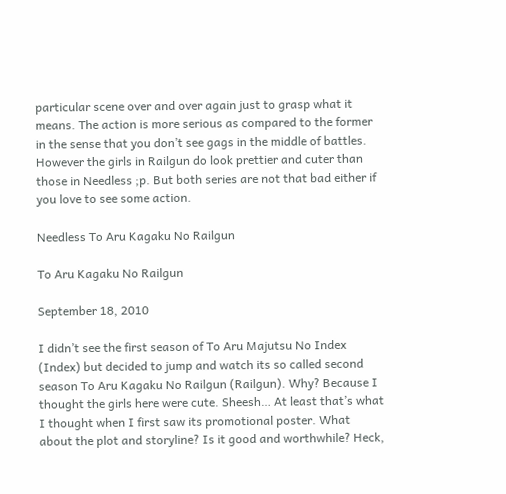particular scene over and over again just to grasp what it means. The action is more serious as compared to the former in the sense that you don’t see gags in the middle of battles. However the girls in Railgun do look prettier and cuter than those in Needless ;p. But both series are not that bad either if you love to see some action.

Needless To Aru Kagaku No Railgun

To Aru Kagaku No Railgun

September 18, 2010

I didn’t see the first season of To Aru Majutsu No Index (Index) but decided to jump and watch its so called second season To Aru Kagaku No Railgun (Railgun). Why? Because I thought the girls here were cute. Sheesh… At least that’s what I thought when I first saw its promotional poster. What about the plot and storyline? Is it good and worthwhile? Heck,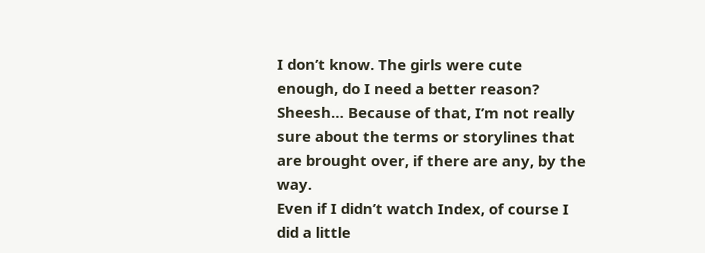I don’t know. The girls were cute enough, do I need a better reason? Sheesh… Because of that, I’m not really sure about the terms or storylines that are brought over, if there are any, by the way.
Even if I didn’t watch Index, of course I did a little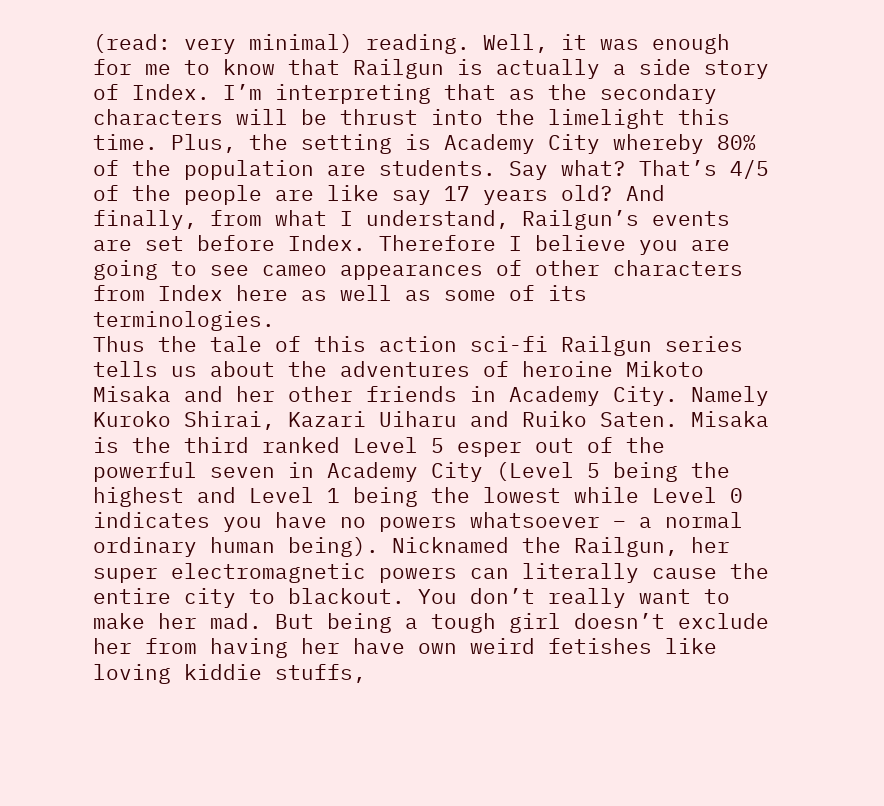(read: very minimal) reading. Well, it was enough for me to know that Railgun is actually a side story of Index. I’m interpreting that as the secondary characters will be thrust into the limelight this time. Plus, the setting is Academy City whereby 80% of the population are students. Say what? That’s 4/5 of the people are like say 17 years old? And finally, from what I understand, Railgun’s events are set before Index. Therefore I believe you are going to see cameo appearances of other characters from Index here as well as some of its terminologies.
Thus the tale of this action sci-fi Railgun series tells us about the adventures of heroine Mikoto Misaka and her other friends in Academy City. Namely Kuroko Shirai, Kazari Uiharu and Ruiko Saten. Misaka is the third ranked Level 5 esper out of the powerful seven in Academy City (Level 5 being the highest and Level 1 being the lowest while Level 0 indicates you have no powers whatsoever – a normal ordinary human being). Nicknamed the Railgun, her super electromagnetic powers can literally cause the entire city to blackout. You don’t really want to make her mad. But being a tough girl doesn’t exclude her from having her have own weird fetishes like loving kiddie stuffs,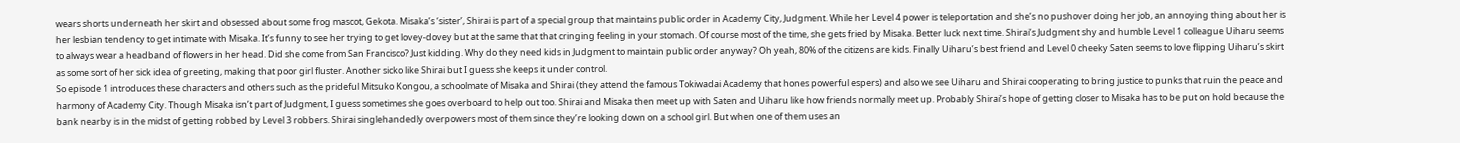wears shorts underneath her skirt and obsessed about some frog mascot, Gekota. Misaka’s ‘sister’, Shirai is part of a special group that maintains public order in Academy City, Judgment. While her Level 4 power is teleportation and she’s no pushover doing her job, an annoying thing about her is her lesbian tendency to get intimate with Misaka. It’s funny to see her trying to get lovey-dovey but at the same that that cringing feeling in your stomach. Of course most of the time, she gets fried by Misaka. Better luck next time. Shirai’s Judgment shy and humble Level 1 colleague Uiharu seems to always wear a headband of flowers in her head. Did she come from San Francisco? Just kidding. Why do they need kids in Judgment to maintain public order anyway? Oh yeah, 80% of the citizens are kids. Finally Uiharu’s best friend and Level 0 cheeky Saten seems to love flipping Uiharu’s skirt as some sort of her sick idea of greeting, making that poor girl fluster. Another sicko like Shirai but I guess she keeps it under control.
So episode 1 introduces these characters and others such as the prideful Mitsuko Kongou, a schoolmate of Misaka and Shirai (they attend the famous Tokiwadai Academy that hones powerful espers) and also we see Uiharu and Shirai cooperating to bring justice to punks that ruin the peace and harmony of Academy City. Though Misaka isn’t part of Judgment, I guess sometimes she goes overboard to help out too. Shirai and Misaka then meet up with Saten and Uiharu like how friends normally meet up. Probably Shirai’s hope of getting closer to Misaka has to be put on hold because the bank nearby is in the midst of getting robbed by Level 3 robbers. Shirai singlehandedly overpowers most of them since they’re looking down on a school girl. But when one of them uses an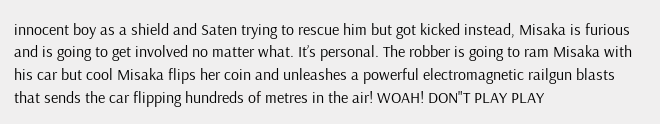innocent boy as a shield and Saten trying to rescue him but got kicked instead, Misaka is furious and is going to get involved no matter what. It’s personal. The robber is going to ram Misaka with his car but cool Misaka flips her coin and unleashes a powerful electromagnetic railgun blasts that sends the car flipping hundreds of metres in the air! WOAH! DON"T PLAY PLAY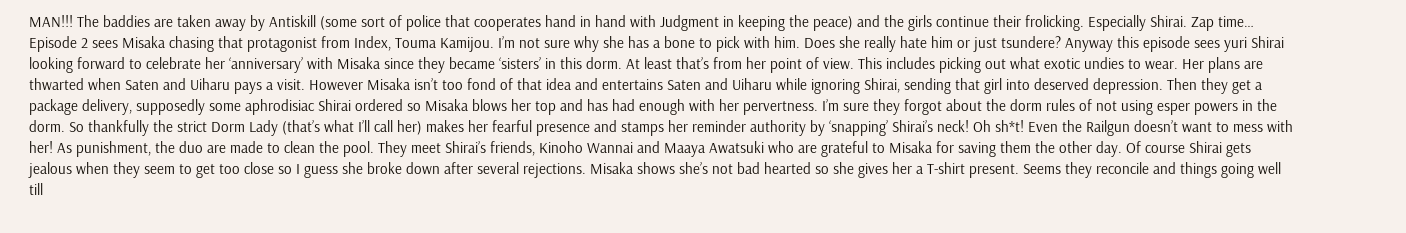MAN!!! The baddies are taken away by Antiskill (some sort of police that cooperates hand in hand with Judgment in keeping the peace) and the girls continue their frolicking. Especially Shirai. Zap time…
Episode 2 sees Misaka chasing that protagonist from Index, Touma Kamijou. I’m not sure why she has a bone to pick with him. Does she really hate him or just tsundere? Anyway this episode sees yuri Shirai looking forward to celebrate her ‘anniversary’ with Misaka since they became ‘sisters’ in this dorm. At least that’s from her point of view. This includes picking out what exotic undies to wear. Her plans are thwarted when Saten and Uiharu pays a visit. However Misaka isn’t too fond of that idea and entertains Saten and Uiharu while ignoring Shirai, sending that girl into deserved depression. Then they get a package delivery, supposedly some aphrodisiac Shirai ordered so Misaka blows her top and has had enough with her pervertness. I’m sure they forgot about the dorm rules of not using esper powers in the dorm. So thankfully the strict Dorm Lady (that’s what I’ll call her) makes her fearful presence and stamps her reminder authority by ‘snapping’ Shirai’s neck! Oh sh*t! Even the Railgun doesn’t want to mess with her! As punishment, the duo are made to clean the pool. They meet Shirai’s friends, Kinoho Wannai and Maaya Awatsuki who are grateful to Misaka for saving them the other day. Of course Shirai gets jealous when they seem to get too close so I guess she broke down after several rejections. Misaka shows she’s not bad hearted so she gives her a T-shirt present. Seems they reconcile and things going well till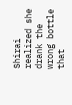Shirai realized she drank the wrong bottle that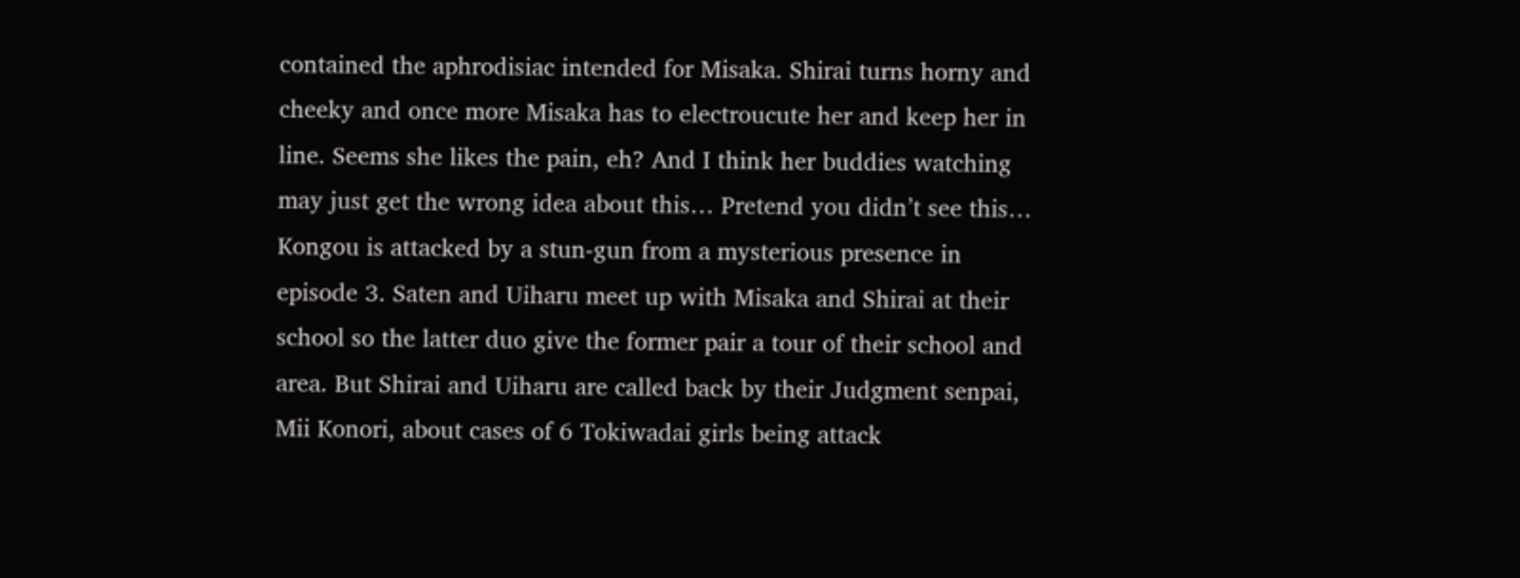contained the aphrodisiac intended for Misaka. Shirai turns horny and cheeky and once more Misaka has to electroucute her and keep her in line. Seems she likes the pain, eh? And I think her buddies watching may just get the wrong idea about this… Pretend you didn’t see this…
Kongou is attacked by a stun-gun from a mysterious presence in episode 3. Saten and Uiharu meet up with Misaka and Shirai at their school so the latter duo give the former pair a tour of their school and area. But Shirai and Uiharu are called back by their Judgment senpai, Mii Konori, about cases of 6 Tokiwadai girls being attack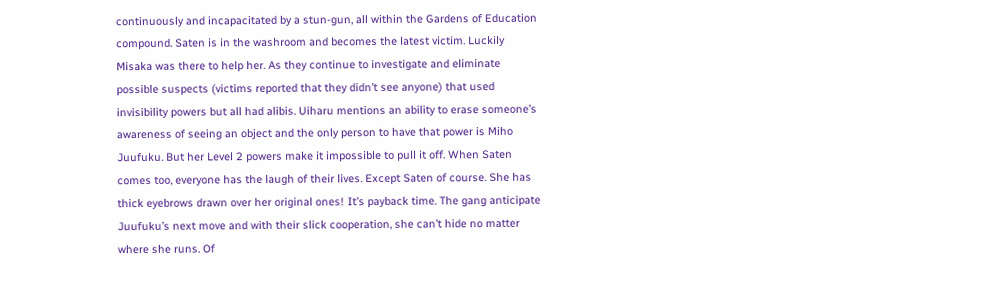continuously and incapacitated by a stun-gun, all within the Gardens of Education compound. Saten is in the washroom and becomes the latest victim. Luckily Misaka was there to help her. As they continue to investigate and eliminate possible suspects (victims reported that they didn’t see anyone) that used invisibility powers but all had alibis. Uiharu mentions an ability to erase someone’s awareness of seeing an object and the only person to have that power is Miho Juufuku. But her Level 2 powers make it impossible to pull it off. When Saten comes too, everyone has the laugh of their lives. Except Saten of course. She has thick eyebrows drawn over her original ones! It’s payback time. The gang anticipate Juufuku’s next move and with their slick cooperation, she can’t hide no matter where she runs. Of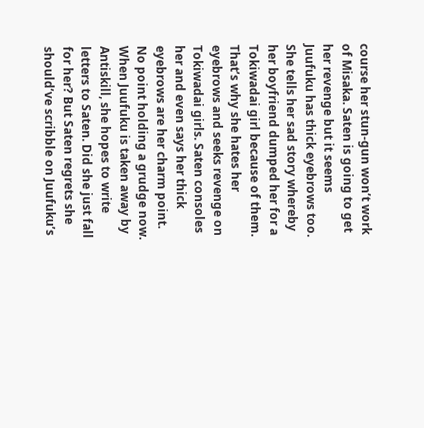course her stun-gun won’t work of Misaka. Saten is going to get her revenge but it seems Juufuku has thick eyebrows too. She tells her sad story whereby her boyfriend dumped her for a Tokiwadai girl because of them. That’s why she hates her eyebrows and seeks revenge on Tokiwadai girls. Saten consoles her and even says her thick eyebrows are her charm point. No point holding a grudge now. When Juufuku is taken away by Antiskill, she hopes to write letters to Saten. Did she just fall for her? But Saten regrets she should’ve scribble on Juufuku’s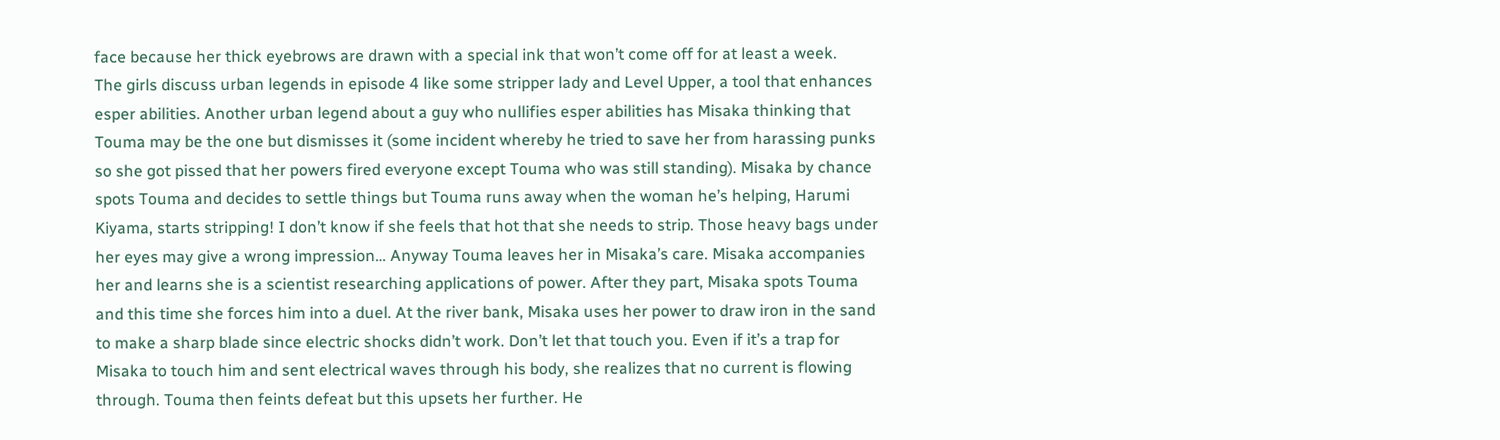face because her thick eyebrows are drawn with a special ink that won’t come off for at least a week.
The girls discuss urban legends in episode 4 like some stripper lady and Level Upper, a tool that enhances esper abilities. Another urban legend about a guy who nullifies esper abilities has Misaka thinking that Touma may be the one but dismisses it (some incident whereby he tried to save her from harassing punks so she got pissed that her powers fired everyone except Touma who was still standing). Misaka by chance spots Touma and decides to settle things but Touma runs away when the woman he’s helping, Harumi Kiyama, starts stripping! I don’t know if she feels that hot that she needs to strip. Those heavy bags under her eyes may give a wrong impression… Anyway Touma leaves her in Misaka’s care. Misaka accompanies her and learns she is a scientist researching applications of power. After they part, Misaka spots Touma and this time she forces him into a duel. At the river bank, Misaka uses her power to draw iron in the sand to make a sharp blade since electric shocks didn’t work. Don’t let that touch you. Even if it’s a trap for Misaka to touch him and sent electrical waves through his body, she realizes that no current is flowing through. Touma then feints defeat but this upsets her further. He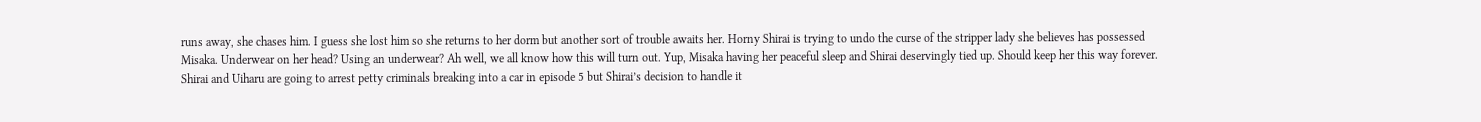runs away, she chases him. I guess she lost him so she returns to her dorm but another sort of trouble awaits her. Horny Shirai is trying to undo the curse of the stripper lady she believes has possessed Misaka. Underwear on her head? Using an underwear? Ah well, we all know how this will turn out. Yup, Misaka having her peaceful sleep and Shirai deservingly tied up. Should keep her this way forever.
Shirai and Uiharu are going to arrest petty criminals breaking into a car in episode 5 but Shirai’s decision to handle it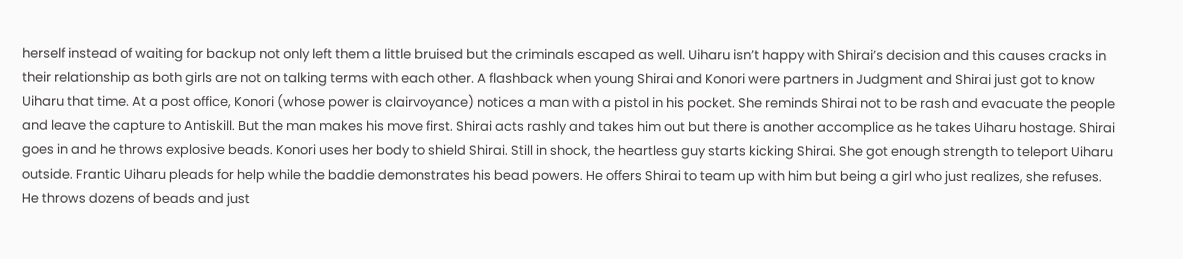herself instead of waiting for backup not only left them a little bruised but the criminals escaped as well. Uiharu isn’t happy with Shirai’s decision and this causes cracks in their relationship as both girls are not on talking terms with each other. A flashback when young Shirai and Konori were partners in Judgment and Shirai just got to know Uiharu that time. At a post office, Konori (whose power is clairvoyance) notices a man with a pistol in his pocket. She reminds Shirai not to be rash and evacuate the people and leave the capture to Antiskill. But the man makes his move first. Shirai acts rashly and takes him out but there is another accomplice as he takes Uiharu hostage. Shirai goes in and he throws explosive beads. Konori uses her body to shield Shirai. Still in shock, the heartless guy starts kicking Shirai. She got enough strength to teleport Uiharu outside. Frantic Uiharu pleads for help while the baddie demonstrates his bead powers. He offers Shirai to team up with him but being a girl who just realizes, she refuses. He throws dozens of beads and just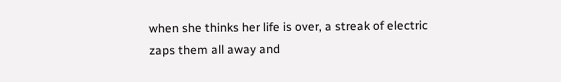when she thinks her life is over, a streak of electric zaps them all away and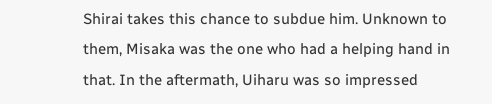Shirai takes this chance to subdue him. Unknown to them, Misaka was the one who had a helping hand in that. In the aftermath, Uiharu was so impressed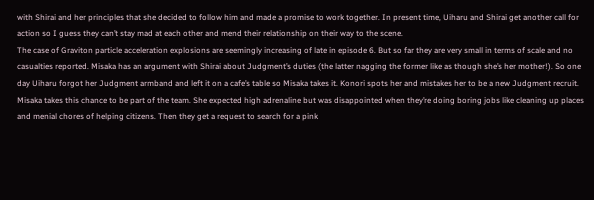with Shirai and her principles that she decided to follow him and made a promise to work together. In present time, Uiharu and Shirai get another call for action so I guess they can’t stay mad at each other and mend their relationship on their way to the scene.
The case of Graviton particle acceleration explosions are seemingly increasing of late in episode 6. But so far they are very small in terms of scale and no casualties reported. Misaka has an argument with Shirai about Judgment’s duties (the latter nagging the former like as though she’s her mother!). So one day Uiharu forgot her Judgment armband and left it on a cafe’s table so Misaka takes it. Konori spots her and mistakes her to be a new Judgment recruit. Misaka takes this chance to be part of the team. She expected high adrenaline but was disappointed when they’re doing boring jobs like cleaning up places and menial chores of helping citizens. Then they get a request to search for a pink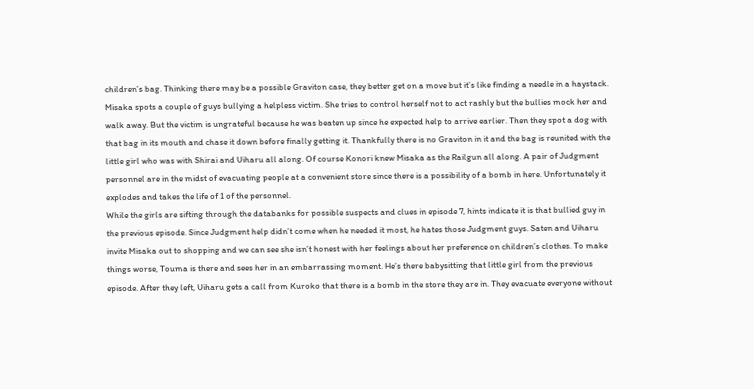children’s bag. Thinking there may be a possible Graviton case, they better get on a move but it’s like finding a needle in a haystack. Misaka spots a couple of guys bullying a helpless victim. She tries to control herself not to act rashly but the bullies mock her and walk away. But the victim is ungrateful because he was beaten up since he expected help to arrive earlier. Then they spot a dog with that bag in its mouth and chase it down before finally getting it. Thankfully there is no Graviton in it and the bag is reunited with the little girl who was with Shirai and Uiharu all along. Of course Konori knew Misaka as the Railgun all along. A pair of Judgment personnel are in the midst of evacuating people at a convenient store since there is a possibility of a bomb in here. Unfortunately it explodes and takes the life of 1 of the personnel.
While the girls are sifting through the databanks for possible suspects and clues in episode 7, hints indicate it is that bullied guy in the previous episode. Since Judgment help didn’t come when he needed it most, he hates those Judgment guys. Saten and Uiharu invite Misaka out to shopping and we can see she isn’t honest with her feelings about her preference on children’s clothes. To make things worse, Touma is there and sees her in an embarrassing moment. He’s there babysitting that little girl from the previous episode. After they left, Uiharu gets a call from Kuroko that there is a bomb in the store they are in. They evacuate everyone without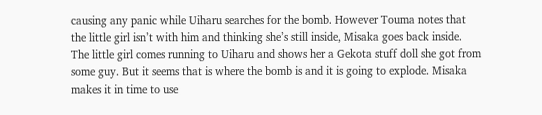causing any panic while Uiharu searches for the bomb. However Touma notes that the little girl isn’t with him and thinking she’s still inside, Misaka goes back inside. The little girl comes running to Uiharu and shows her a Gekota stuff doll she got from some guy. But it seems that is where the bomb is and it is going to explode. Misaka makes it in time to use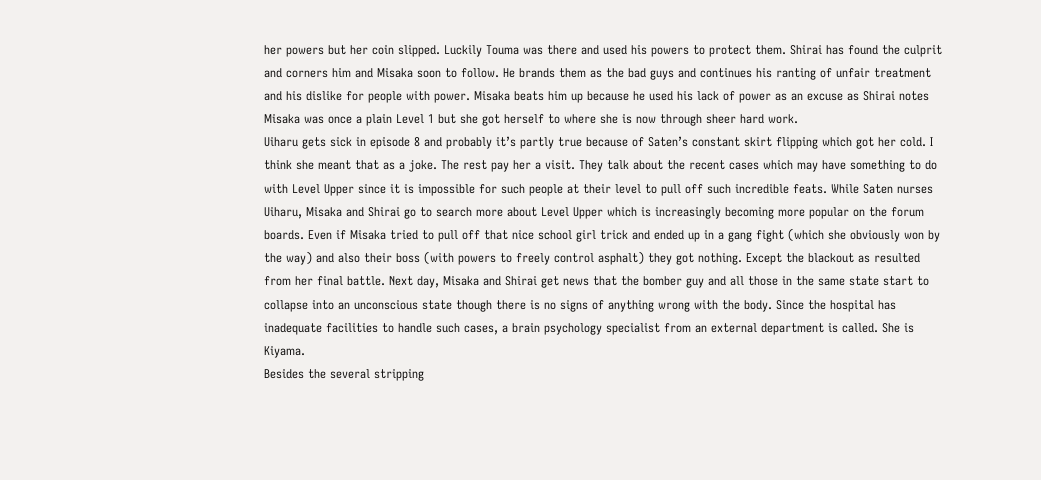her powers but her coin slipped. Luckily Touma was there and used his powers to protect them. Shirai has found the culprit and corners him and Misaka soon to follow. He brands them as the bad guys and continues his ranting of unfair treatment and his dislike for people with power. Misaka beats him up because he used his lack of power as an excuse as Shirai notes Misaka was once a plain Level 1 but she got herself to where she is now through sheer hard work.
Uiharu gets sick in episode 8 and probably it’s partly true because of Saten’s constant skirt flipping which got her cold. I think she meant that as a joke. The rest pay her a visit. They talk about the recent cases which may have something to do with Level Upper since it is impossible for such people at their level to pull off such incredible feats. While Saten nurses Uiharu, Misaka and Shirai go to search more about Level Upper which is increasingly becoming more popular on the forum boards. Even if Misaka tried to pull off that nice school girl trick and ended up in a gang fight (which she obviously won by the way) and also their boss (with powers to freely control asphalt) they got nothing. Except the blackout as resulted from her final battle. Next day, Misaka and Shirai get news that the bomber guy and all those in the same state start to collapse into an unconscious state though there is no signs of anything wrong with the body. Since the hospital has inadequate facilities to handle such cases, a brain psychology specialist from an external department is called. She is Kiyama.
Besides the several stripping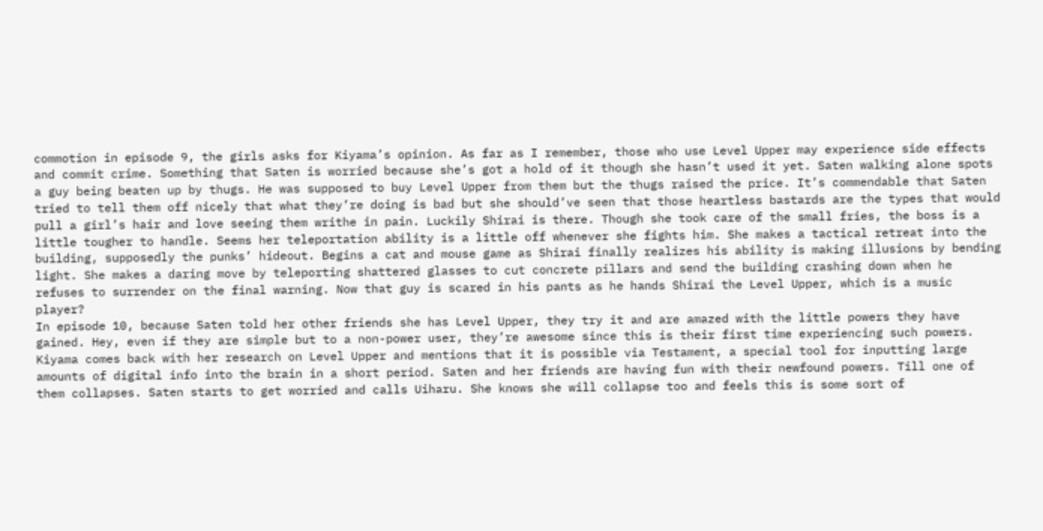commotion in episode 9, the girls asks for Kiyama’s opinion. As far as I remember, those who use Level Upper may experience side effects and commit crime. Something that Saten is worried because she’s got a hold of it though she hasn’t used it yet. Saten walking alone spots a guy being beaten up by thugs. He was supposed to buy Level Upper from them but the thugs raised the price. It’s commendable that Saten tried to tell them off nicely that what they’re doing is bad but she should’ve seen that those heartless bastards are the types that would pull a girl’s hair and love seeing them writhe in pain. Luckily Shirai is there. Though she took care of the small fries, the boss is a little tougher to handle. Seems her teleportation ability is a little off whenever she fights him. She makes a tactical retreat into the building, supposedly the punks’ hideout. Begins a cat and mouse game as Shirai finally realizes his ability is making illusions by bending light. She makes a daring move by teleporting shattered glasses to cut concrete pillars and send the building crashing down when he refuses to surrender on the final warning. Now that guy is scared in his pants as he hands Shirai the Level Upper, which is a music player?
In episode 10, because Saten told her other friends she has Level Upper, they try it and are amazed with the little powers they have gained. Hey, even if they are simple but to a non-power user, they’re awesome since this is their first time experiencing such powers. Kiyama comes back with her research on Level Upper and mentions that it is possible via Testament, a special tool for inputting large amounts of digital info into the brain in a short period. Saten and her friends are having fun with their newfound powers. Till one of them collapses. Saten starts to get worried and calls Uiharu. She knows she will collapse too and feels this is some sort of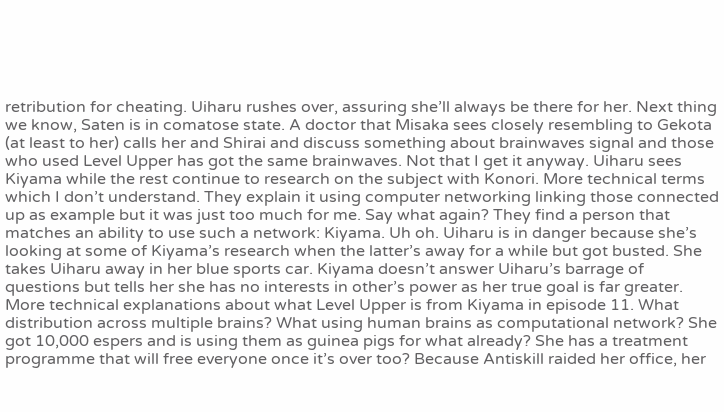retribution for cheating. Uiharu rushes over, assuring she’ll always be there for her. Next thing we know, Saten is in comatose state. A doctor that Misaka sees closely resembling to Gekota (at least to her) calls her and Shirai and discuss something about brainwaves signal and those who used Level Upper has got the same brainwaves. Not that I get it anyway. Uiharu sees Kiyama while the rest continue to research on the subject with Konori. More technical terms which I don’t understand. They explain it using computer networking linking those connected up as example but it was just too much for me. Say what again? They find a person that matches an ability to use such a network: Kiyama. Uh oh. Uiharu is in danger because she’s looking at some of Kiyama’s research when the latter’s away for a while but got busted. She takes Uiharu away in her blue sports car. Kiyama doesn’t answer Uiharu’s barrage of questions but tells her she has no interests in other’s power as her true goal is far greater.
More technical explanations about what Level Upper is from Kiyama in episode 11. What distribution across multiple brains? What using human brains as computational network? She got 10,000 espers and is using them as guinea pigs for what already? She has a treatment programme that will free everyone once it’s over too? Because Antiskill raided her office, her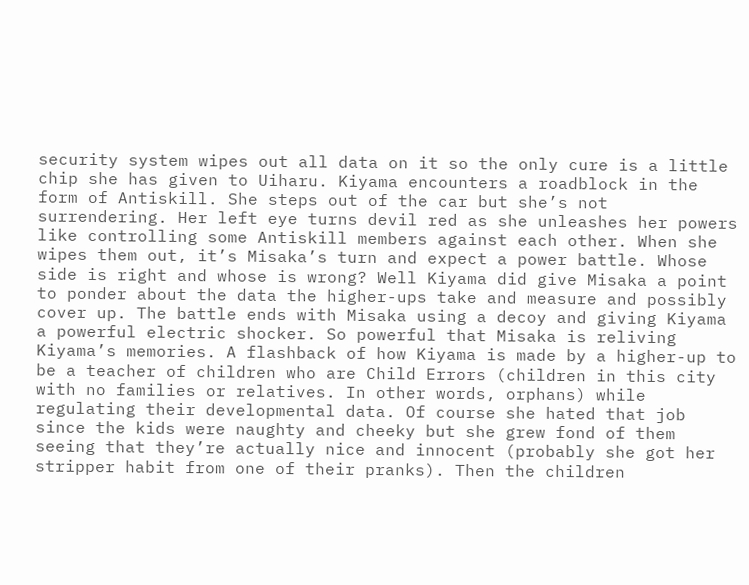security system wipes out all data on it so the only cure is a little chip she has given to Uiharu. Kiyama encounters a roadblock in the form of Antiskill. She steps out of the car but she’s not surrendering. Her left eye turns devil red as she unleashes her powers like controlling some Antiskill members against each other. When she wipes them out, it’s Misaka’s turn and expect a power battle. Whose side is right and whose is wrong? Well Kiyama did give Misaka a point to ponder about the data the higher-ups take and measure and possibly cover up. The battle ends with Misaka using a decoy and giving Kiyama a powerful electric shocker. So powerful that Misaka is reliving Kiyama’s memories. A flashback of how Kiyama is made by a higher-up to be a teacher of children who are Child Errors (children in this city with no families or relatives. In other words, orphans) while regulating their developmental data. Of course she hated that job since the kids were naughty and cheeky but she grew fond of them seeing that they’re actually nice and innocent (probably she got her stripper habit from one of their pranks). Then the children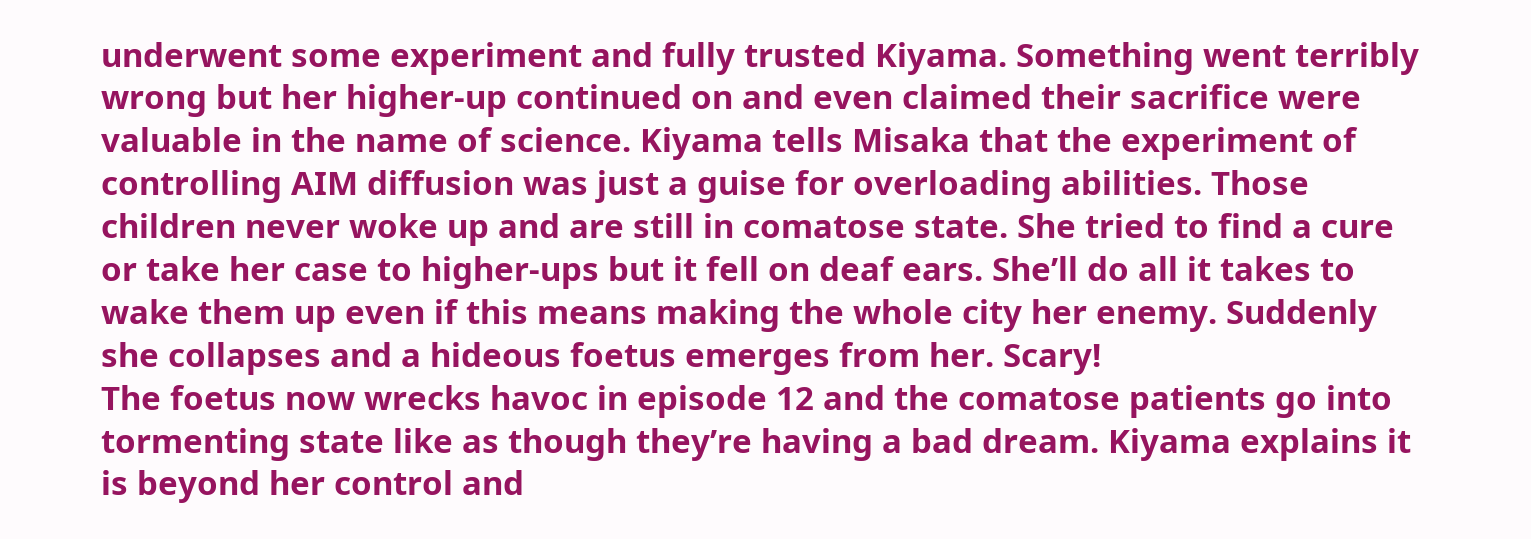underwent some experiment and fully trusted Kiyama. Something went terribly wrong but her higher-up continued on and even claimed their sacrifice were valuable in the name of science. Kiyama tells Misaka that the experiment of controlling AIM diffusion was just a guise for overloading abilities. Those children never woke up and are still in comatose state. She tried to find a cure or take her case to higher-ups but it fell on deaf ears. She’ll do all it takes to wake them up even if this means making the whole city her enemy. Suddenly she collapses and a hideous foetus emerges from her. Scary!
The foetus now wrecks havoc in episode 12 and the comatose patients go into tormenting state like as though they’re having a bad dream. Kiyama explains it is beyond her control and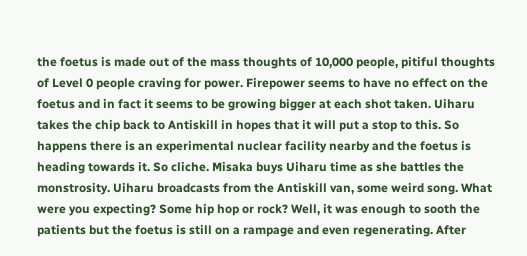the foetus is made out of the mass thoughts of 10,000 people, pitiful thoughts of Level 0 people craving for power. Firepower seems to have no effect on the foetus and in fact it seems to be growing bigger at each shot taken. Uiharu takes the chip back to Antiskill in hopes that it will put a stop to this. So happens there is an experimental nuclear facility nearby and the foetus is heading towards it. So cliche. Misaka buys Uiharu time as she battles the monstrosity. Uiharu broadcasts from the Antiskill van, some weird song. What were you expecting? Some hip hop or rock? Well, it was enough to sooth the patients but the foetus is still on a rampage and even regenerating. After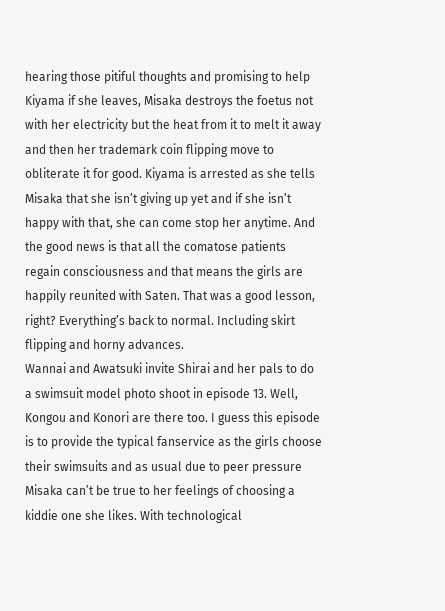hearing those pitiful thoughts and promising to help Kiyama if she leaves, Misaka destroys the foetus not with her electricity but the heat from it to melt it away and then her trademark coin flipping move to obliterate it for good. Kiyama is arrested as she tells Misaka that she isn’t giving up yet and if she isn’t happy with that, she can come stop her anytime. And the good news is that all the comatose patients regain consciousness and that means the girls are happily reunited with Saten. That was a good lesson, right? Everything’s back to normal. Including skirt flipping and horny advances.
Wannai and Awatsuki invite Shirai and her pals to do a swimsuit model photo shoot in episode 13. Well, Kongou and Konori are there too. I guess this episode is to provide the typical fanservice as the girls choose their swimsuits and as usual due to peer pressure Misaka can’t be true to her feelings of choosing a kiddie one she likes. With technological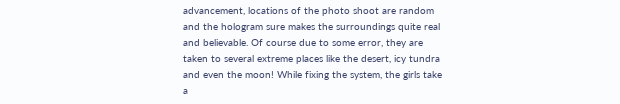advancement, locations of the photo shoot are random and the hologram sure makes the surroundings quite real and believable. Of course due to some error, they are taken to several extreme places like the desert, icy tundra and even the moon! While fixing the system, the girls take a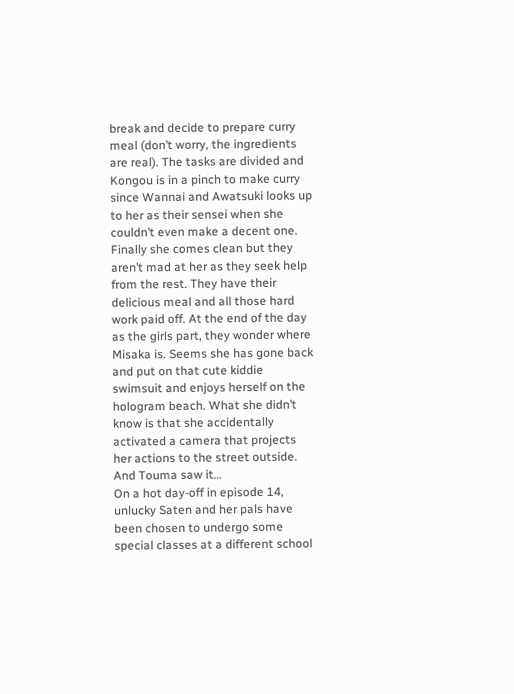break and decide to prepare curry meal (don’t worry, the ingredients are real). The tasks are divided and Kongou is in a pinch to make curry since Wannai and Awatsuki looks up to her as their sensei when she couldn’t even make a decent one. Finally she comes clean but they aren’t mad at her as they seek help from the rest. They have their delicious meal and all those hard work paid off. At the end of the day as the girls part, they wonder where Misaka is. Seems she has gone back and put on that cute kiddie swimsuit and enjoys herself on the hologram beach. What she didn’t know is that she accidentally activated a camera that projects her actions to the street outside. And Touma saw it…
On a hot day-off in episode 14, unlucky Saten and her pals have been chosen to undergo some special classes at a different school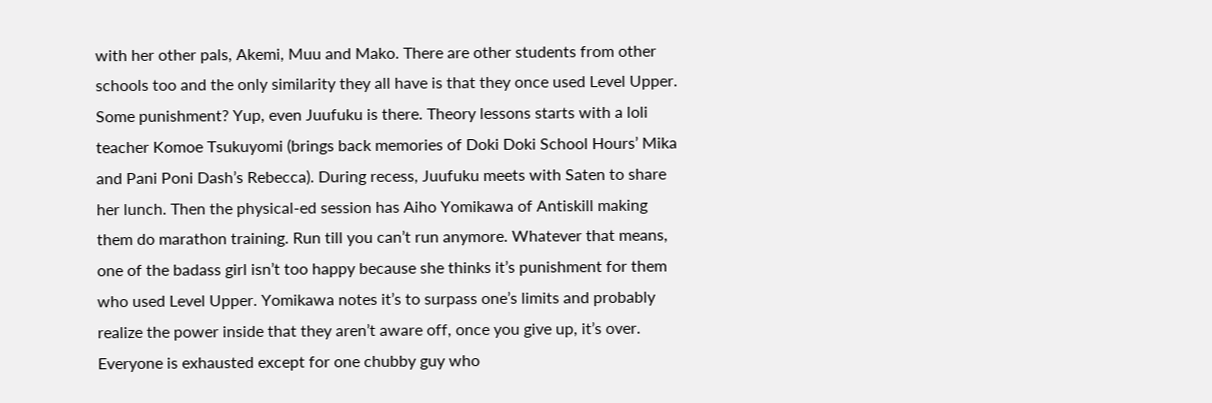with her other pals, Akemi, Muu and Mako. There are other students from other schools too and the only similarity they all have is that they once used Level Upper. Some punishment? Yup, even Juufuku is there. Theory lessons starts with a loli teacher Komoe Tsukuyomi (brings back memories of Doki Doki School Hours’ Mika and Pani Poni Dash’s Rebecca). During recess, Juufuku meets with Saten to share her lunch. Then the physical-ed session has Aiho Yomikawa of Antiskill making them do marathon training. Run till you can’t run anymore. Whatever that means, one of the badass girl isn’t too happy because she thinks it’s punishment for them who used Level Upper. Yomikawa notes it’s to surpass one’s limits and probably realize the power inside that they aren’t aware off, once you give up, it’s over. Everyone is exhausted except for one chubby guy who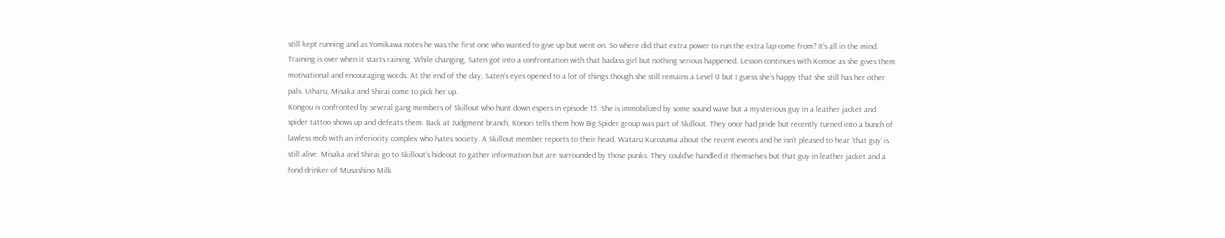still kept running and as Yomikawa notes he was the first one who wanted to give up but went on. So where did that extra power to run the extra lap come from? It’s all in the mind. Training is over when it starts raining. While changing, Saten got into a confrontation with that badass girl but nothing serious happened. Lesson continues with Komoe as she gives them motivational and encouraging words. At the end of the day, Saten’s eyes opened to a lot of things though she still remains a Level 0 but I guess she’s happy that she still has her other pals. Uiharu, Misaka and Shirai come to pick her up.
Kongou is confronted by several gang members of Skillout who hunt down espers in episode 15. She is immobilized by some sound wave but a mysterious guy in a leather jacket and spider tattoo shows up and defeats them. Back at Judgment branch, Konori tells them how Big Spider group was part of Skillout. They once had pride but recently turned into a bunch of lawless mob with an inferiority complex who hates society. A Skillout member reports to their head, Wataru Kurozuma about the recent events and he isn’t pleased to hear ‘that guy’ is still alive. Misaka and Shirai go to Skillout’s hideout to gather information but are surrounded by those punks. They could’ve handled it themselves but that guy in leather jacket and a fond drinker of Musashino Milk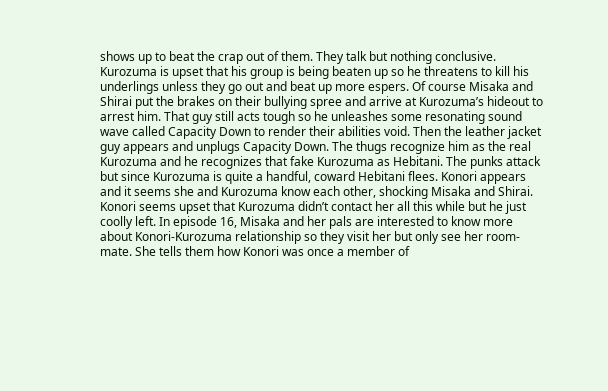shows up to beat the crap out of them. They talk but nothing conclusive. Kurozuma is upset that his group is being beaten up so he threatens to kill his underlings unless they go out and beat up more espers. Of course Misaka and Shirai put the brakes on their bullying spree and arrive at Kurozuma’s hideout to arrest him. That guy still acts tough so he unleashes some resonating sound wave called Capacity Down to render their abilities void. Then the leather jacket guy appears and unplugs Capacity Down. The thugs recognize him as the real Kurozuma and he recognizes that fake Kurozuma as Hebitani. The punks attack but since Kurozuma is quite a handful, coward Hebitani flees. Konori appears and it seems she and Kurozuma know each other, shocking Misaka and Shirai.
Konori seems upset that Kurozuma didn’t contact her all this while but he just coolly left. In episode 16, Misaka and her pals are interested to know more about Konori-Kurozuma relationship so they visit her but only see her room-mate. She tells them how Konori was once a member of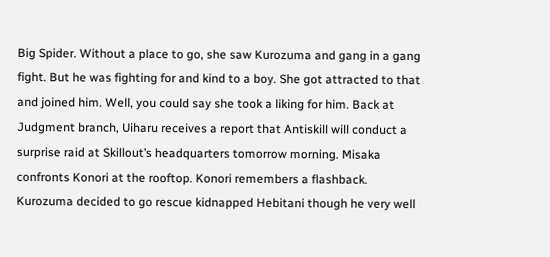Big Spider. Without a place to go, she saw Kurozuma and gang in a gang fight. But he was fighting for and kind to a boy. She got attracted to that and joined him. Well, you could say she took a liking for him. Back at Judgment branch, Uiharu receives a report that Antiskill will conduct a surprise raid at Skillout’s headquarters tomorrow morning. Misaka confronts Konori at the rooftop. Konori remembers a flashback. Kurozuma decided to go rescue kidnapped Hebitani though he very well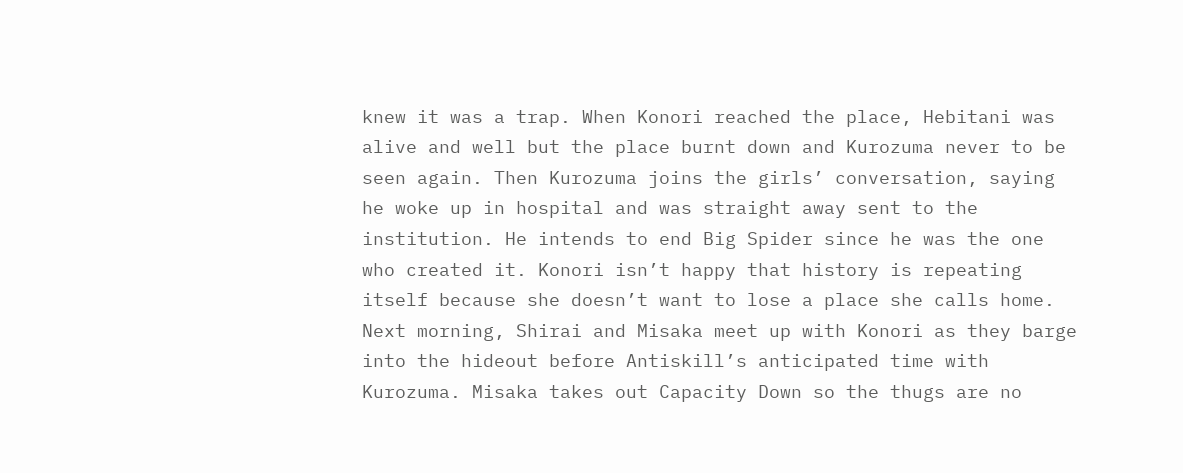knew it was a trap. When Konori reached the place, Hebitani was alive and well but the place burnt down and Kurozuma never to be seen again. Then Kurozuma joins the girls’ conversation, saying he woke up in hospital and was straight away sent to the institution. He intends to end Big Spider since he was the one who created it. Konori isn’t happy that history is repeating itself because she doesn’t want to lose a place she calls home. Next morning, Shirai and Misaka meet up with Konori as they barge into the hideout before Antiskill’s anticipated time with Kurozuma. Misaka takes out Capacity Down so the thugs are no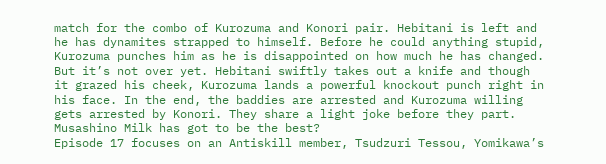match for the combo of Kurozuma and Konori pair. Hebitani is left and he has dynamites strapped to himself. Before he could anything stupid, Kurozuma punches him as he is disappointed on how much he has changed. But it’s not over yet. Hebitani swiftly takes out a knife and though it grazed his cheek, Kurozuma lands a powerful knockout punch right in his face. In the end, the baddies are arrested and Kurozuma willing gets arrested by Konori. They share a light joke before they part. Musashino Milk has got to be the best?
Episode 17 focuses on an Antiskill member, Tsudzuri Tessou, Yomikawa’s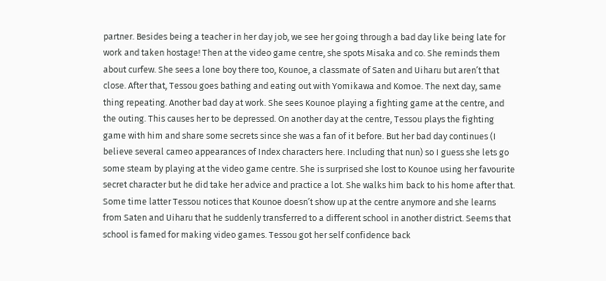partner. Besides being a teacher in her day job, we see her going through a bad day like being late for work and taken hostage! Then at the video game centre, she spots Misaka and co. She reminds them about curfew. She sees a lone boy there too, Kounoe, a classmate of Saten and Uiharu but aren’t that close. After that, Tessou goes bathing and eating out with Yomikawa and Komoe. The next day, same thing repeating. Another bad day at work. She sees Kounoe playing a fighting game at the centre, and the outing. This causes her to be depressed. On another day at the centre, Tessou plays the fighting game with him and share some secrets since she was a fan of it before. But her bad day continues (I believe several cameo appearances of Index characters here. Including that nun) so I guess she lets go some steam by playing at the video game centre. She is surprised she lost to Kounoe using her favourite secret character but he did take her advice and practice a lot. She walks him back to his home after that. Some time latter Tessou notices that Kounoe doesn’t show up at the centre anymore and she learns from Saten and Uiharu that he suddenly transferred to a different school in another district. Seems that school is famed for making video games. Tessou got her self confidence back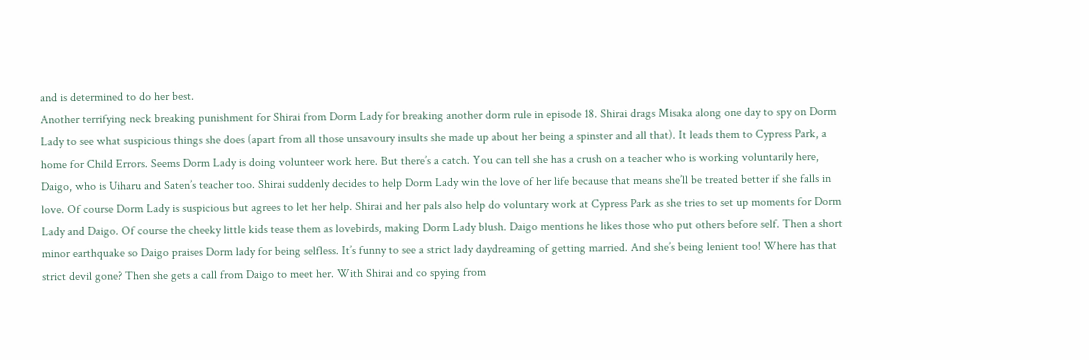and is determined to do her best.
Another terrifying neck breaking punishment for Shirai from Dorm Lady for breaking another dorm rule in episode 18. Shirai drags Misaka along one day to spy on Dorm Lady to see what suspicious things she does (apart from all those unsavoury insults she made up about her being a spinster and all that). It leads them to Cypress Park, a home for Child Errors. Seems Dorm Lady is doing volunteer work here. But there’s a catch. You can tell she has a crush on a teacher who is working voluntarily here, Daigo, who is Uiharu and Saten’s teacher too. Shirai suddenly decides to help Dorm Lady win the love of her life because that means she’ll be treated better if she falls in love. Of course Dorm Lady is suspicious but agrees to let her help. Shirai and her pals also help do voluntary work at Cypress Park as she tries to set up moments for Dorm Lady and Daigo. Of course the cheeky little kids tease them as lovebirds, making Dorm Lady blush. Daigo mentions he likes those who put others before self. Then a short minor earthquake so Daigo praises Dorm lady for being selfless. It’s funny to see a strict lady daydreaming of getting married. And she’s being lenient too! Where has that strict devil gone? Then she gets a call from Daigo to meet her. With Shirai and co spying from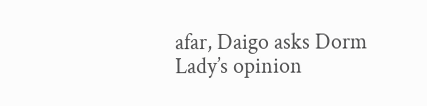afar, Daigo asks Dorm Lady’s opinion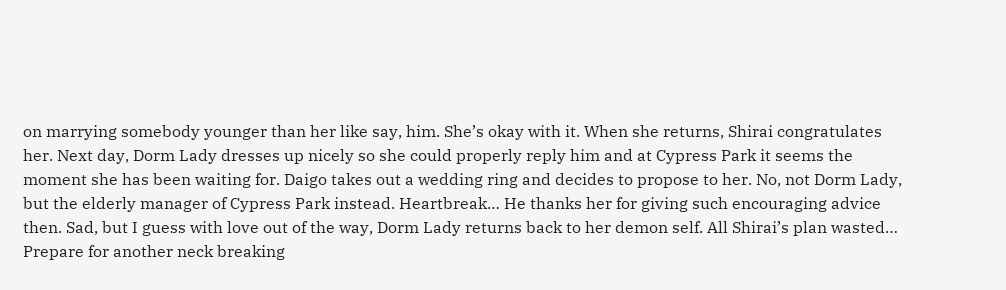on marrying somebody younger than her like say, him. She’s okay with it. When she returns, Shirai congratulates her. Next day, Dorm Lady dresses up nicely so she could properly reply him and at Cypress Park it seems the moment she has been waiting for. Daigo takes out a wedding ring and decides to propose to her. No, not Dorm Lady, but the elderly manager of Cypress Park instead. Heartbreak… He thanks her for giving such encouraging advice then. Sad, but I guess with love out of the way, Dorm Lady returns back to her demon self. All Shirai’s plan wasted… Prepare for another neck breaking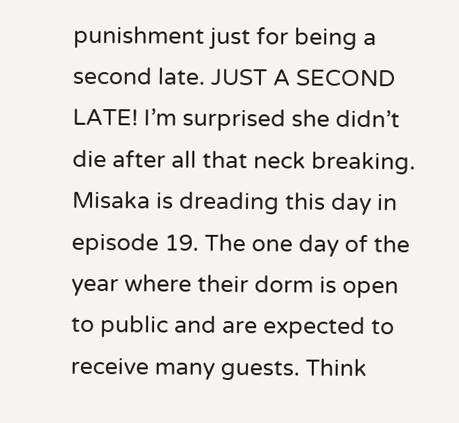punishment just for being a second late. JUST A SECOND LATE! I’m surprised she didn’t die after all that neck breaking.
Misaka is dreading this day in episode 19. The one day of the year where their dorm is open to public and are expected to receive many guests. Think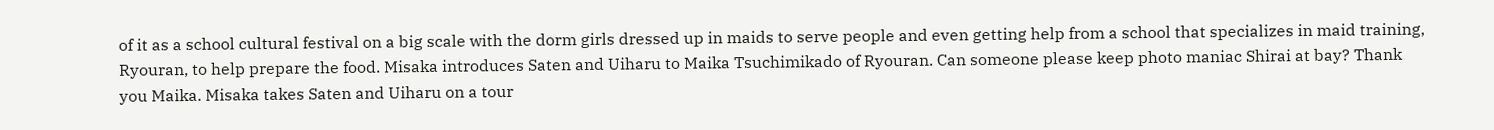of it as a school cultural festival on a big scale with the dorm girls dressed up in maids to serve people and even getting help from a school that specializes in maid training, Ryouran, to help prepare the food. Misaka introduces Saten and Uiharu to Maika Tsuchimikado of Ryouran. Can someone please keep photo maniac Shirai at bay? Thank you Maika. Misaka takes Saten and Uiharu on a tour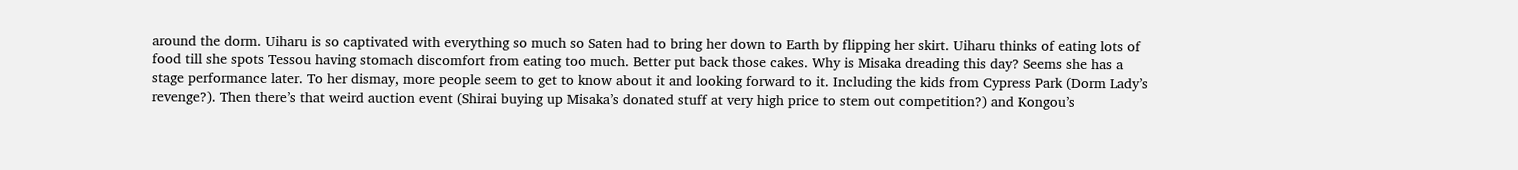around the dorm. Uiharu is so captivated with everything so much so Saten had to bring her down to Earth by flipping her skirt. Uiharu thinks of eating lots of food till she spots Tessou having stomach discomfort from eating too much. Better put back those cakes. Why is Misaka dreading this day? Seems she has a stage performance later. To her dismay, more people seem to get to know about it and looking forward to it. Including the kids from Cypress Park (Dorm Lady’s revenge?). Then there’s that weird auction event (Shirai buying up Misaka’s donated stuff at very high price to stem out competition?) and Kongou’s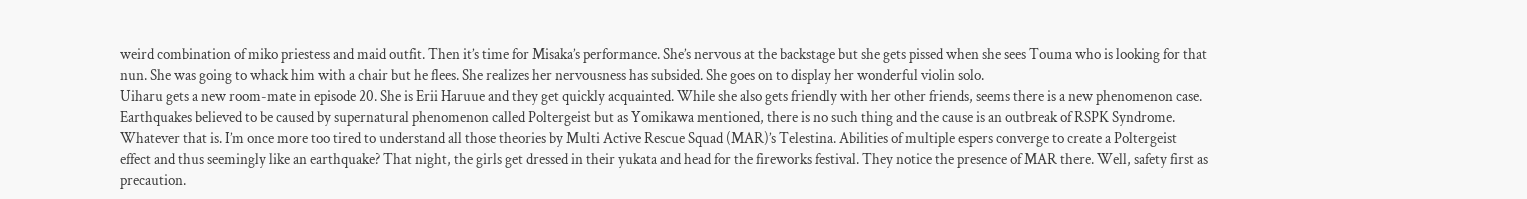weird combination of miko priestess and maid outfit. Then it’s time for Misaka’s performance. She’s nervous at the backstage but she gets pissed when she sees Touma who is looking for that nun. She was going to whack him with a chair but he flees. She realizes her nervousness has subsided. She goes on to display her wonderful violin solo.
Uiharu gets a new room-mate in episode 20. She is Erii Haruue and they get quickly acquainted. While she also gets friendly with her other friends, seems there is a new phenomenon case. Earthquakes believed to be caused by supernatural phenomenon called Poltergeist but as Yomikawa mentioned, there is no such thing and the cause is an outbreak of RSPK Syndrome. Whatever that is. I’m once more too tired to understand all those theories by Multi Active Rescue Squad (MAR)’s Telestina. Abilities of multiple espers converge to create a Poltergeist effect and thus seemingly like an earthquake? That night, the girls get dressed in their yukata and head for the fireworks festival. They notice the presence of MAR there. Well, safety first as precaution.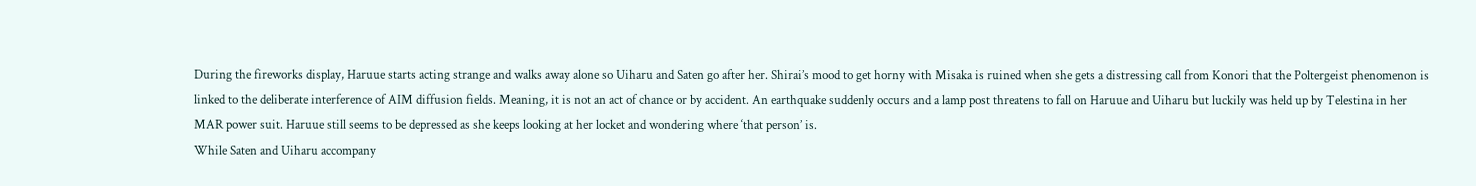During the fireworks display, Haruue starts acting strange and walks away alone so Uiharu and Saten go after her. Shirai’s mood to get horny with Misaka is ruined when she gets a distressing call from Konori that the Poltergeist phenomenon is linked to the deliberate interference of AIM diffusion fields. Meaning, it is not an act of chance or by accident. An earthquake suddenly occurs and a lamp post threatens to fall on Haruue and Uiharu but luckily was held up by Telestina in her MAR power suit. Haruue still seems to be depressed as she keeps looking at her locket and wondering where ‘that person’ is.
While Saten and Uiharu accompany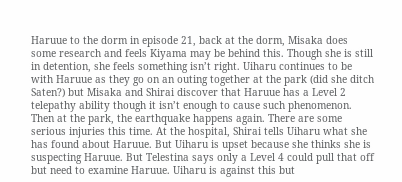Haruue to the dorm in episode 21, back at the dorm, Misaka does some research and feels Kiyama may be behind this. Though she is still in detention, she feels something isn’t right. Uiharu continues to be with Haruue as they go on an outing together at the park (did she ditch Saten?) but Misaka and Shirai discover that Haruue has a Level 2 telepathy ability though it isn’t enough to cause such phenomenon. Then at the park, the earthquake happens again. There are some serious injuries this time. At the hospital, Shirai tells Uiharu what she has found about Haruue. But Uiharu is upset because she thinks she is suspecting Haruue. But Telestina says only a Level 4 could pull that off but need to examine Haruue. Uiharu is against this but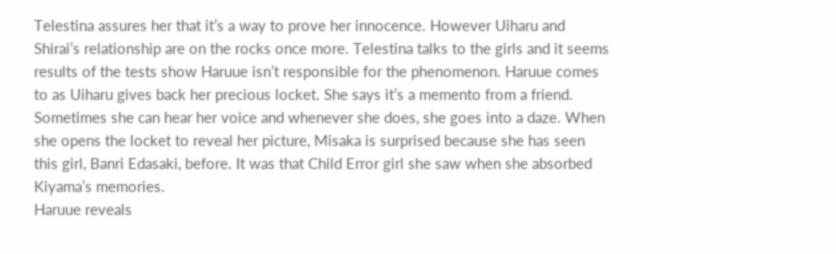Telestina assures her that it’s a way to prove her innocence. However Uiharu and Shirai’s relationship are on the rocks once more. Telestina talks to the girls and it seems results of the tests show Haruue isn’t responsible for the phenomenon. Haruue comes to as Uiharu gives back her precious locket. She says it’s a memento from a friend. Sometimes she can hear her voice and whenever she does, she goes into a daze. When she opens the locket to reveal her picture, Misaka is surprised because she has seen this girl, Banri Edasaki, before. It was that Child Error girl she saw when she absorbed Kiyama’s memories.
Haruue reveals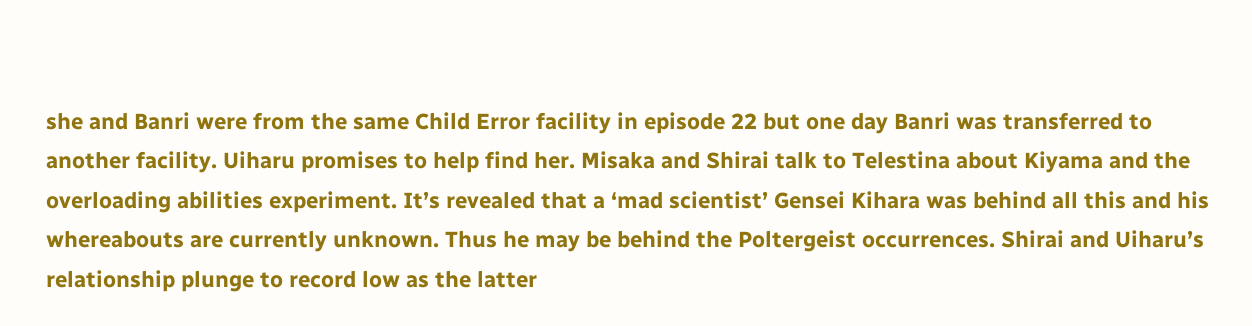she and Banri were from the same Child Error facility in episode 22 but one day Banri was transferred to another facility. Uiharu promises to help find her. Misaka and Shirai talk to Telestina about Kiyama and the overloading abilities experiment. It’s revealed that a ‘mad scientist’ Gensei Kihara was behind all this and his whereabouts are currently unknown. Thus he may be behind the Poltergeist occurrences. Shirai and Uiharu’s relationship plunge to record low as the latter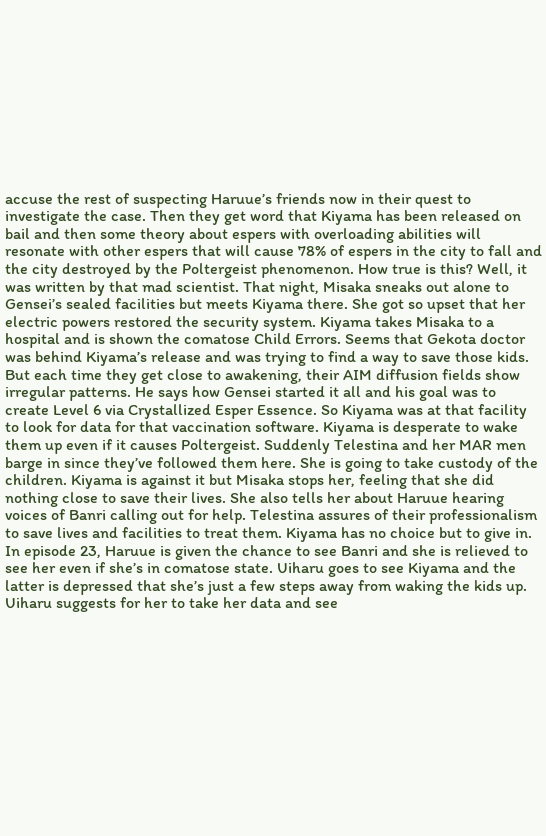accuse the rest of suspecting Haruue’s friends now in their quest to investigate the case. Then they get word that Kiyama has been released on bail and then some theory about espers with overloading abilities will resonate with other espers that will cause 78% of espers in the city to fall and the city destroyed by the Poltergeist phenomenon. How true is this? Well, it was written by that mad scientist. That night, Misaka sneaks out alone to Gensei’s sealed facilities but meets Kiyama there. She got so upset that her electric powers restored the security system. Kiyama takes Misaka to a hospital and is shown the comatose Child Errors. Seems that Gekota doctor was behind Kiyama’s release and was trying to find a way to save those kids. But each time they get close to awakening, their AIM diffusion fields show irregular patterns. He says how Gensei started it all and his goal was to create Level 6 via Crystallized Esper Essence. So Kiyama was at that facility to look for data for that vaccination software. Kiyama is desperate to wake them up even if it causes Poltergeist. Suddenly Telestina and her MAR men barge in since they’ve followed them here. She is going to take custody of the children. Kiyama is against it but Misaka stops her, feeling that she did nothing close to save their lives. She also tells her about Haruue hearing voices of Banri calling out for help. Telestina assures of their professionalism to save lives and facilities to treat them. Kiyama has no choice but to give in.
In episode 23, Haruue is given the chance to see Banri and she is relieved to see her even if she’s in comatose state. Uiharu goes to see Kiyama and the latter is depressed that she’s just a few steps away from waking the kids up. Uiharu suggests for her to take her data and see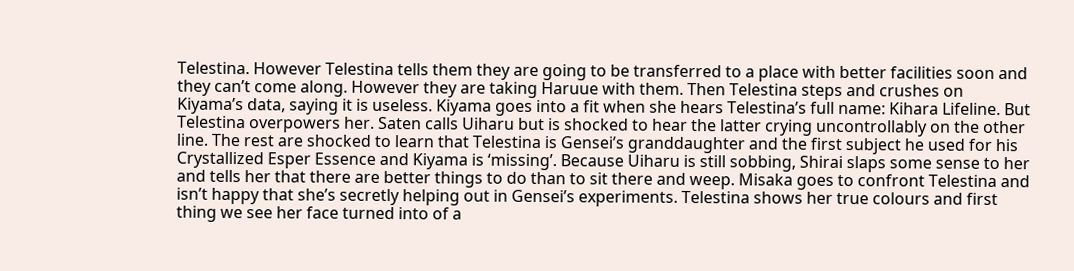Telestina. However Telestina tells them they are going to be transferred to a place with better facilities soon and they can’t come along. However they are taking Haruue with them. Then Telestina steps and crushes on Kiyama’s data, saying it is useless. Kiyama goes into a fit when she hears Telestina’s full name: Kihara Lifeline. But Telestina overpowers her. Saten calls Uiharu but is shocked to hear the latter crying uncontrollably on the other line. The rest are shocked to learn that Telestina is Gensei’s granddaughter and the first subject he used for his Crystallized Esper Essence and Kiyama is ‘missing’. Because Uiharu is still sobbing, Shirai slaps some sense to her and tells her that there are better things to do than to sit there and weep. Misaka goes to confront Telestina and isn’t happy that she’s secretly helping out in Gensei’s experiments. Telestina shows her true colours and first thing we see her face turned into of a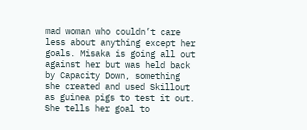mad woman who couldn’t care less about anything except her goals. Misaka is going all out against her but was held back by Capacity Down, something she created and used Skillout as guinea pigs to test it out. She tells her goal to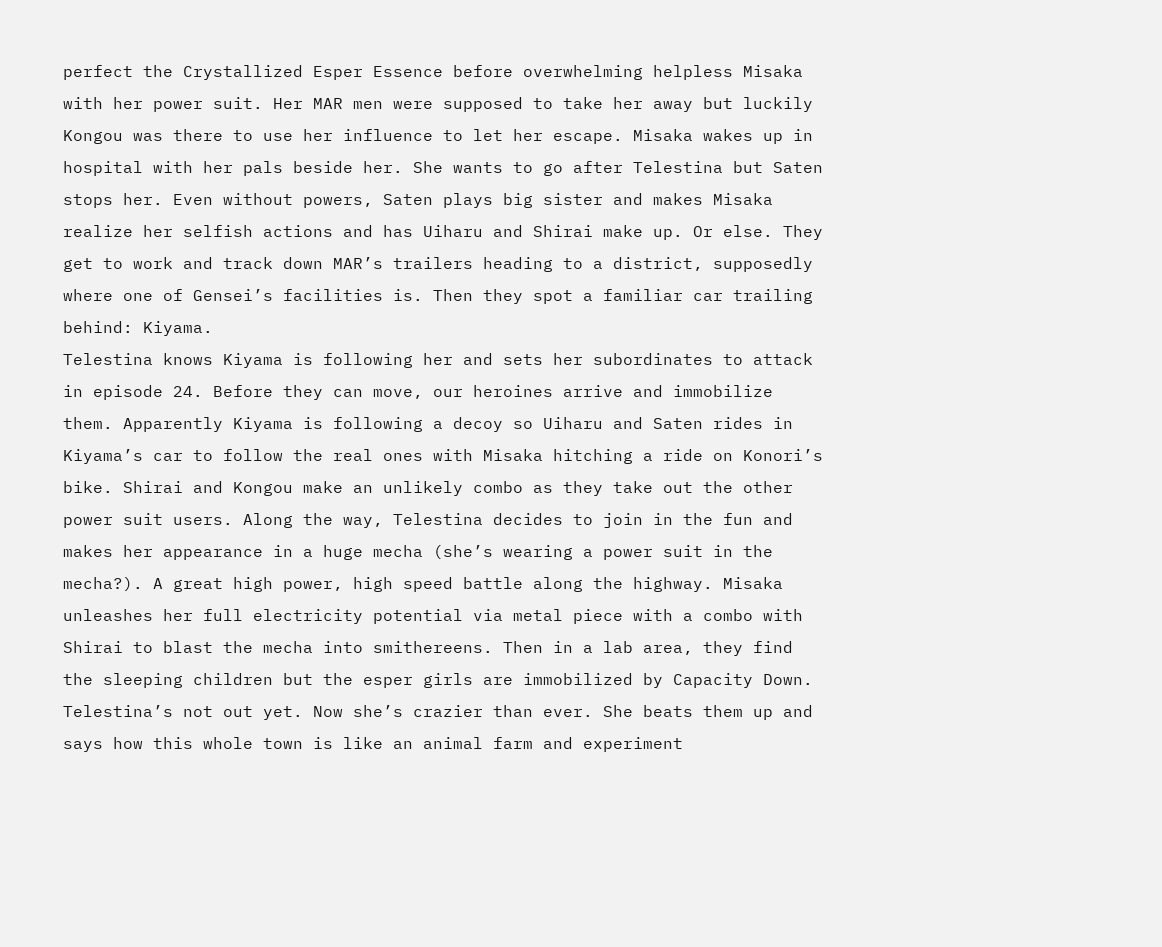perfect the Crystallized Esper Essence before overwhelming helpless Misaka with her power suit. Her MAR men were supposed to take her away but luckily Kongou was there to use her influence to let her escape. Misaka wakes up in hospital with her pals beside her. She wants to go after Telestina but Saten stops her. Even without powers, Saten plays big sister and makes Misaka realize her selfish actions and has Uiharu and Shirai make up. Or else. They get to work and track down MAR’s trailers heading to a district, supposedly where one of Gensei’s facilities is. Then they spot a familiar car trailing behind: Kiyama.
Telestina knows Kiyama is following her and sets her subordinates to attack in episode 24. Before they can move, our heroines arrive and immobilize them. Apparently Kiyama is following a decoy so Uiharu and Saten rides in Kiyama’s car to follow the real ones with Misaka hitching a ride on Konori’s bike. Shirai and Kongou make an unlikely combo as they take out the other power suit users. Along the way, Telestina decides to join in the fun and makes her appearance in a huge mecha (she’s wearing a power suit in the mecha?). A great high power, high speed battle along the highway. Misaka unleashes her full electricity potential via metal piece with a combo with Shirai to blast the mecha into smithereens. Then in a lab area, they find the sleeping children but the esper girls are immobilized by Capacity Down. Telestina’s not out yet. Now she’s crazier than ever. She beats them up and says how this whole town is like an animal farm and experiment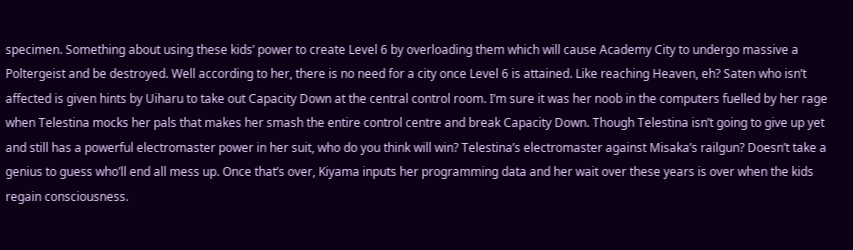specimen. Something about using these kids’ power to create Level 6 by overloading them which will cause Academy City to undergo massive a Poltergeist and be destroyed. Well according to her, there is no need for a city once Level 6 is attained. Like reaching Heaven, eh? Saten who isn’t affected is given hints by Uiharu to take out Capacity Down at the central control room. I’m sure it was her noob in the computers fuelled by her rage when Telestina mocks her pals that makes her smash the entire control centre and break Capacity Down. Though Telestina isn’t going to give up yet and still has a powerful electromaster power in her suit, who do you think will win? Telestina’s electromaster against Misaka’s railgun? Doesn’t take a genius to guess who’ll end all mess up. Once that’s over, Kiyama inputs her programming data and her wait over these years is over when the kids regain consciousness.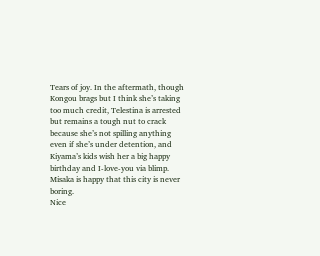Tears of joy. In the aftermath, though Kongou brags but I think she’s taking too much credit, Telestina is arrested but remains a tough nut to crack because she’s not spilling anything even if she’s under detention, and Kiyama’s kids wish her a big happy birthday and I-love-you via blimp. Misaka is happy that this city is never boring.
Nice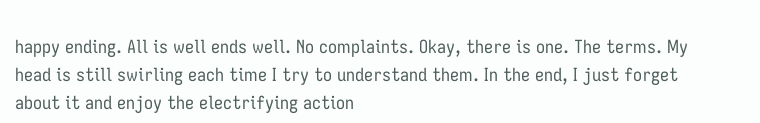happy ending. All is well ends well. No complaints. Okay, there is one. The terms. My head is still swirling each time I try to understand them. In the end, I just forget about it and enjoy the electrifying action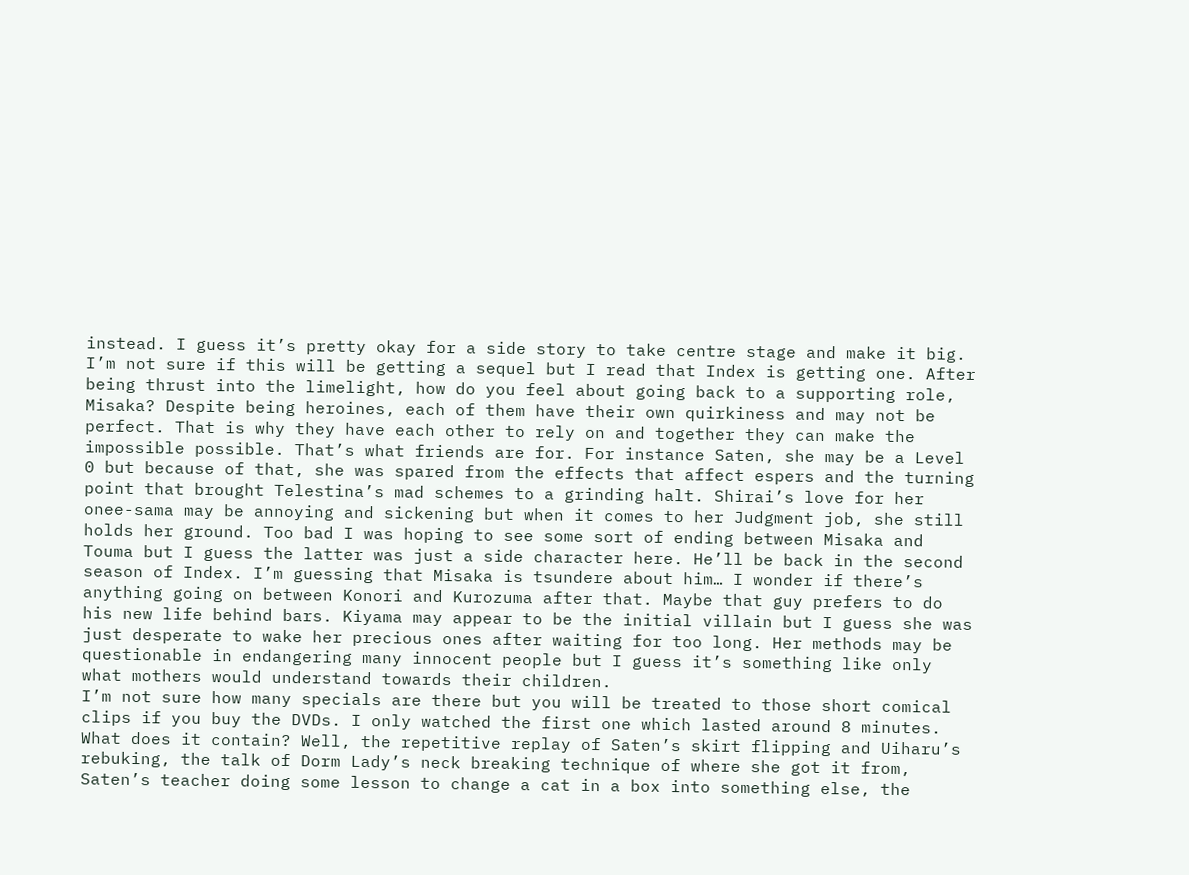instead. I guess it’s pretty okay for a side story to take centre stage and make it big. I’m not sure if this will be getting a sequel but I read that Index is getting one. After being thrust into the limelight, how do you feel about going back to a supporting role, Misaka? Despite being heroines, each of them have their own quirkiness and may not be perfect. That is why they have each other to rely on and together they can make the impossible possible. That’s what friends are for. For instance Saten, she may be a Level 0 but because of that, she was spared from the effects that affect espers and the turning point that brought Telestina’s mad schemes to a grinding halt. Shirai’s love for her onee-sama may be annoying and sickening but when it comes to her Judgment job, she still holds her ground. Too bad I was hoping to see some sort of ending between Misaka and Touma but I guess the latter was just a side character here. He’ll be back in the second season of Index. I’m guessing that Misaka is tsundere about him… I wonder if there’s anything going on between Konori and Kurozuma after that. Maybe that guy prefers to do his new life behind bars. Kiyama may appear to be the initial villain but I guess she was just desperate to wake her precious ones after waiting for too long. Her methods may be questionable in endangering many innocent people but I guess it’s something like only what mothers would understand towards their children.
I’m not sure how many specials are there but you will be treated to those short comical clips if you buy the DVDs. I only watched the first one which lasted around 8 minutes. What does it contain? Well, the repetitive replay of Saten’s skirt flipping and Uiharu’s rebuking, the talk of Dorm Lady’s neck breaking technique of where she got it from, Saten’s teacher doing some lesson to change a cat in a box into something else, the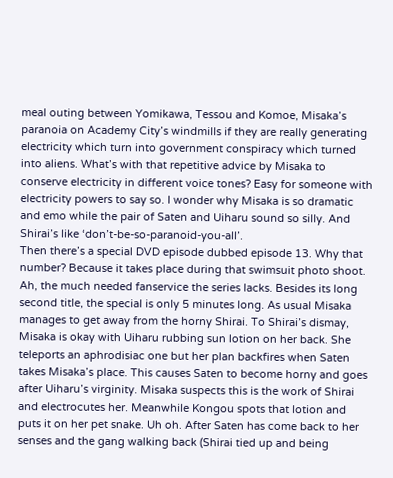meal outing between Yomikawa, Tessou and Komoe, Misaka’s paranoia on Academy City’s windmills if they are really generating electricity which turn into government conspiracy which turned into aliens. What’s with that repetitive advice by Misaka to conserve electricity in different voice tones? Easy for someone with electricity powers to say so. I wonder why Misaka is so dramatic and emo while the pair of Saten and Uiharu sound so silly. And Shirai’s like ‘don’t-be-so-paranoid-you-all’.
Then there’s a special DVD episode dubbed episode 13. Why that number? Because it takes place during that swimsuit photo shoot. Ah, the much needed fanservice the series lacks. Besides its long second title, the special is only 5 minutes long. As usual Misaka manages to get away from the horny Shirai. To Shirai’s dismay, Misaka is okay with Uiharu rubbing sun lotion on her back. She teleports an aphrodisiac one but her plan backfires when Saten takes Misaka’s place. This causes Saten to become horny and goes after Uiharu’s virginity. Misaka suspects this is the work of Shirai and electrocutes her. Meanwhile Kongou spots that lotion and puts it on her pet snake. Uh oh. After Saten has come back to her senses and the gang walking back (Shirai tied up and being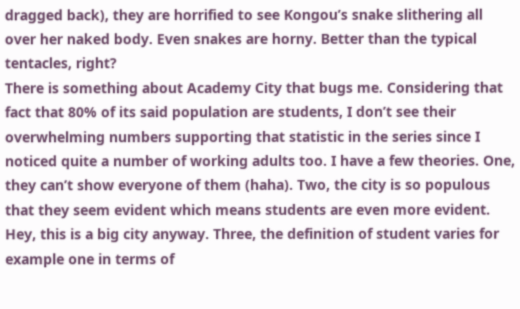dragged back), they are horrified to see Kongou’s snake slithering all over her naked body. Even snakes are horny. Better than the typical tentacles, right?
There is something about Academy City that bugs me. Considering that fact that 80% of its said population are students, I don’t see their overwhelming numbers supporting that statistic in the series since I noticed quite a number of working adults too. I have a few theories. One, they can’t show everyone of them (haha). Two, the city is so populous that they seem evident which means students are even more evident. Hey, this is a big city anyway. Three, the definition of student varies for example one in terms of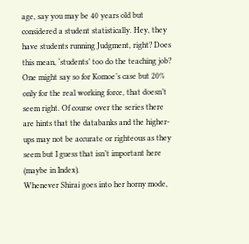age, say you may be 40 years old but considered a student statistically. Hey, they have students running Judgment, right? Does this mean, ‘students’ too do the teaching job? One might say so for Komoe’s case but 20% only for the real working force, that doesn’t seem right. Of course over the series there are hints that the databanks and the higher-ups may not be accurate or righteous as they seem but I guess that isn’t important here (maybe in Index).
Whenever Shirai goes into her horny mode,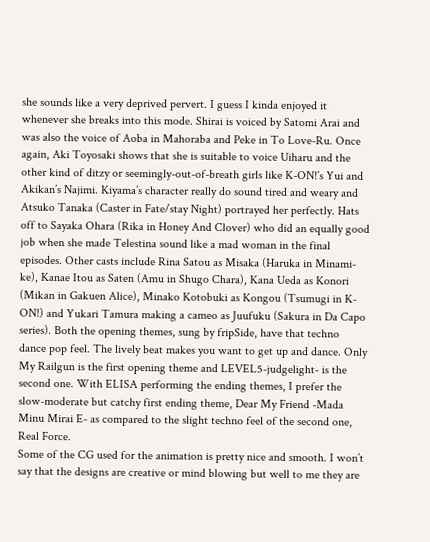she sounds like a very deprived pervert. I guess I kinda enjoyed it whenever she breaks into this mode. Shirai is voiced by Satomi Arai and was also the voice of Aoba in Mahoraba and Peke in To Love-Ru. Once again, Aki Toyosaki shows that she is suitable to voice Uiharu and the other kind of ditzy or seemingly-out-of-breath girls like K-ON!’s Yui and Akikan’s Najimi. Kiyama’s character really do sound tired and weary and Atsuko Tanaka (Caster in Fate/stay Night) portrayed her perfectly. Hats off to Sayaka Ohara (Rika in Honey And Clover) who did an equally good job when she made Telestina sound like a mad woman in the final episodes. Other casts include Rina Satou as Misaka (Haruka in Minami-ke), Kanae Itou as Saten (Amu in Shugo Chara), Kana Ueda as Konori (Mikan in Gakuen Alice), Minako Kotobuki as Kongou (Tsumugi in K-ON!) and Yukari Tamura making a cameo as Juufuku (Sakura in Da Capo series). Both the opening themes, sung by fripSide, have that techno dance pop feel. The lively beat makes you want to get up and dance. Only My Railgun is the first opening theme and LEVEL5-judgelight- is the second one. With ELISA performing the ending themes, I prefer the slow-moderate but catchy first ending theme, Dear My Friend -Mada Minu Mirai E- as compared to the slight techno feel of the second one, Real Force.
Some of the CG used for the animation is pretty nice and smooth. I won’t say that the designs are creative or mind blowing but well to me they are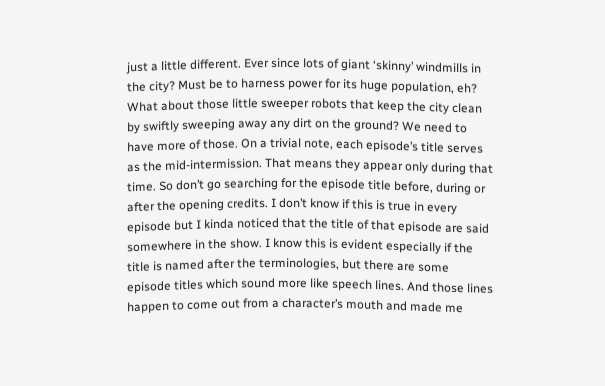just a little different. Ever since lots of giant ‘skinny’ windmills in the city? Must be to harness power for its huge population, eh? What about those little sweeper robots that keep the city clean by swiftly sweeping away any dirt on the ground? We need to have more of those. On a trivial note, each episode’s title serves as the mid-intermission. That means they appear only during that time. So don’t go searching for the episode title before, during or after the opening credits. I don’t know if this is true in every episode but I kinda noticed that the title of that episode are said somewhere in the show. I know this is evident especially if the title is named after the terminologies, but there are some episode titles which sound more like speech lines. And those lines happen to come out from a character’s mouth and made me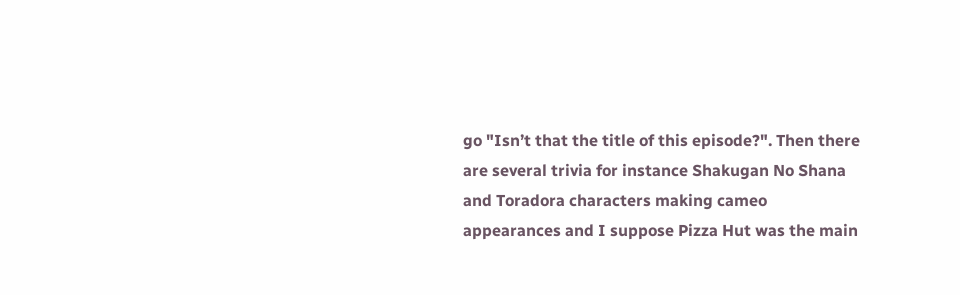go "Isn’t that the title of this episode?". Then there are several trivia for instance Shakugan No Shana and Toradora characters making cameo appearances and I suppose Pizza Hut was the main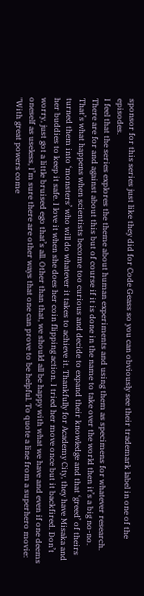sponsor for this series just like they did for Code Geass so you can obviously see their trademark label in one of the episodes.
I feel that the series explores the theme about human experiments and using them as specimens for whatever research. There are for and against about this but of course if it is done in the name to take over the world then it’s a big no-no. That’s what happens when scientists become too curious and decide to expand their knowledge and that ‘greed’ of theirs turned them into ‘monsters’ who will do whatever it takes to achieve it. Thankfully for Academy City, they have Misaka and her buddies to keep it safe. I love it when she does her coin flipping action. I tried her move once but it backfired. Don’t worry, just got a little bruised ego that’s all. Other than that, we should all be happy with what we have and even if one deems oneself as useless, I’m sure there are other ways that one can prove to be helpful. To quote a line from a superhero movie: "With great powers come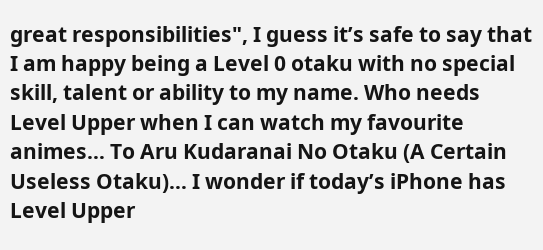great responsibilities", I guess it’s safe to say that I am happy being a Level 0 otaku with no special skill, talent or ability to my name. Who needs Level Upper when I can watch my favourite animes… To Aru Kudaranai No Otaku (A Certain Useless Otaku)… I wonder if today’s iPhone has Level Upper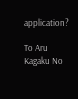application?

To Aru Kagaku No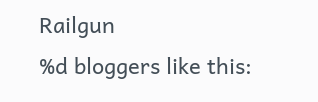Railgun
%d bloggers like this: